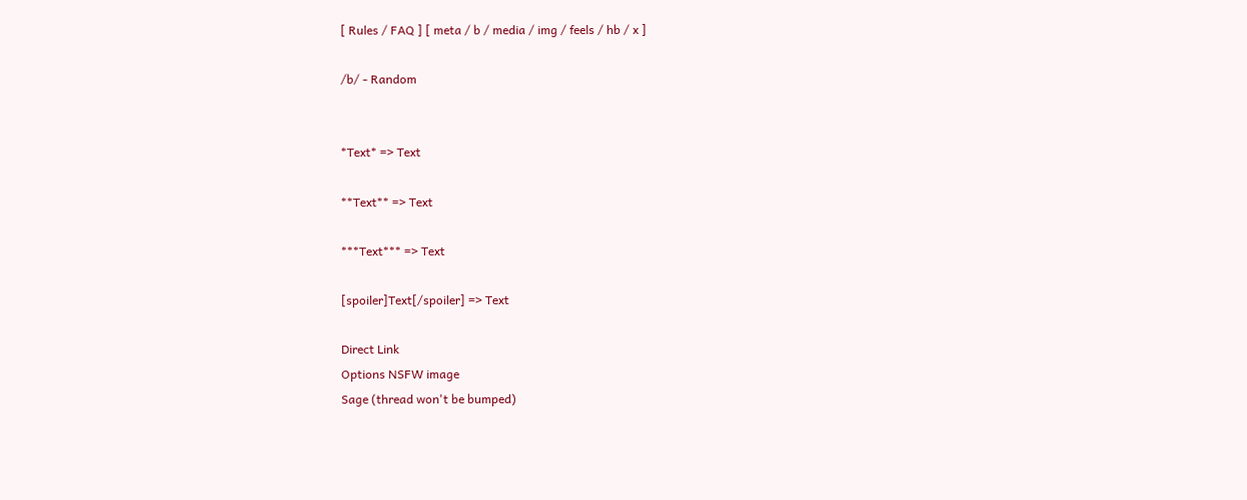[ Rules / FAQ ] [ meta / b / media / img / feels / hb / x ]

/b/ - Random


*Text* => Text

**Text** => Text

***Text*** => Text

[spoiler]Text[/spoiler] => Text

Direct Link
Options NSFW image
Sage (thread won't be bumped)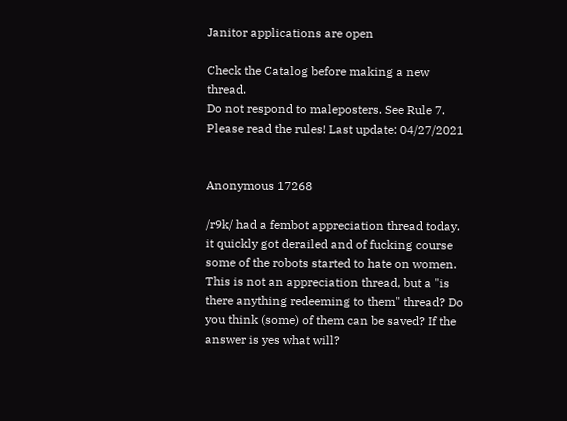Janitor applications are open

Check the Catalog before making a new thread.
Do not respond to maleposters. See Rule 7.
Please read the rules! Last update: 04/27/2021


Anonymous 17268

/r9k/ had a fembot appreciation thread today. it quickly got derailed and of fucking course some of the robots started to hate on women. This is not an appreciation thread, but a "is there anything redeeming to them" thread? Do you think (some) of them can be saved? If the answer is yes what will?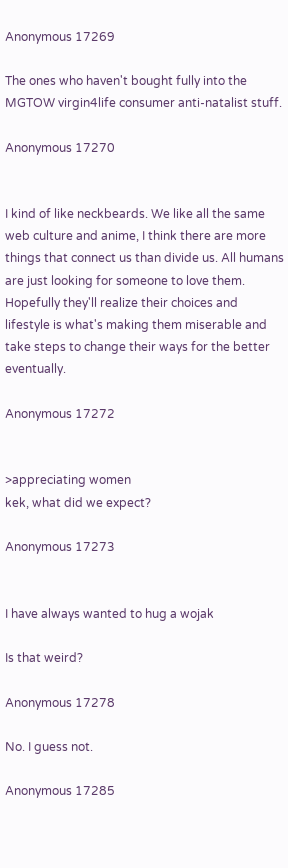Anonymous 17269

The ones who haven't bought fully into the MGTOW virgin4life consumer anti-natalist stuff.

Anonymous 17270


I kind of like neckbeards. We like all the same web culture and anime, I think there are more things that connect us than divide us. All humans are just looking for someone to love them. Hopefully they'll realize their choices and lifestyle is what's making them miserable and take steps to change their ways for the better eventually.

Anonymous 17272


>appreciating women
kek, what did we expect?

Anonymous 17273


I have always wanted to hug a wojak

Is that weird?

Anonymous 17278

No. I guess not.

Anonymous 17285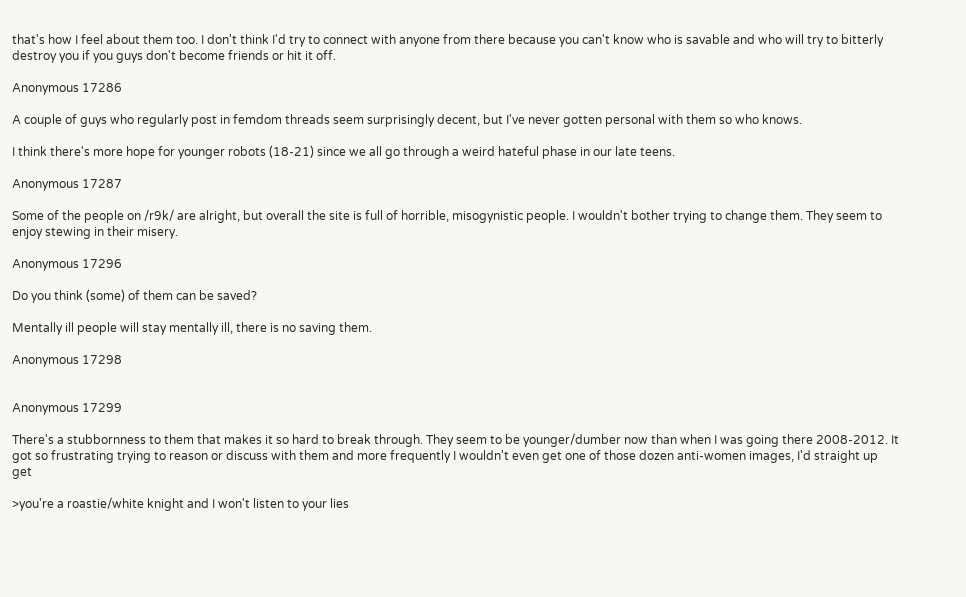that's how I feel about them too. I don't think I'd try to connect with anyone from there because you can't know who is savable and who will try to bitterly destroy you if you guys don't become friends or hit it off.

Anonymous 17286

A couple of guys who regularly post in femdom threads seem surprisingly decent, but I've never gotten personal with them so who knows.

I think there's more hope for younger robots (18-21) since we all go through a weird hateful phase in our late teens.

Anonymous 17287

Some of the people on /r9k/ are alright, but overall the site is full of horrible, misogynistic people. I wouldn't bother trying to change them. They seem to enjoy stewing in their misery.

Anonymous 17296

Do you think (some) of them can be saved?

Mentally ill people will stay mentally ill, there is no saving them.

Anonymous 17298


Anonymous 17299

There's a stubbornness to them that makes it so hard to break through. They seem to be younger/dumber now than when I was going there 2008-2012. It got so frustrating trying to reason or discuss with them and more frequently I wouldn't even get one of those dozen anti-women images, I'd straight up get

>you're a roastie/white knight and I won't listen to your lies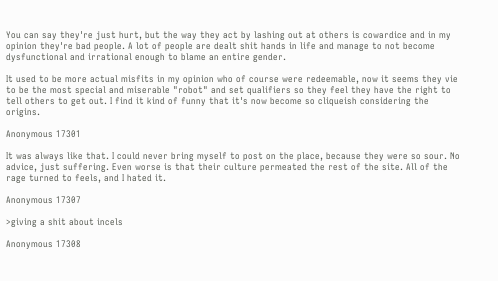You can say they're just hurt, but the way they act by lashing out at others is cowardice and in my opinion they're bad people. A lot of people are dealt shit hands in life and manage to not become dysfunctional and irrational enough to blame an entire gender.

It used to be more actual misfits in my opinion who of course were redeemable, now it seems they vie to be the most special and miserable "robot" and set qualifiers so they feel they have the right to tell others to get out. I find it kind of funny that it's now become so cliqueish considering the origins.

Anonymous 17301

It was always like that. I could never bring myself to post on the place, because they were so sour. No advice, just suffering. Even worse is that their culture permeated the rest of the site. All of the rage turned to feels, and I hated it.

Anonymous 17307

>giving a shit about incels

Anonymous 17308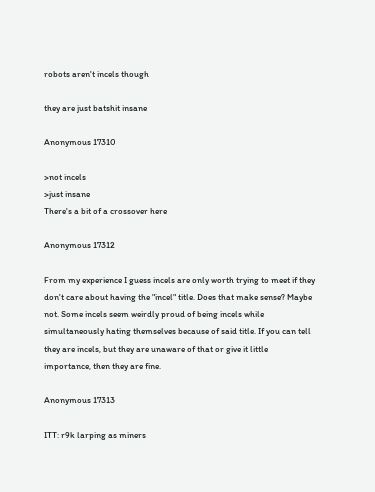robots aren't incels though

they are just batshit insane

Anonymous 17310

>not incels
>just insane
There's a bit of a crossover here

Anonymous 17312

From my experience I guess incels are only worth trying to meet if they don't care about having the "incel" title. Does that make sense? Maybe not. Some incels seem weirdly proud of being incels while simultaneously hating themselves because of said title. If you can tell they are incels, but they are unaware of that or give it little importance, then they are fine.

Anonymous 17313

ITT: r9k larping as miners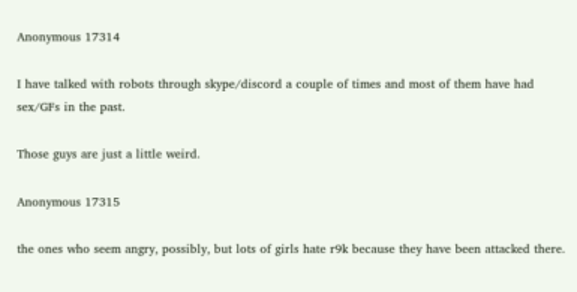Anonymous 17314

I have talked with robots through skype/discord a couple of times and most of them have had sex/GFs in the past.

Those guys are just a little weird.

Anonymous 17315

the ones who seem angry, possibly, but lots of girls hate r9k because they have been attacked there.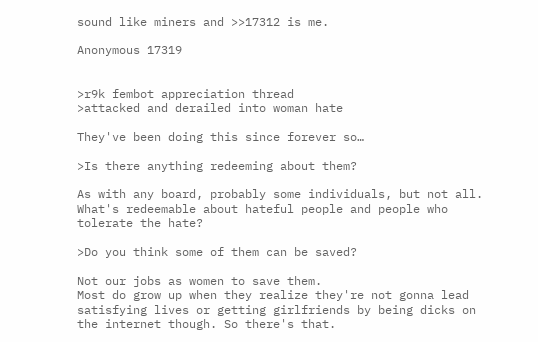sound like miners and >>17312 is me.

Anonymous 17319


>r9k fembot appreciation thread
>attacked and derailed into woman hate

They've been doing this since forever so…

>Is there anything redeeming about them?

As with any board, probably some individuals, but not all. What's redeemable about hateful people and people who tolerate the hate?

>Do you think some of them can be saved?

Not our jobs as women to save them.
Most do grow up when they realize they're not gonna lead satisfying lives or getting girlfriends by being dicks on the internet though. So there's that.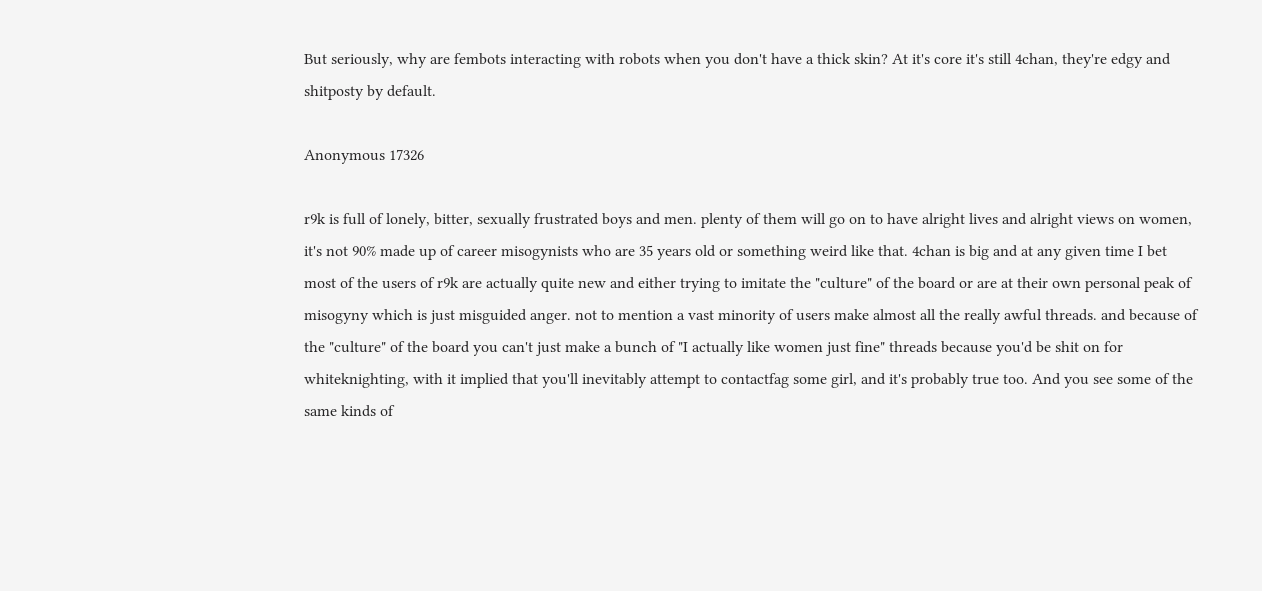But seriously, why are fembots interacting with robots when you don't have a thick skin? At it's core it's still 4chan, they're edgy and shitposty by default.

Anonymous 17326

r9k is full of lonely, bitter, sexually frustrated boys and men. plenty of them will go on to have alright lives and alright views on women, it's not 90% made up of career misogynists who are 35 years old or something weird like that. 4chan is big and at any given time I bet most of the users of r9k are actually quite new and either trying to imitate the "culture" of the board or are at their own personal peak of misogyny which is just misguided anger. not to mention a vast minority of users make almost all the really awful threads. and because of the "culture" of the board you can't just make a bunch of "I actually like women just fine" threads because you'd be shit on for whiteknighting, with it implied that you'll inevitably attempt to contactfag some girl, and it's probably true too. And you see some of the same kinds of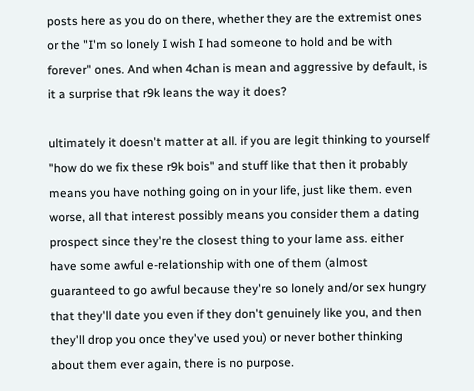posts here as you do on there, whether they are the extremist ones or the "I'm so lonely I wish I had someone to hold and be with forever" ones. And when 4chan is mean and aggressive by default, is it a surprise that r9k leans the way it does?

ultimately it doesn't matter at all. if you are legit thinking to yourself "how do we fix these r9k bois" and stuff like that then it probably means you have nothing going on in your life, just like them. even worse, all that interest possibly means you consider them a dating prospect since they're the closest thing to your lame ass. either have some awful e-relationship with one of them (almost guaranteed to go awful because they're so lonely and/or sex hungry that they'll date you even if they don't genuinely like you, and then they'll drop you once they've used you) or never bother thinking about them ever again, there is no purpose.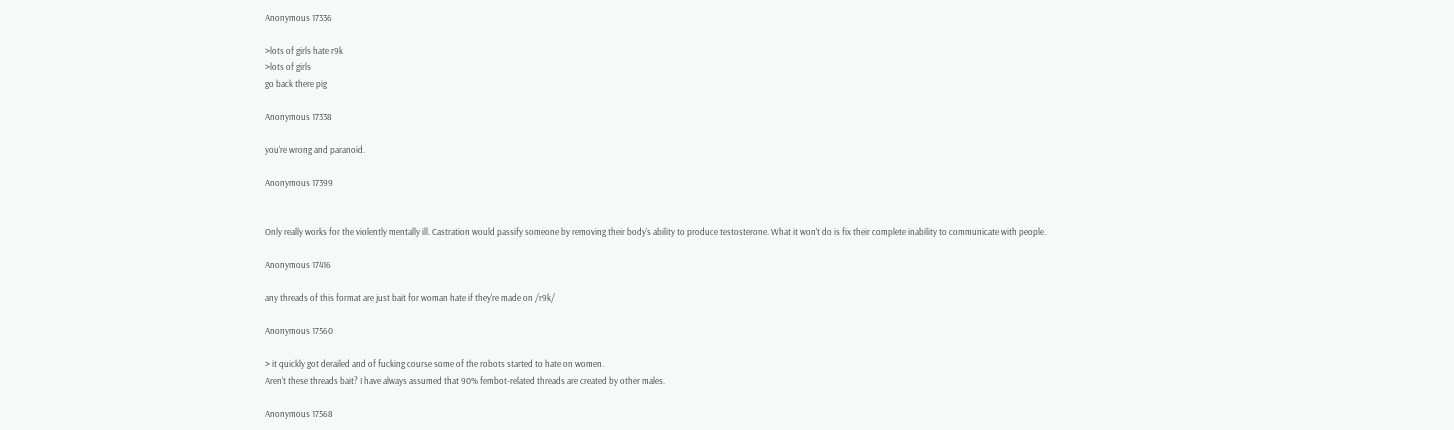Anonymous 17336

>lots of girls hate r9k
>lots of girls
go back there pig

Anonymous 17338

you're wrong and paranoid.

Anonymous 17399


Only really works for the violently mentally ill. Castration would passify someone by removing their body's ability to produce testosterone. What it won't do is fix their complete inability to communicate with people.

Anonymous 17416

any threads of this format are just bait for woman hate if they're made on /r9k/

Anonymous 17560

> it quickly got derailed and of fucking course some of the robots started to hate on women.
Aren't these threads bait? I have always assumed that 90% fembot-related threads are created by other males.

Anonymous 17568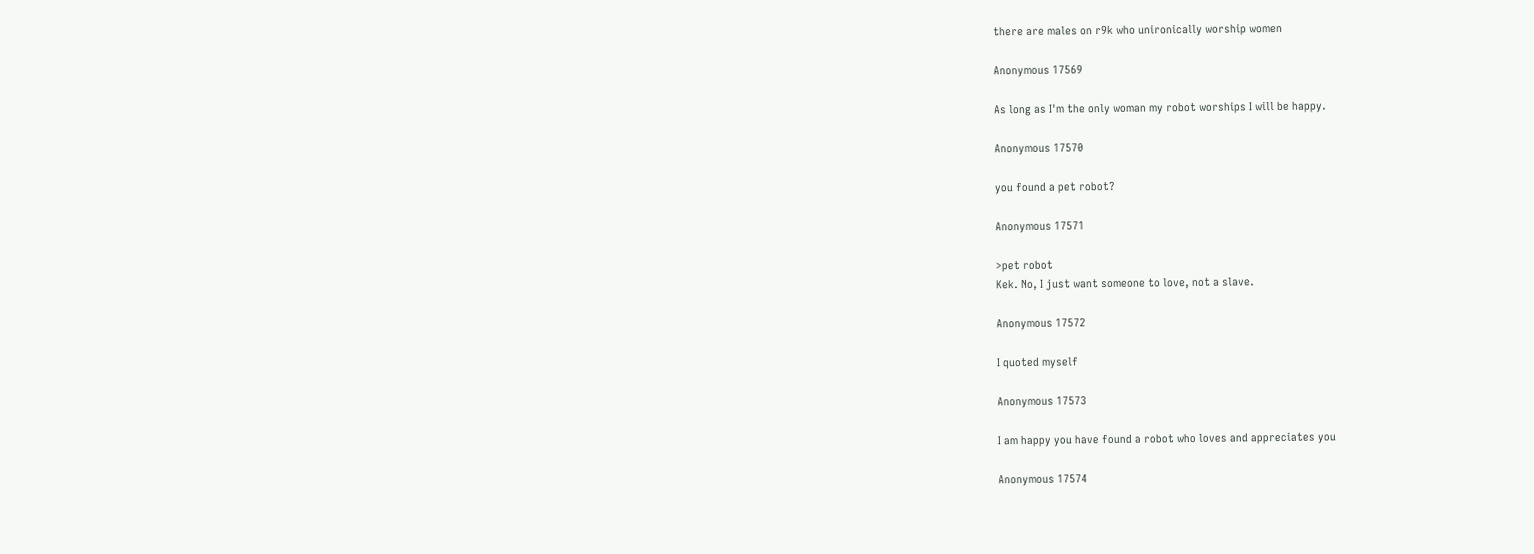there are males on r9k who unironically worship women

Anonymous 17569

As long as I'm the only woman my robot worships I will be happy.

Anonymous 17570

you found a pet robot?

Anonymous 17571

>pet robot
Kek. No, I just want someone to love, not a slave.

Anonymous 17572

I quoted myself

Anonymous 17573

I am happy you have found a robot who loves and appreciates you

Anonymous 17574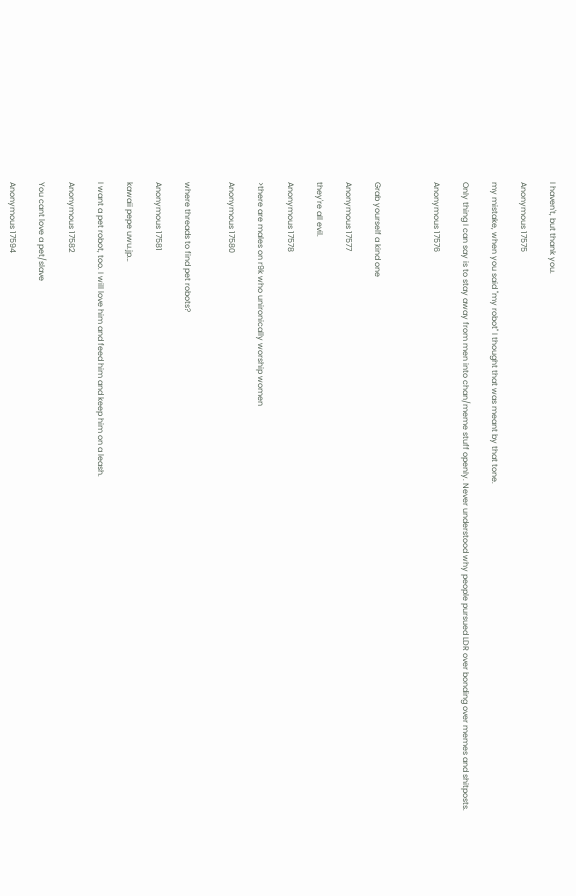I haven't, but thank you.

Anonymous 17575

my mistake, when you said "my robot" I thought that was meant by that tone.

Only thing I can say is to stay away from men into chan/meme stuff openly. Never understood why people pursued LDR over bonding over memes and shitposts.

Anonymous 17576



Grab yourself a kind one

Anonymous 17577

they're all evil.

Anonymous 17578

>there are males on r9k who unironically worship women

Anonymous 17580


where threads to find pet robots?

Anonymous 17581

kawaii pepe uwu.jp…

I want a pet robot, too. I will love him and feed him and keep him on a leash.

Anonymous 17582

You cant love a pet/slave

Anonymous 17594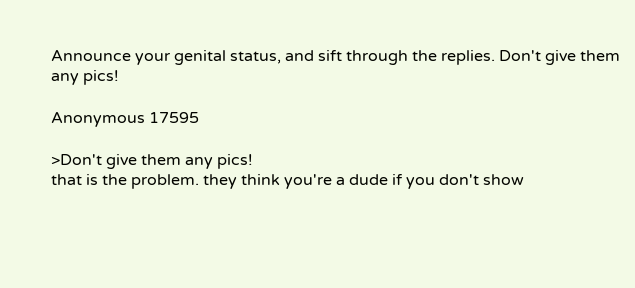Announce your genital status, and sift through the replies. Don't give them any pics!

Anonymous 17595

>Don't give them any pics!
that is the problem. they think you're a dude if you don't show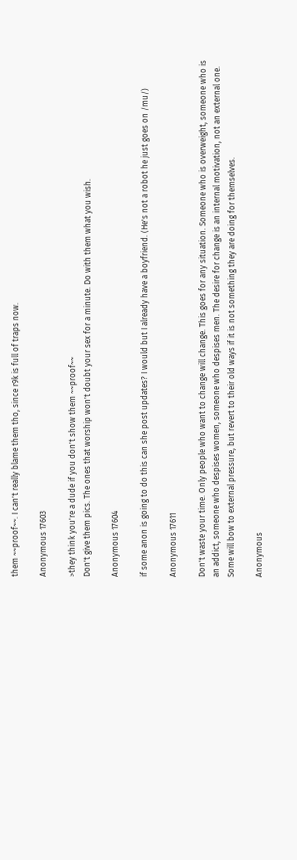them ~~proof~~. I can't really blame them tho, since r9k is full of traps now.

Anonymous 17603

>they think you're a dude if you don't show them ~~proof~~
Don't give them pics. The ones that worship won't doubt your sex for a minute. Do with them what you wish.

Anonymous 17604

if some anon is going to do this can she post updates? I would but I already have a boyfriend. (He's not a robot he just goes on /mu/)

Anonymous 17611

Don't waste your time. Only people who want to change will change. This goes for any situation. Someone who is overweight, someone who is an addict, someone who despises women, someone who despises men. The desire for change is an internal motivation, not an external one. Some will bow to external pressure, but revert to their old ways if it is not something they are doing for themselves.

Anonymous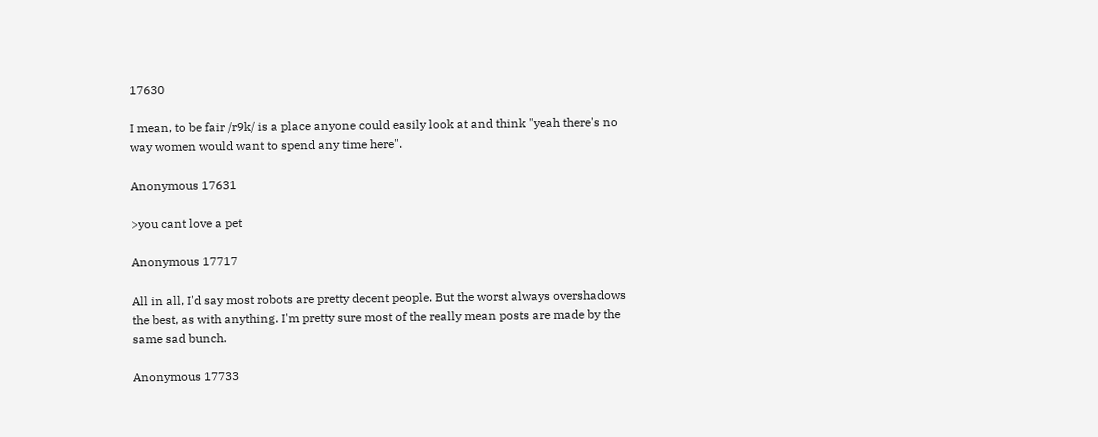17630

I mean, to be fair /r9k/ is a place anyone could easily look at and think "yeah there's no way women would want to spend any time here".

Anonymous 17631

>you cant love a pet

Anonymous 17717

All in all, I'd say most robots are pretty decent people. But the worst always overshadows the best, as with anything. I'm pretty sure most of the really mean posts are made by the same sad bunch.

Anonymous 17733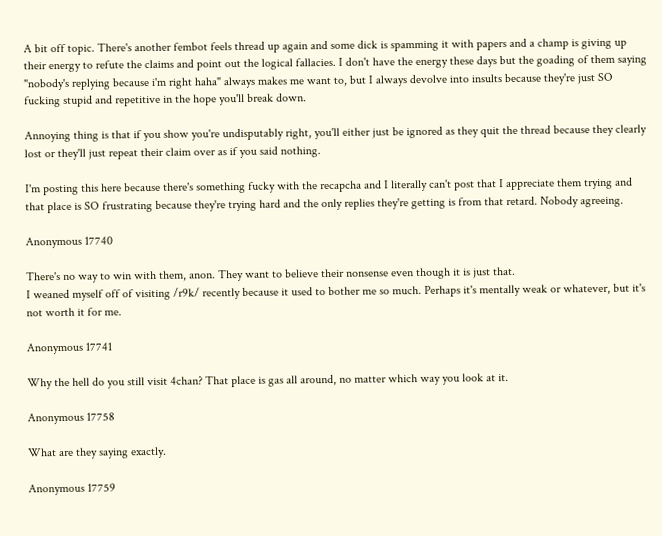A bit off topic. There's another fembot feels thread up again and some dick is spamming it with papers and a champ is giving up their energy to refute the claims and point out the logical fallacies. I don't have the energy these days but the goading of them saying "nobody's replying because i'm right haha" always makes me want to, but I always devolve into insults because they're just SO fucking stupid and repetitive in the hope you'll break down.

Annoying thing is that if you show you're undisputably right, you'll either just be ignored as they quit the thread because they clearly lost or they'll just repeat their claim over as if you said nothing.

I'm posting this here because there's something fucky with the recapcha and I literally can't post that I appreciate them trying and that place is SO frustrating because they're trying hard and the only replies they're getting is from that retard. Nobody agreeing.

Anonymous 17740

There's no way to win with them, anon. They want to believe their nonsense even though it is just that.
I weaned myself off of visiting /r9k/ recently because it used to bother me so much. Perhaps it's mentally weak or whatever, but it's not worth it for me.

Anonymous 17741

Why the hell do you still visit 4chan? That place is gas all around, no matter which way you look at it.

Anonymous 17758

What are they saying exactly.

Anonymous 17759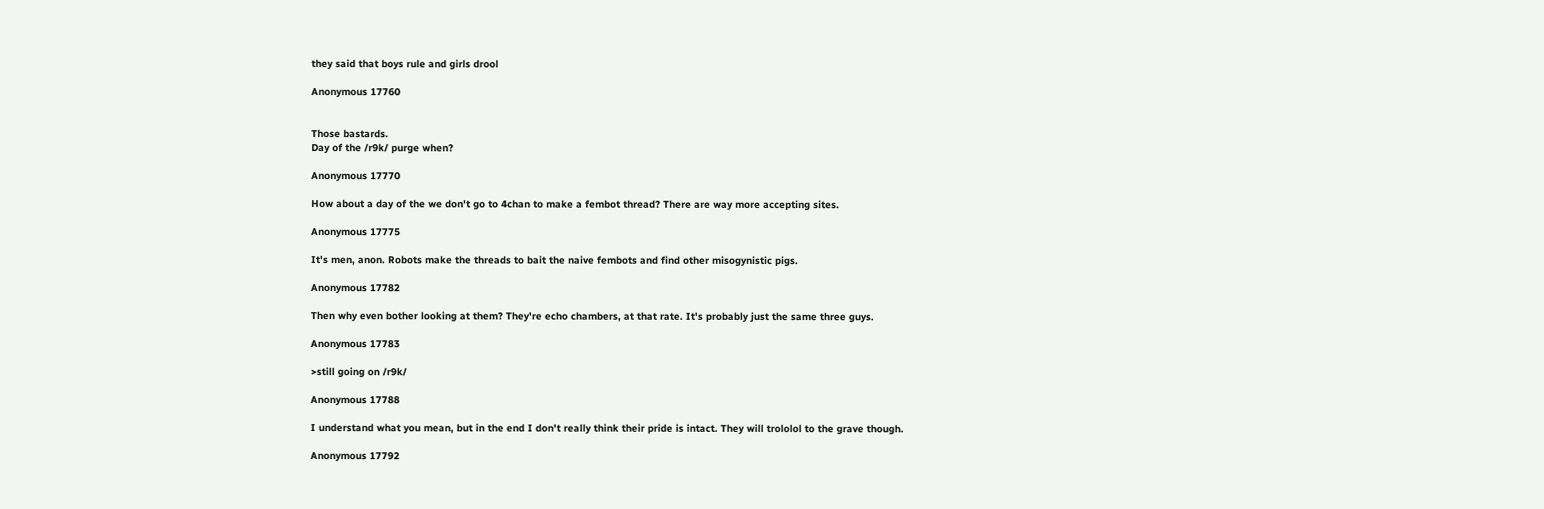they said that boys rule and girls drool

Anonymous 17760


Those bastards.
Day of the /r9k/ purge when?

Anonymous 17770

How about a day of the we don't go to 4chan to make a fembot thread? There are way more accepting sites.

Anonymous 17775

It's men, anon. Robots make the threads to bait the naive fembots and find other misogynistic pigs.

Anonymous 17782

Then why even bother looking at them? They're echo chambers, at that rate. It's probably just the same three guys.

Anonymous 17783

>still going on /r9k/

Anonymous 17788

I understand what you mean, but in the end I don't really think their pride is intact. They will trololol to the grave though.

Anonymous 17792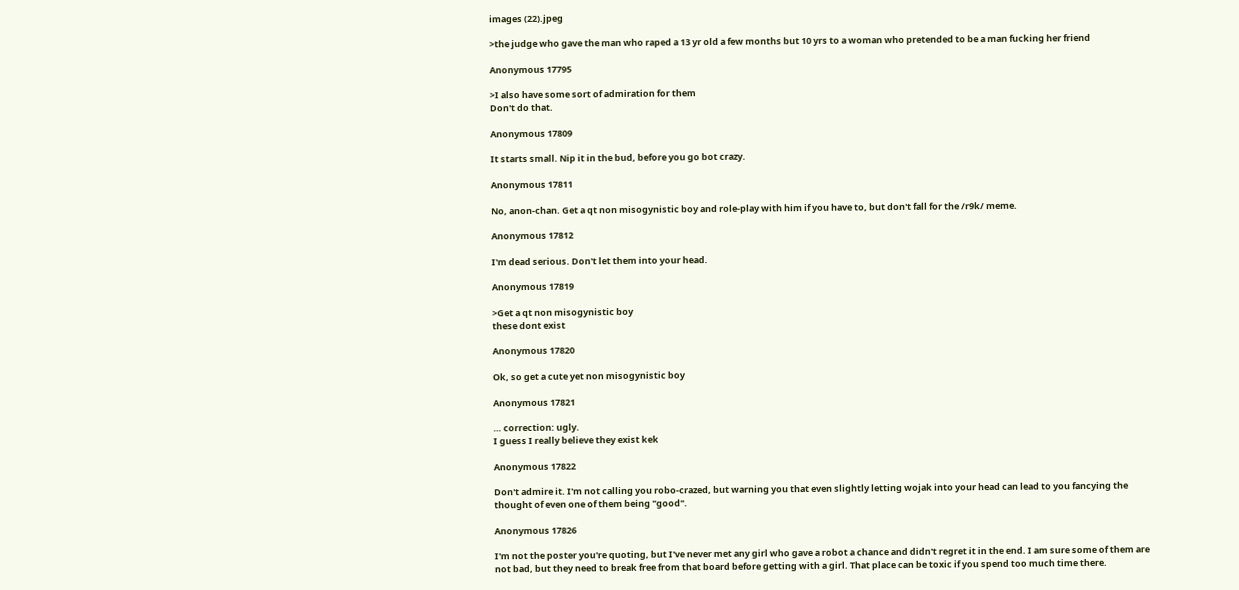images (22).jpeg

>the judge who gave the man who raped a 13 yr old a few months but 10 yrs to a woman who pretended to be a man fucking her friend

Anonymous 17795

>I also have some sort of admiration for them
Don't do that.

Anonymous 17809

It starts small. Nip it in the bud, before you go bot crazy.

Anonymous 17811

No, anon-chan. Get a qt non misogynistic boy and role-play with him if you have to, but don't fall for the /r9k/ meme.

Anonymous 17812

I'm dead serious. Don't let them into your head.

Anonymous 17819

>Get a qt non misogynistic boy
these dont exist

Anonymous 17820

Ok, so get a cute yet non misogynistic boy

Anonymous 17821

… correction: ugly.
I guess I really believe they exist kek

Anonymous 17822

Don't admire it. I'm not calling you robo-crazed, but warning you that even slightly letting wojak into your head can lead to you fancying the thought of even one of them being "good".

Anonymous 17826

I'm not the poster you're quoting, but I've never met any girl who gave a robot a chance and didn't regret it in the end. I am sure some of them are not bad, but they need to break free from that board before getting with a girl. That place can be toxic if you spend too much time there.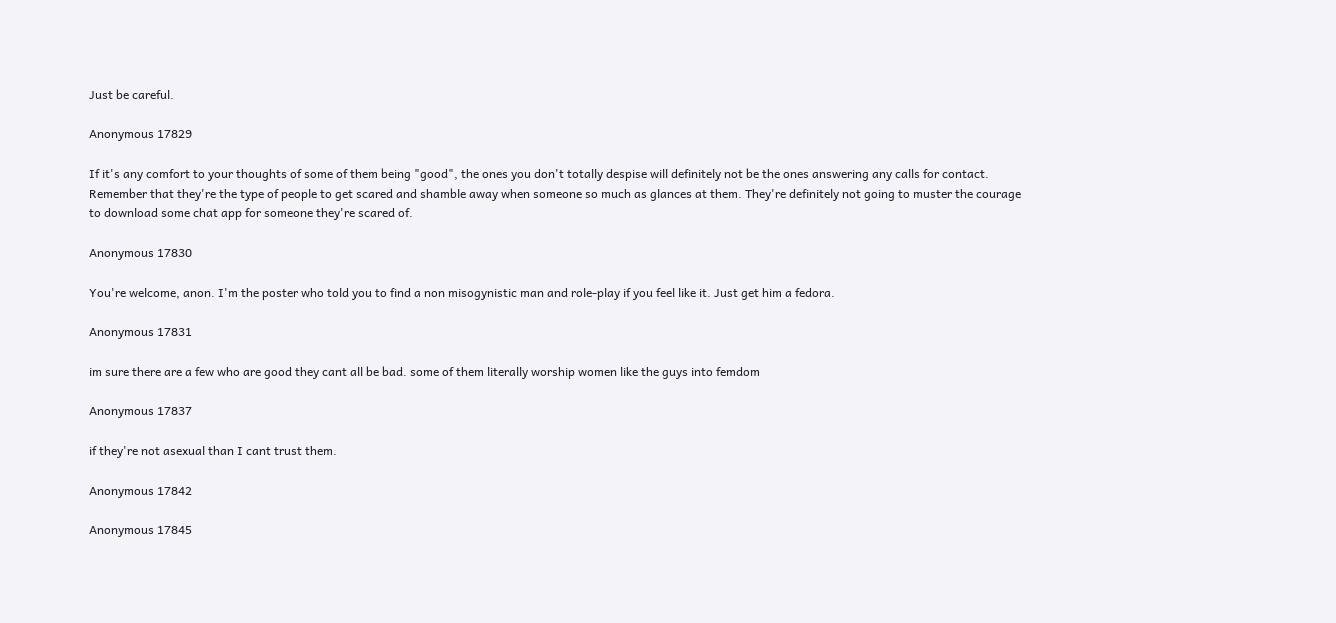Just be careful.

Anonymous 17829

If it's any comfort to your thoughts of some of them being "good", the ones you don't totally despise will definitely not be the ones answering any calls for contact. Remember that they're the type of people to get scared and shamble away when someone so much as glances at them. They're definitely not going to muster the courage to download some chat app for someone they're scared of.

Anonymous 17830

You're welcome, anon. I'm the poster who told you to find a non misogynistic man and role-play if you feel like it. Just get him a fedora.

Anonymous 17831

im sure there are a few who are good they cant all be bad. some of them literally worship women like the guys into femdom

Anonymous 17837

if they're not asexual than I cant trust them.

Anonymous 17842

Anonymous 17845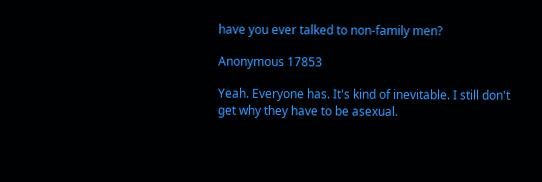have you ever talked to non-family men?

Anonymous 17853

Yeah. Everyone has. It's kind of inevitable. I still don't get why they have to be asexual.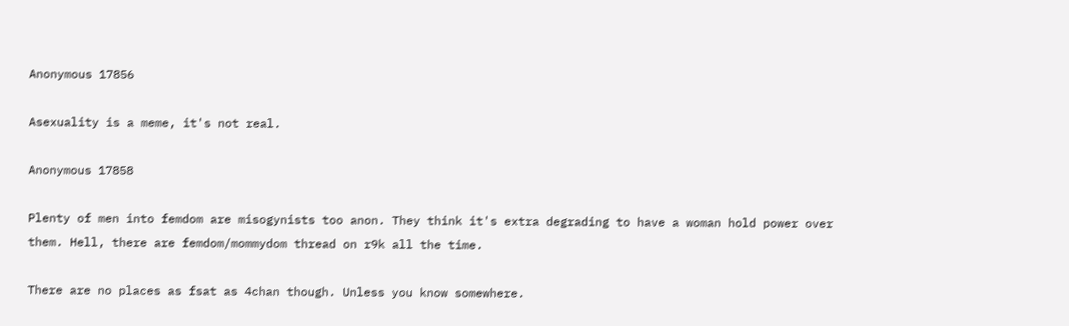Anonymous 17856

Asexuality is a meme, it's not real.

Anonymous 17858

Plenty of men into femdom are misogynists too anon. They think it's extra degrading to have a woman hold power over them. Hell, there are femdom/mommydom thread on r9k all the time.

There are no places as fsat as 4chan though. Unless you know somewhere.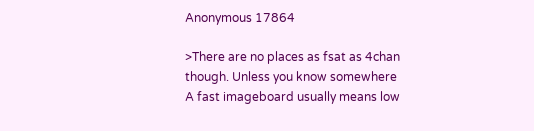Anonymous 17864

>There are no places as fsat as 4chan though. Unless you know somewhere
A fast imageboard usually means low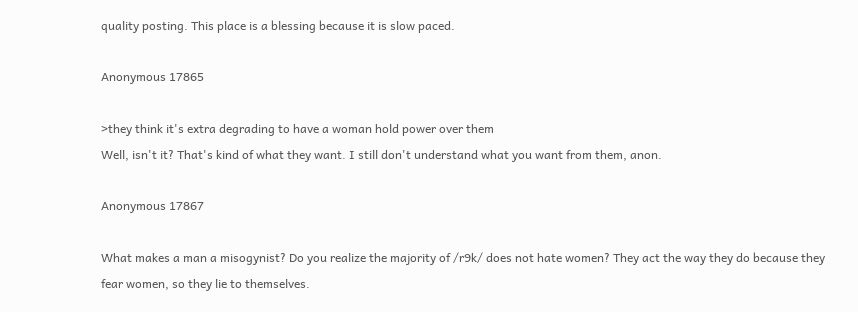quality posting. This place is a blessing because it is slow paced.

Anonymous 17865

>they think it's extra degrading to have a woman hold power over them
Well, isn't it? That's kind of what they want. I still don't understand what you want from them, anon.

Anonymous 17867

What makes a man a misogynist? Do you realize the majority of /r9k/ does not hate women? They act the way they do because they fear women, so they lie to themselves.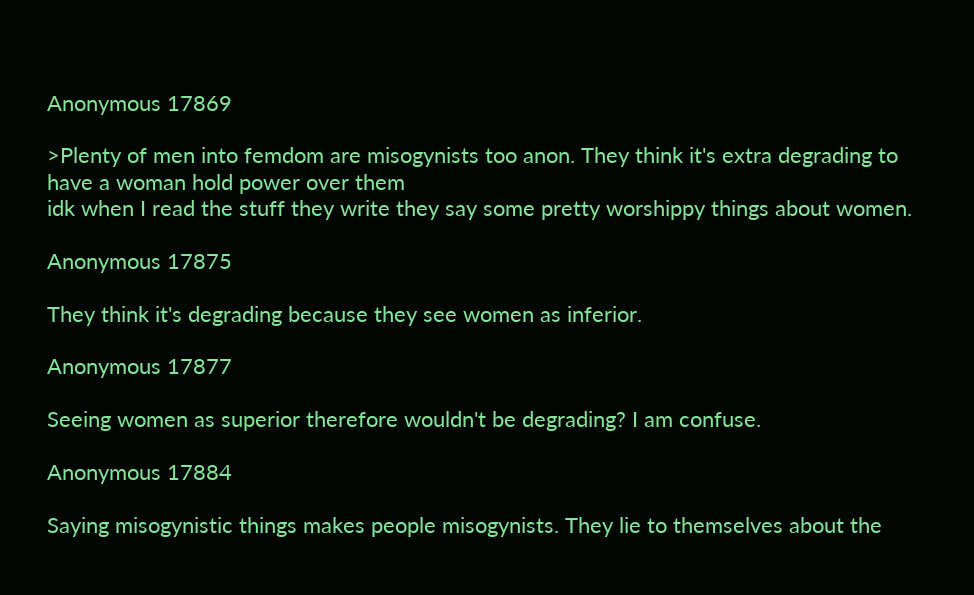Anonymous 17869

>Plenty of men into femdom are misogynists too anon. They think it's extra degrading to have a woman hold power over them
idk when I read the stuff they write they say some pretty worshippy things about women.

Anonymous 17875

They think it's degrading because they see women as inferior.

Anonymous 17877

Seeing women as superior therefore wouldn't be degrading? I am confuse.

Anonymous 17884

Saying misogynistic things makes people misogynists. They lie to themselves about the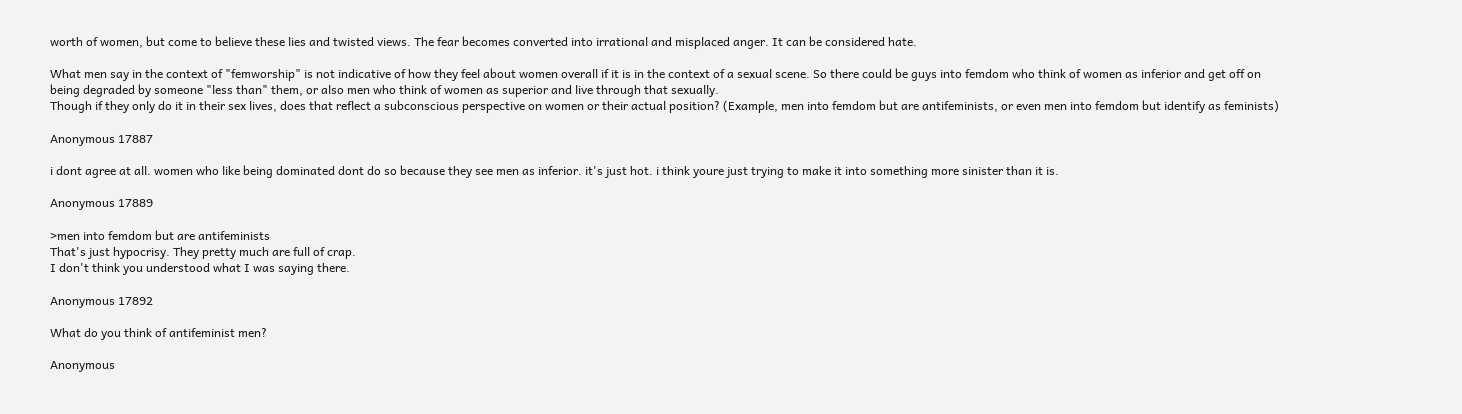worth of women, but come to believe these lies and twisted views. The fear becomes converted into irrational and misplaced anger. It can be considered hate.

What men say in the context of "femworship" is not indicative of how they feel about women overall if it is in the context of a sexual scene. So there could be guys into femdom who think of women as inferior and get off on being degraded by someone "less than" them, or also men who think of women as superior and live through that sexually.
Though if they only do it in their sex lives, does that reflect a subconscious perspective on women or their actual position? (Example, men into femdom but are antifeminists, or even men into femdom but identify as feminists)

Anonymous 17887

i dont agree at all. women who like being dominated dont do so because they see men as inferior. it's just hot. i think youre just trying to make it into something more sinister than it is.

Anonymous 17889

>men into femdom but are antifeminists
That's just hypocrisy. They pretty much are full of crap.
I don't think you understood what I was saying there.

Anonymous 17892

What do you think of antifeminist men?

Anonymous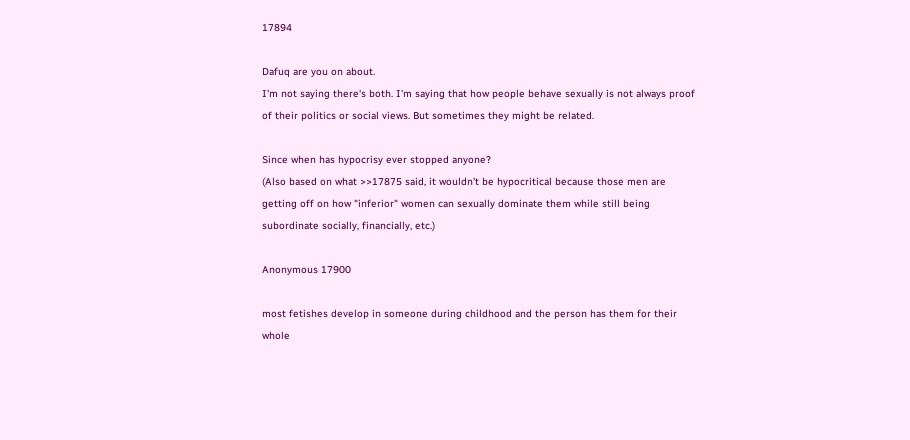17894

Dafuq are you on about.
I'm not saying there's both. I'm saying that how people behave sexually is not always proof of their politics or social views. But sometimes they might be related.

Since when has hypocrisy ever stopped anyone?
(Also based on what >>17875 said, it wouldn't be hypocritical because those men are getting off on how "inferior" women can sexually dominate them while still being subordinate socially, financially, etc.)

Anonymous 17900

most fetishes develop in someone during childhood and the person has them for their whole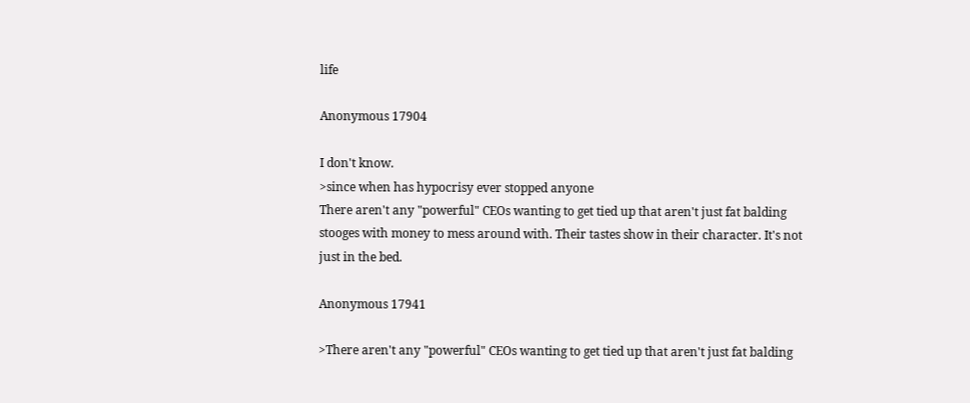life

Anonymous 17904

I don't know.
>since when has hypocrisy ever stopped anyone
There aren't any "powerful" CEOs wanting to get tied up that aren't just fat balding stooges with money to mess around with. Their tastes show in their character. It's not just in the bed.

Anonymous 17941

>There aren't any "powerful" CEOs wanting to get tied up that aren't just fat balding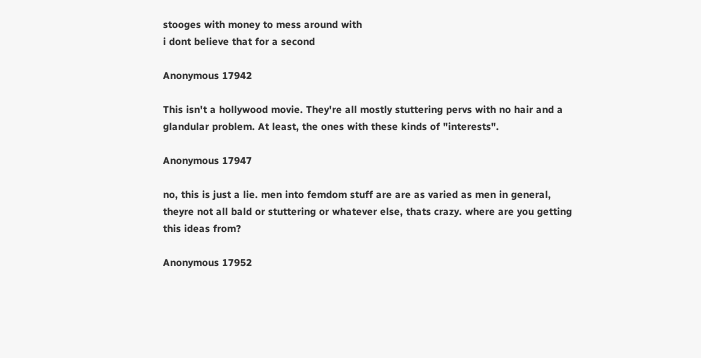stooges with money to mess around with
i dont believe that for a second

Anonymous 17942

This isn't a hollywood movie. They're all mostly stuttering pervs with no hair and a glandular problem. At least, the ones with these kinds of "interests".

Anonymous 17947

no, this is just a lie. men into femdom stuff are are as varied as men in general, theyre not all bald or stuttering or whatever else, thats crazy. where are you getting this ideas from?

Anonymous 17952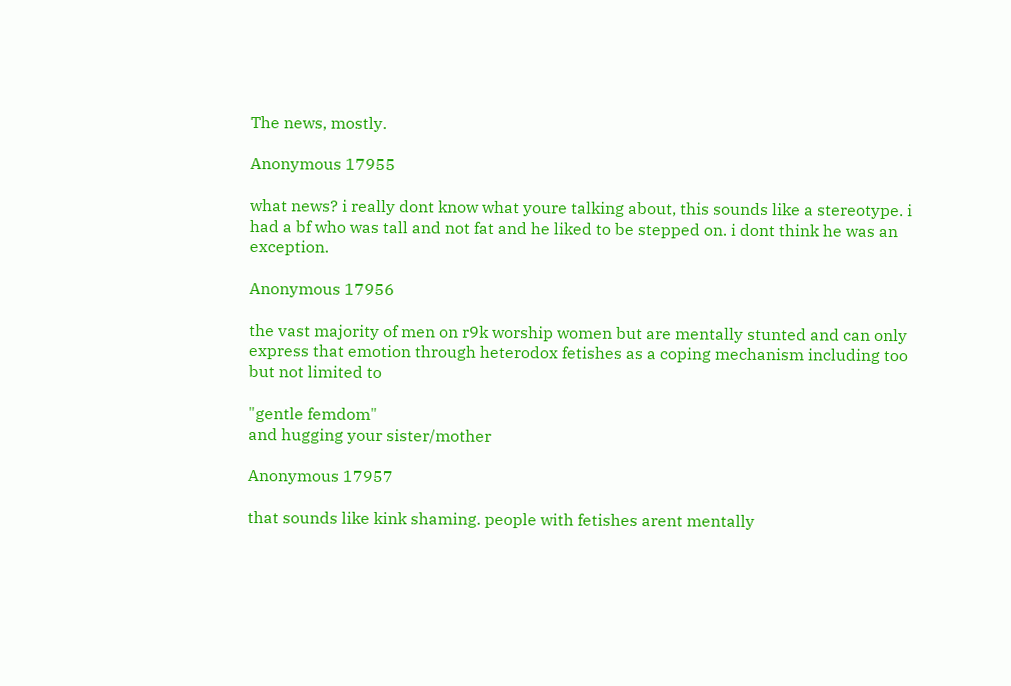The news, mostly.

Anonymous 17955

what news? i really dont know what youre talking about, this sounds like a stereotype. i had a bf who was tall and not fat and he liked to be stepped on. i dont think he was an exception.

Anonymous 17956

the vast majority of men on r9k worship women but are mentally stunted and can only express that emotion through heterodox fetishes as a coping mechanism including too but not limited to

"gentle femdom"
and hugging your sister/mother

Anonymous 17957

that sounds like kink shaming. people with fetishes arent mentally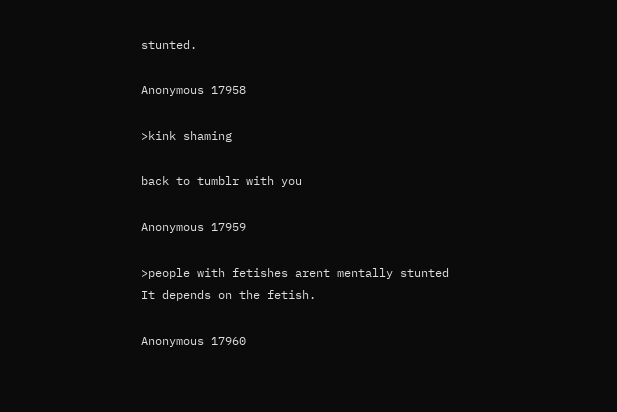stunted.

Anonymous 17958

>kink shaming

back to tumblr with you

Anonymous 17959

>people with fetishes arent mentally stunted
It depends on the fetish.

Anonymous 17960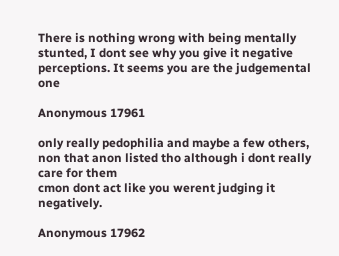There is nothing wrong with being mentally stunted, I dont see why you give it negative perceptions. It seems you are the judgemental one

Anonymous 17961

only really pedophilia and maybe a few others, non that anon listed tho although i dont really care for them
cmon dont act like you werent judging it negatively.

Anonymous 17962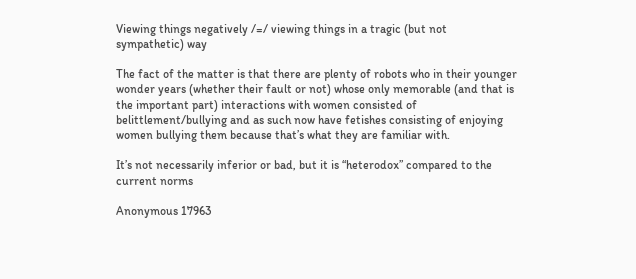Viewing things negatively /=/ viewing things in a tragic (but not sympathetic) way

The fact of the matter is that there are plenty of robots who in their younger wonder years (whether their fault or not) whose only memorable (and that is the important part) interactions with women consisted of belittlement/bullying and as such now have fetishes consisting of enjoying women bullying them because that’s what they are familiar with.

It’s not necessarily inferior or bad, but it is “heterodox” compared to the current norms

Anonymous 17963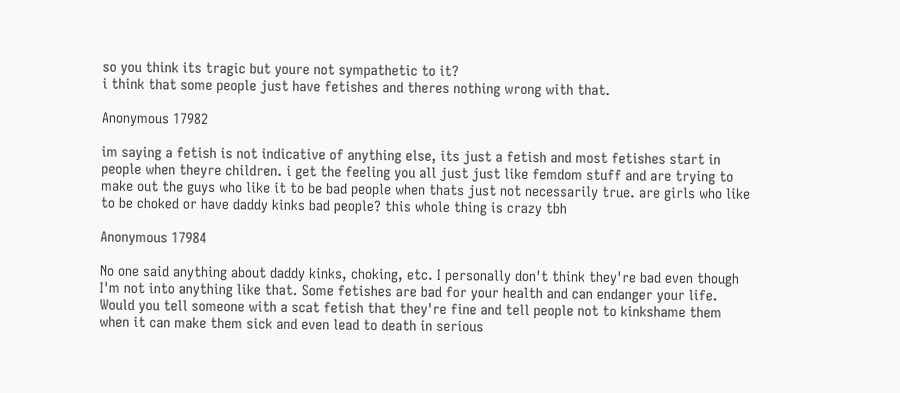so you think its tragic but youre not sympathetic to it?
i think that some people just have fetishes and theres nothing wrong with that.

Anonymous 17982

im saying a fetish is not indicative of anything else, its just a fetish and most fetishes start in people when theyre children. i get the feeling you all just just like femdom stuff and are trying to make out the guys who like it to be bad people when thats just not necessarily true. are girls who like to be choked or have daddy kinks bad people? this whole thing is crazy tbh

Anonymous 17984

No one said anything about daddy kinks, choking, etc. I personally don't think they're bad even though I'm not into anything like that. Some fetishes are bad for your health and can endanger your life. Would you tell someone with a scat fetish that they're fine and tell people not to kinkshame them when it can make them sick and even lead to death in serious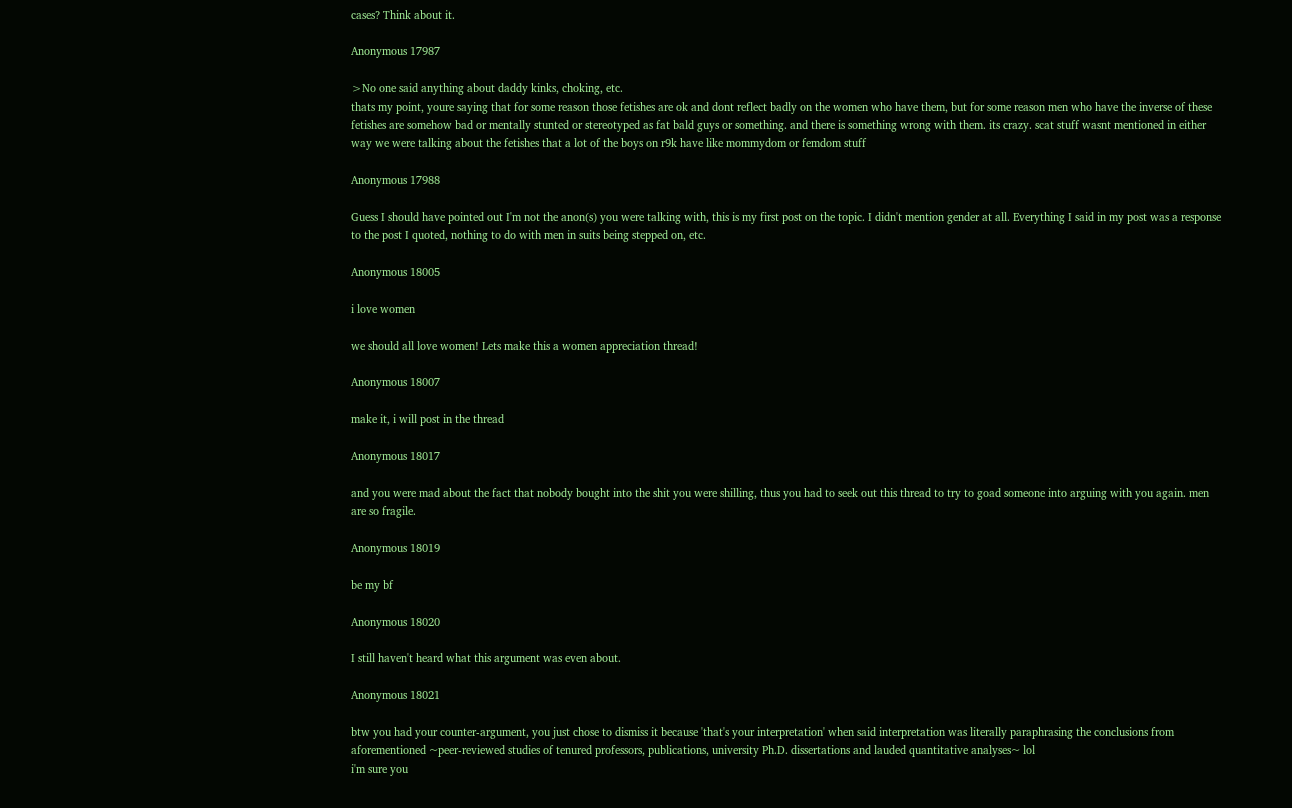cases? Think about it.

Anonymous 17987

>No one said anything about daddy kinks, choking, etc.
thats my point, youre saying that for some reason those fetishes are ok and dont reflect badly on the women who have them, but for some reason men who have the inverse of these fetishes are somehow bad or mentally stunted or stereotyped as fat bald guys or something. and there is something wrong with them. its crazy. scat stuff wasnt mentioned in either way we were talking about the fetishes that a lot of the boys on r9k have like mommydom or femdom stuff

Anonymous 17988

Guess I should have pointed out I'm not the anon(s) you were talking with, this is my first post on the topic. I didn't mention gender at all. Everything I said in my post was a response to the post I quoted, nothing to do with men in suits being stepped on, etc.

Anonymous 18005

i love women

we should all love women! Lets make this a women appreciation thread!

Anonymous 18007

make it, i will post in the thread

Anonymous 18017

and you were mad about the fact that nobody bought into the shit you were shilling, thus you had to seek out this thread to try to goad someone into arguing with you again. men are so fragile.

Anonymous 18019

be my bf

Anonymous 18020

I still haven't heard what this argument was even about.

Anonymous 18021

btw you had your counter-argument, you just chose to dismiss it because 'that's your interpretation' when said interpretation was literally paraphrasing the conclusions from aforementioned ~peer-reviewed studies of tenured professors, publications, university Ph.D. dissertations and lauded quantitative analyses~ lol
i'm sure you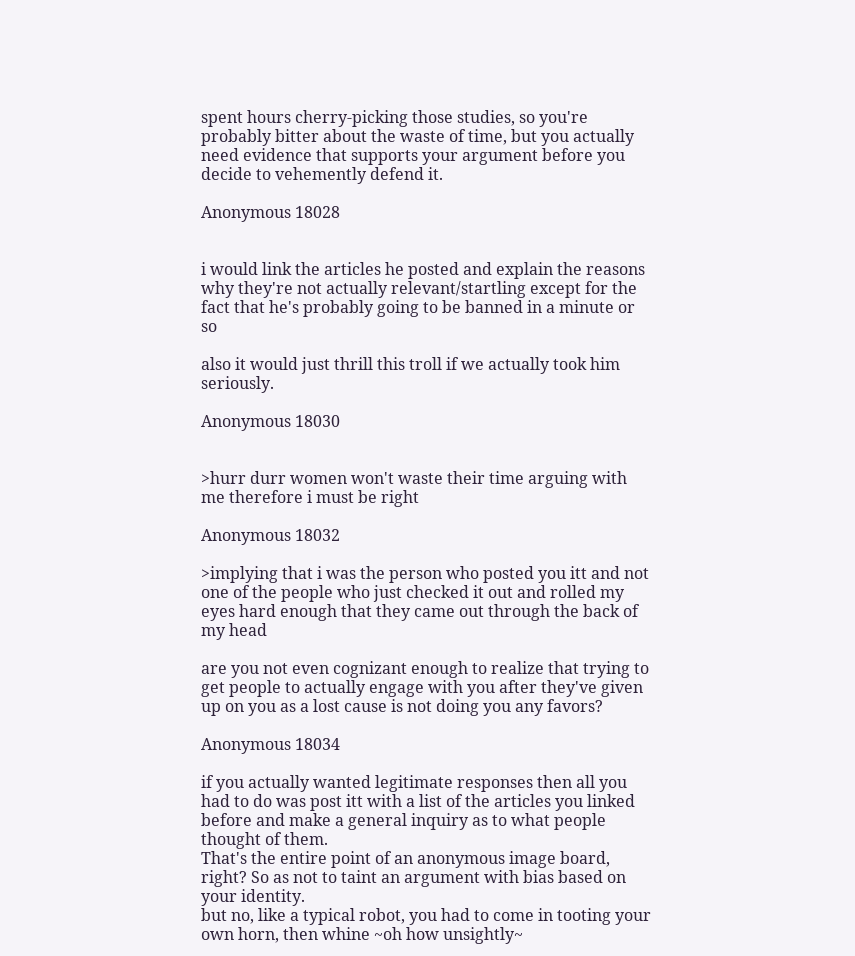spent hours cherry-picking those studies, so you're probably bitter about the waste of time, but you actually need evidence that supports your argument before you decide to vehemently defend it.

Anonymous 18028


i would link the articles he posted and explain the reasons why they're not actually relevant/startling except for the fact that he's probably going to be banned in a minute or so

also it would just thrill this troll if we actually took him seriously.

Anonymous 18030


>hurr durr women won't waste their time arguing with me therefore i must be right

Anonymous 18032

>implying that i was the person who posted you itt and not one of the people who just checked it out and rolled my eyes hard enough that they came out through the back of my head

are you not even cognizant enough to realize that trying to get people to actually engage with you after they've given up on you as a lost cause is not doing you any favors?

Anonymous 18034

if you actually wanted legitimate responses then all you had to do was post itt with a list of the articles you linked before and make a general inquiry as to what people thought of them.
That's the entire point of an anonymous image board, right? So as not to taint an argument with bias based on your identity.
but no, like a typical robot, you had to come in tooting your own horn, then whine ~oh how unsightly~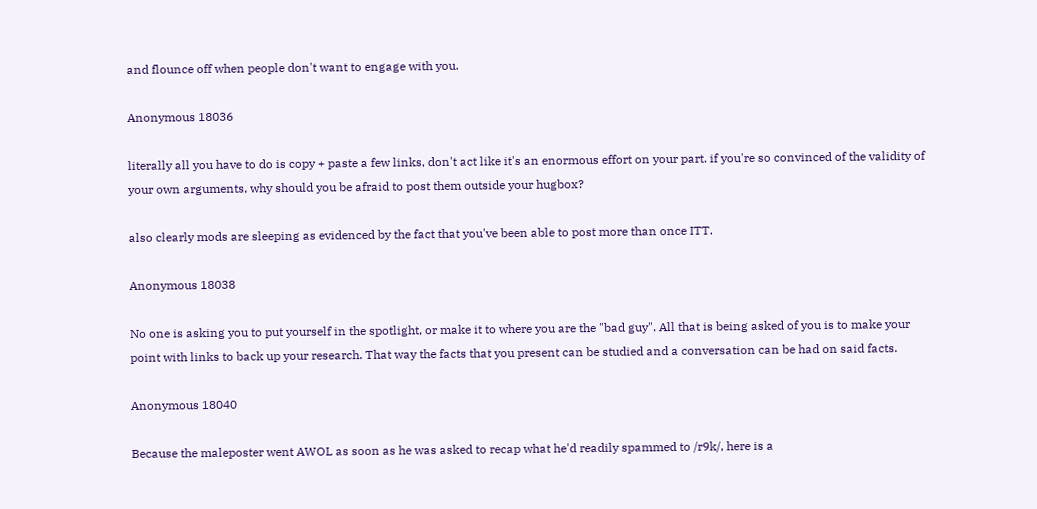and flounce off when people don't want to engage with you.

Anonymous 18036

literally all you have to do is copy + paste a few links, don't act like it's an enormous effort on your part. if you're so convinced of the validity of your own arguments, why should you be afraid to post them outside your hugbox?

also clearly mods are sleeping as evidenced by the fact that you've been able to post more than once ITT.

Anonymous 18038

No one is asking you to put yourself in the spotlight, or make it to where you are the "bad guy". All that is being asked of you is to make your point with links to back up your research. That way the facts that you present can be studied and a conversation can be had on said facts.

Anonymous 18040

Because the maleposter went AWOL as soon as he was asked to recap what he'd readily spammed to /r9k/, here is a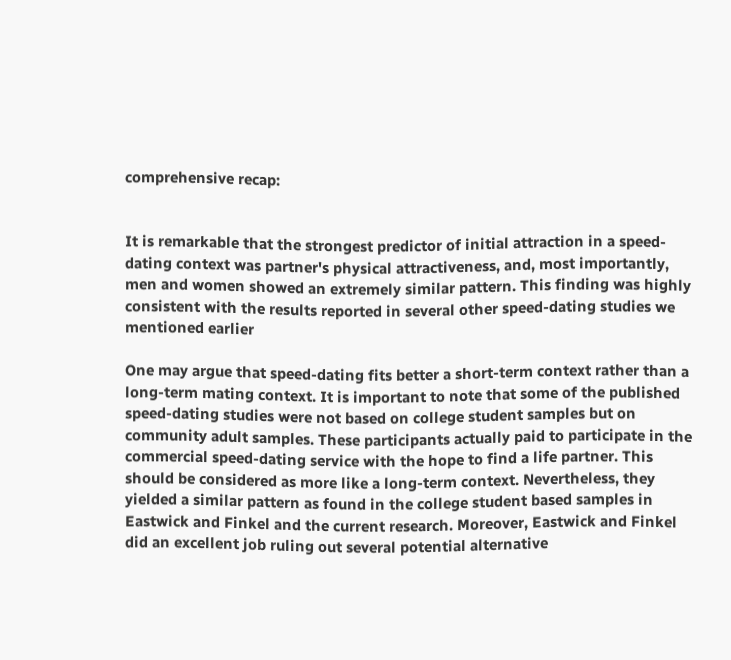comprehensive recap:


It is remarkable that the strongest predictor of initial attraction in a speed-dating context was partner's physical attractiveness, and, most importantly, men and women showed an extremely similar pattern. This finding was highly consistent with the results reported in several other speed-dating studies we mentioned earlier

One may argue that speed-dating fits better a short-term context rather than a long-term mating context. It is important to note that some of the published speed-dating studies were not based on college student samples but on community adult samples. These participants actually paid to participate in the commercial speed-dating service with the hope to find a life partner. This should be considered as more like a long-term context. Nevertheless, they yielded a similar pattern as found in the college student based samples in Eastwick and Finkel and the current research. Moreover, Eastwick and Finkel did an excellent job ruling out several potential alternative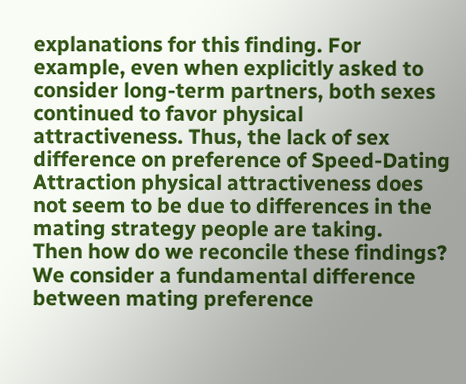explanations for this finding. For example, even when explicitly asked to consider long-term partners, both sexes continued to favor physical attractiveness. Thus, the lack of sex difference on preference of Speed-Dating Attraction physical attractiveness does not seem to be due to differences in the mating strategy people are taking.
Then how do we reconcile these findings? We consider a fundamental difference between mating preference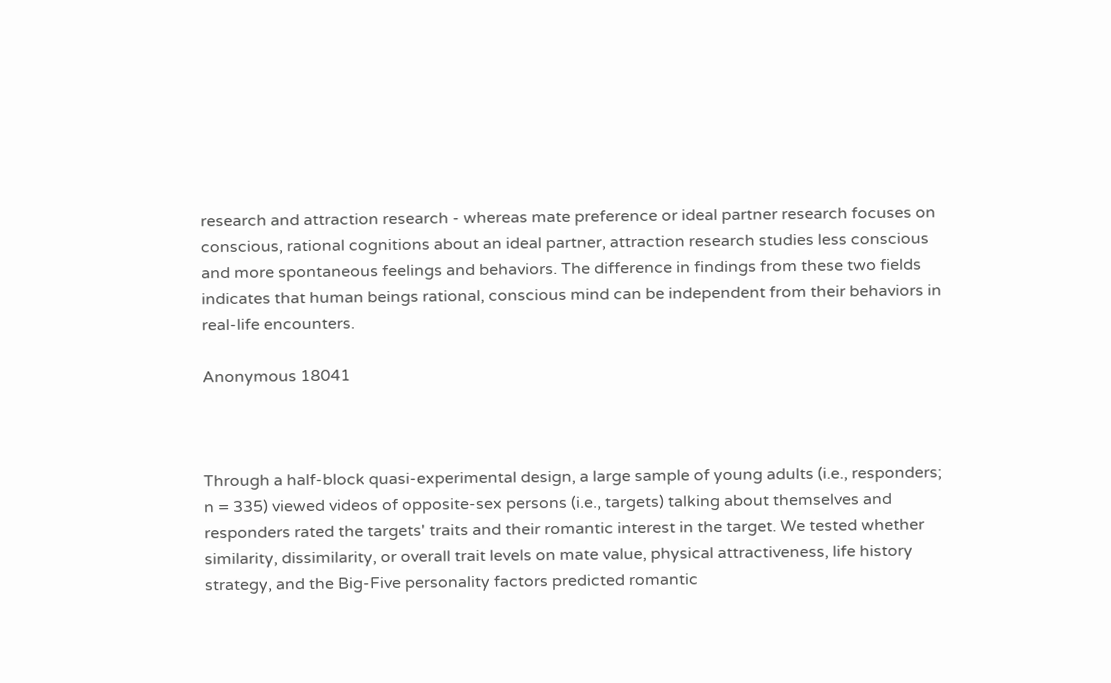research and attraction research - whereas mate preference or ideal partner research focuses on conscious, rational cognitions about an ideal partner, attraction research studies less conscious and more spontaneous feelings and behaviors. The difference in findings from these two fields indicates that human beings rational, conscious mind can be independent from their behaviors in real-life encounters.

Anonymous 18041



Through a half-block quasi-experimental design, a large sample of young adults (i.e., responders; n = 335) viewed videos of opposite-sex persons (i.e., targets) talking about themselves and responders rated the targets' traits and their romantic interest in the target. We tested whether similarity, dissimilarity, or overall trait levels on mate value, physical attractiveness, life history strategy, and the Big-Five personality factors predicted romantic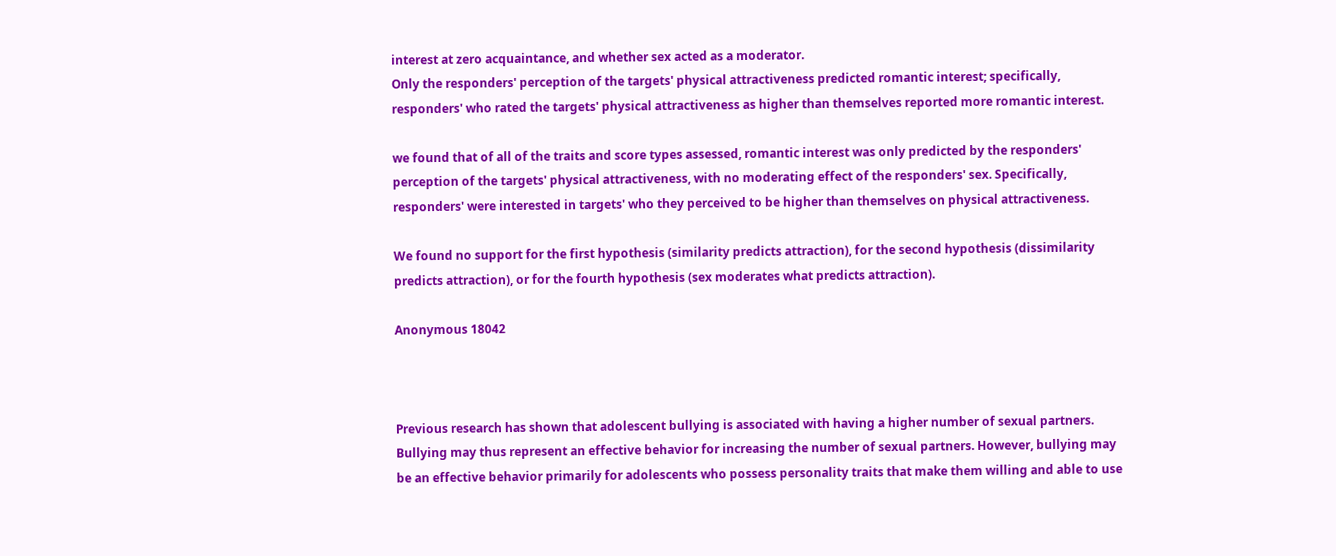interest at zero acquaintance, and whether sex acted as a moderator.
Only the responders' perception of the targets' physical attractiveness predicted romantic interest; specifically, responders' who rated the targets' physical attractiveness as higher than themselves reported more romantic interest.

we found that of all of the traits and score types assessed, romantic interest was only predicted by the responders' perception of the targets' physical attractiveness, with no moderating effect of the responders' sex. Specifically, responders' were interested in targets' who they perceived to be higher than themselves on physical attractiveness.

We found no support for the first hypothesis (similarity predicts attraction), for the second hypothesis (dissimilarity predicts attraction), or for the fourth hypothesis (sex moderates what predicts attraction).

Anonymous 18042



Previous research has shown that adolescent bullying is associated with having a higher number of sexual partners. Bullying may thus represent an effective behavior for increasing the number of sexual partners. However, bullying may be an effective behavior primarily for adolescents who possess personality traits that make them willing and able to use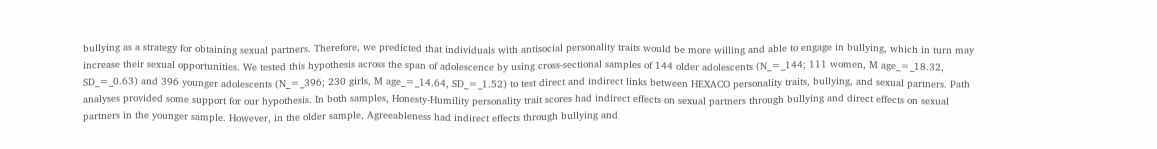bullying as a strategy for obtaining sexual partners. Therefore, we predicted that individuals with antisocial personality traits would be more willing and able to engage in bullying, which in turn may increase their sexual opportunities. We tested this hypothesis across the span of adolescence by using cross-sectional samples of 144 older adolescents (N_=_144; 111 women, M age_=_18.32, SD_=_0.63) and 396 younger adolescents (N_=_396; 230 girls, M age_=_14.64, SD_=_1.52) to test direct and indirect links between HEXACO personality traits, bullying, and sexual partners. Path analyses provided some support for our hypothesis. In both samples, Honesty-Humility personality trait scores had indirect effects on sexual partners through bullying and direct effects on sexual partners in the younger sample. However, in the older sample, Agreeableness had indirect effects through bullying and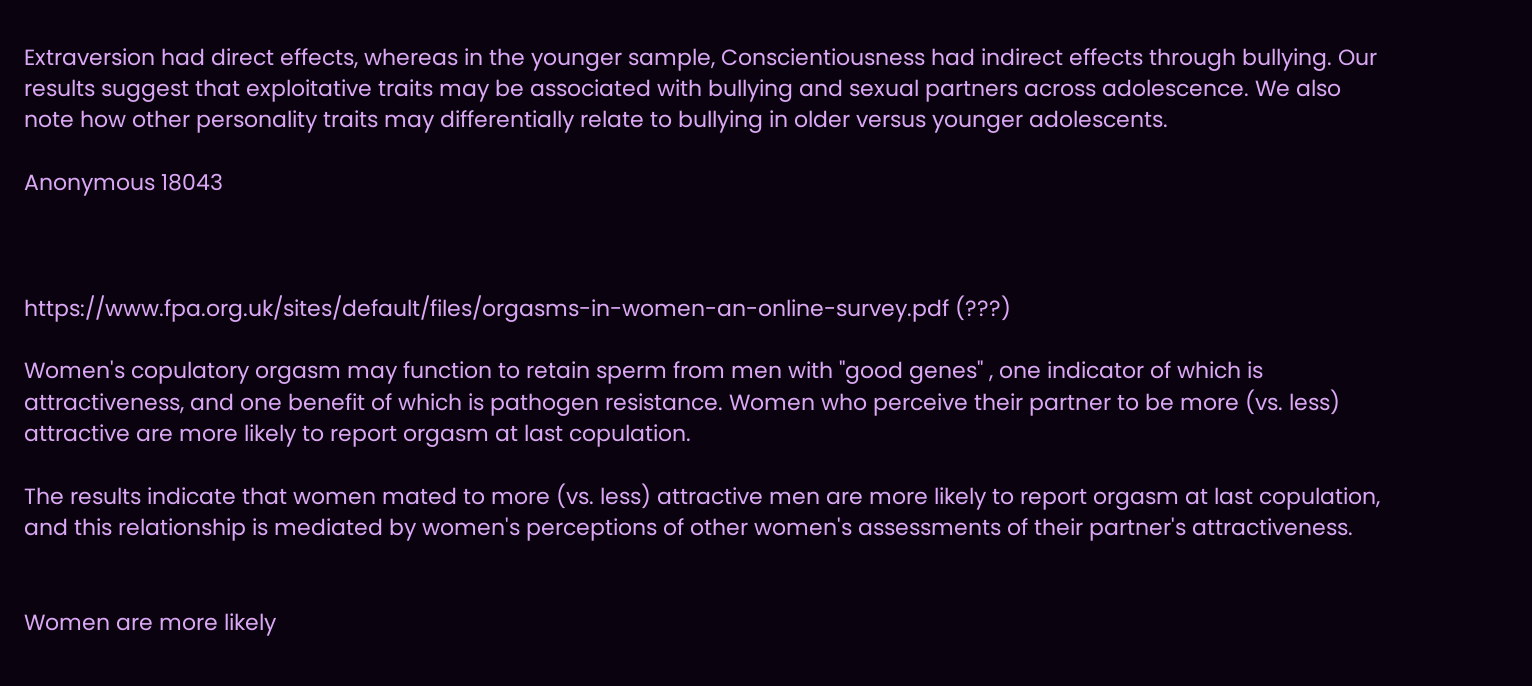Extraversion had direct effects, whereas in the younger sample, Conscientiousness had indirect effects through bullying. Our results suggest that exploitative traits may be associated with bullying and sexual partners across adolescence. We also note how other personality traits may differentially relate to bullying in older versus younger adolescents.

Anonymous 18043



https://www.fpa.org.uk/sites/default/files/orgasms-in-women-an-online-survey.pdf (???)

Women's copulatory orgasm may function to retain sperm from men with "good genes" , one indicator of which is attractiveness, and one benefit of which is pathogen resistance. Women who perceive their partner to be more (vs. less) attractive are more likely to report orgasm at last copulation.

The results indicate that women mated to more (vs. less) attractive men are more likely to report orgasm at last copulation, and this relationship is mediated by women's perceptions of other women's assessments of their partner's attractiveness.


Women are more likely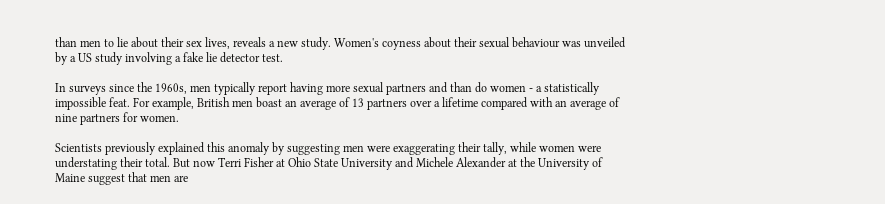than men to lie about their sex lives, reveals a new study. Women's coyness about their sexual behaviour was unveiled by a US study involving a fake lie detector test.

In surveys since the 1960s, men typically report having more sexual partners and than do women - a statistically impossible feat. For example, British men boast an average of 13 partners over a lifetime compared with an average of nine partners for women.

Scientists previously explained this anomaly by suggesting men were exaggerating their tally, while women were understating their total. But now Terri Fisher at Ohio State University and Michele Alexander at the University of Maine suggest that men are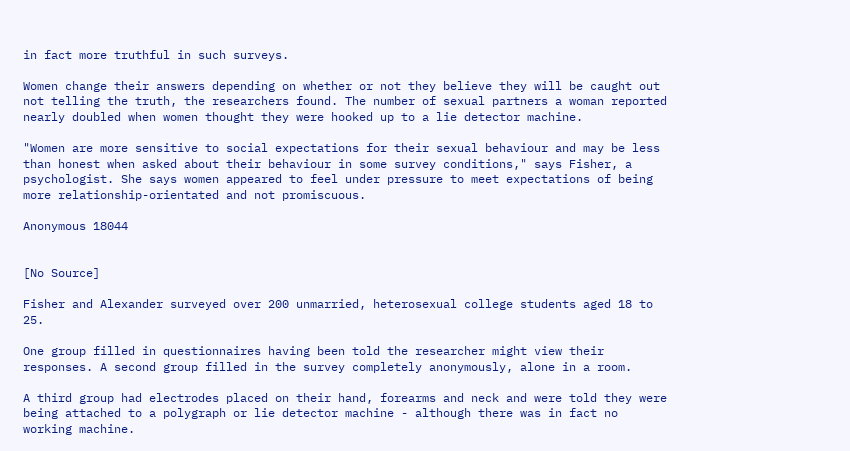in fact more truthful in such surveys.

Women change their answers depending on whether or not they believe they will be caught out not telling the truth, the researchers found. The number of sexual partners a woman reported nearly doubled when women thought they were hooked up to a lie detector machine.

"Women are more sensitive to social expectations for their sexual behaviour and may be less than honest when asked about their behaviour in some survey conditions," says Fisher, a psychologist. She says women appeared to feel under pressure to meet expectations of being more relationship-orientated and not promiscuous.

Anonymous 18044


[No Source]

Fisher and Alexander surveyed over 200 unmarried, heterosexual college students aged 18 to 25.

One group filled in questionnaires having been told the researcher might view their responses. A second group filled in the survey completely anonymously, alone in a room.

A third group had electrodes placed on their hand, forearms and neck and were told they were being attached to a polygraph or lie detector machine - although there was in fact no working machine.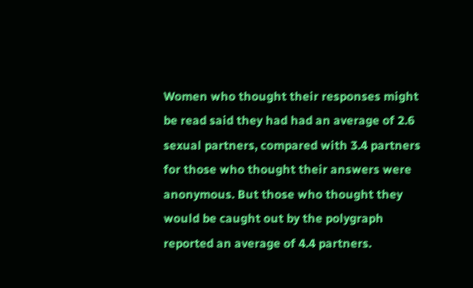Women who thought their responses might be read said they had had an average of 2.6 sexual partners, compared with 3.4 partners for those who thought their answers were anonymous. But those who thought they would be caught out by the polygraph reported an average of 4.4 partners.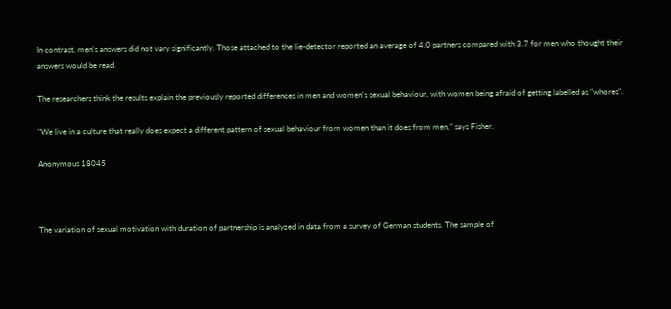In contrast, men's answers did not vary significantly. Those attached to the lie-detector reported an average of 4.0 partners compared with 3.7 for men who thought their answers would be read.

The researchers think the results explain the previously reported differences in men and women's sexual behaviour, with women being afraid of getting labelled as "whores".

"We live in a culture that really does expect a different pattern of sexual behaviour from women than it does from men," says Fisher.

Anonymous 18045



The variation of sexual motivation with duration of partnership is analyzed in data from a survey of German students. The sample of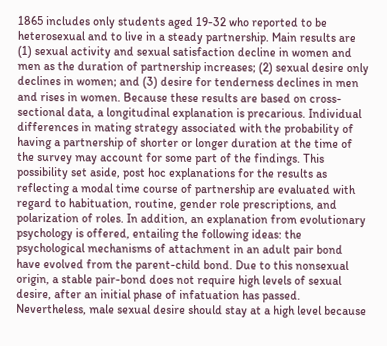1865 includes only students aged 19-32 who reported to be heterosexual and to live in a steady partnership. Main results are (1) sexual activity and sexual satisfaction decline in women and men as the duration of partnership increases; (2) sexual desire only declines in women; and (3) desire for tenderness declines in men and rises in women. Because these results are based on cross-sectional data, a longitudinal explanation is precarious. Individual differences in mating strategy associated with the probability of having a partnership of shorter or longer duration at the time of the survey may account for some part of the findings. This possibility set aside, post hoc explanations for the results as reflecting a modal time course of partnership are evaluated with regard to habituation, routine, gender role prescriptions, and polarization of roles. In addition, an explanation from evolutionary psychology is offered, entailing the following ideas: the psychological mechanisms of attachment in an adult pair bond have evolved from the parent-child bond. Due to this nonsexual origin, a stable pair-bond does not require high levels of sexual desire, after an initial phase of infatuation has passed. Nevertheless, male sexual desire should stay at a high level because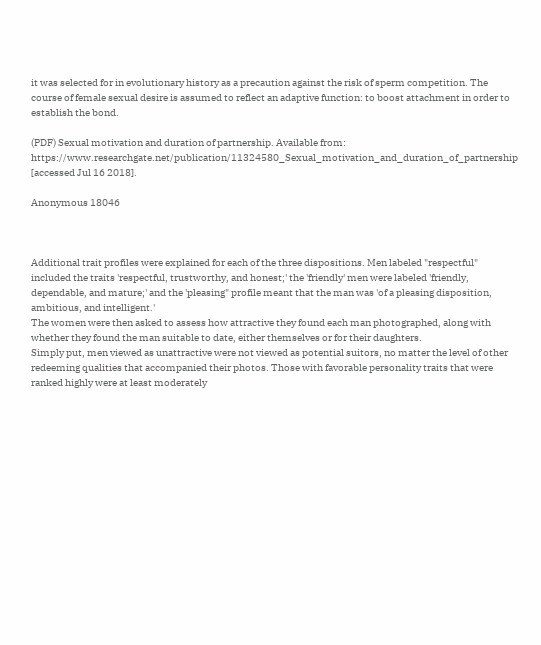it was selected for in evolutionary history as a precaution against the risk of sperm competition. The course of female sexual desire is assumed to reflect an adaptive function: to boost attachment in order to establish the bond.

(PDF) Sexual motivation and duration of partnership. Available from: https://www.researchgate.net/publication/11324580_Sexual_motivation_and_duration_of_partnership [accessed Jul 16 2018].

Anonymous 18046



Additional trait profiles were explained for each of the three dispositions. Men labeled "respectful" included the traits 'respectful, trustworthy, and honest;' the 'friendly' men were labeled 'friendly, dependable, and mature;' and the 'pleasing" profile meant that the man was 'of a pleasing disposition, ambitious, and intelligent.'
The women were then asked to assess how attractive they found each man photographed, along with whether they found the man suitable to date, either themselves or for their daughters.
Simply put, men viewed as unattractive were not viewed as potential suitors, no matter the level of other redeeming qualities that accompanied their photos. Those with favorable personality traits that were ranked highly were at least moderately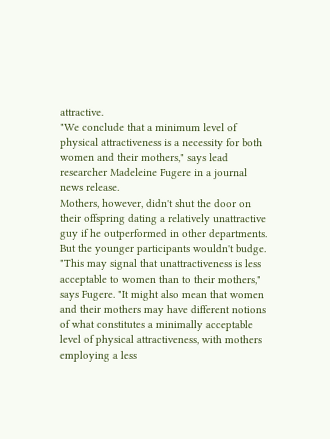attractive.
"We conclude that a minimum level of physical attractiveness is a necessity for both women and their mothers," says lead researcher Madeleine Fugere in a journal news release.
Mothers, however, didn't shut the door on their offspring dating a relatively unattractive guy if he outperformed in other departments. But the younger participants wouldn't budge.
"This may signal that unattractiveness is less acceptable to women than to their mothers," says Fugere. "It might also mean that women and their mothers may have different notions of what constitutes a minimally acceptable level of physical attractiveness, with mothers employing a less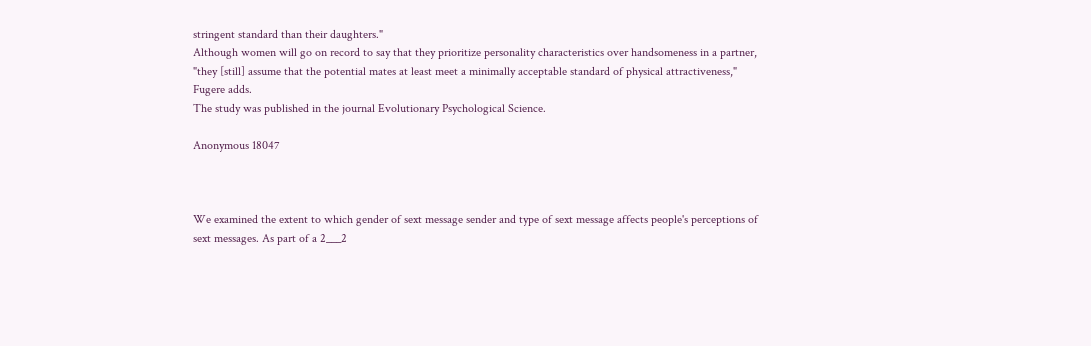stringent standard than their daughters."
Although women will go on record to say that they prioritize personality characteristics over handsomeness in a partner, "they [still] assume that the potential mates at least meet a minimally acceptable standard of physical attractiveness," Fugere adds.
The study was published in the journal Evolutionary Psychological Science.

Anonymous 18047



We examined the extent to which gender of sext message sender and type of sext message affects people's perceptions of sext messages. As part of a 2___2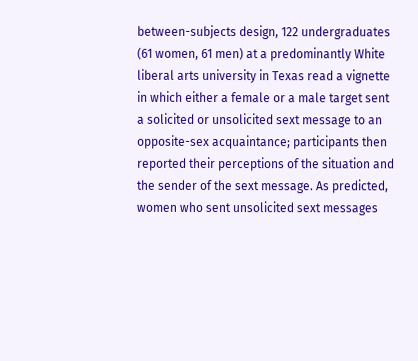between-subjects design, 122 undergraduates (61 women, 61 men) at a predominantly White liberal arts university in Texas read a vignette in which either a female or a male target sent a solicited or unsolicited sext message to an opposite-sex acquaintance; participants then reported their perceptions of the situation and the sender of the sext message. As predicted, women who sent unsolicited sext messages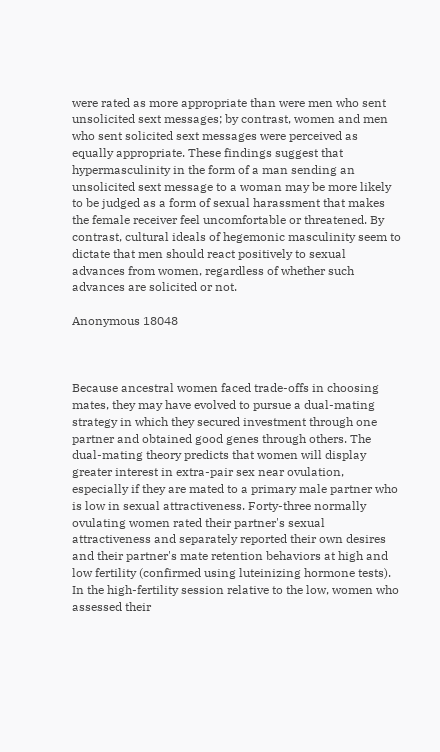were rated as more appropriate than were men who sent unsolicited sext messages; by contrast, women and men who sent solicited sext messages were perceived as equally appropriate. These findings suggest that hypermasculinity in the form of a man sending an unsolicited sext message to a woman may be more likely to be judged as a form of sexual harassment that makes the female receiver feel uncomfortable or threatened. By contrast, cultural ideals of hegemonic masculinity seem to dictate that men should react positively to sexual advances from women, regardless of whether such advances are solicited or not.

Anonymous 18048



Because ancestral women faced trade-offs in choosing mates, they may have evolved to pursue a dual-mating strategy in which they secured investment through one partner and obtained good genes through others. The dual-mating theory predicts that women will display greater interest in extra-pair sex near ovulation, especially if they are mated to a primary male partner who is low in sexual attractiveness. Forty-three normally ovulating women rated their partner's sexual attractiveness and separately reported their own desires and their partner's mate retention behaviors at high and low fertility (confirmed using luteinizing hormone tests). In the high-fertility session relative to the low, women who assessed their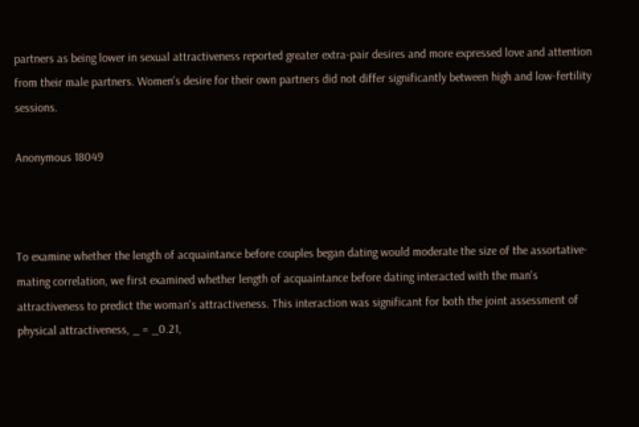partners as being lower in sexual attractiveness reported greater extra-pair desires and more expressed love and attention from their male partners. Women's desire for their own partners did not differ significantly between high and low-fertility sessions.

Anonymous 18049



To examine whether the length of acquaintance before couples began dating would moderate the size of the assortative-mating correlation, we first examined whether length of acquaintance before dating interacted with the man's attractiveness to predict the woman's attractiveness. This interaction was significant for both the joint assessment of physical attractiveness, _ = _0.21,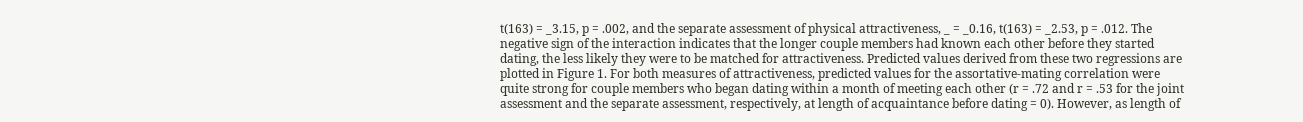t(163) = _3.15, p = .002, and the separate assessment of physical attractiveness, _ = _0.16, t(163) = _2.53, p = .012. The negative sign of the interaction indicates that the longer couple members had known each other before they started dating, the less likely they were to be matched for attractiveness. Predicted values derived from these two regressions are plotted in Figure 1. For both measures of attractiveness, predicted values for the assortative-mating correlation were quite strong for couple members who began dating within a month of meeting each other (r = .72 and r = .53 for the joint assessment and the separate assessment, respectively, at length of acquaintance before dating = 0). However, as length of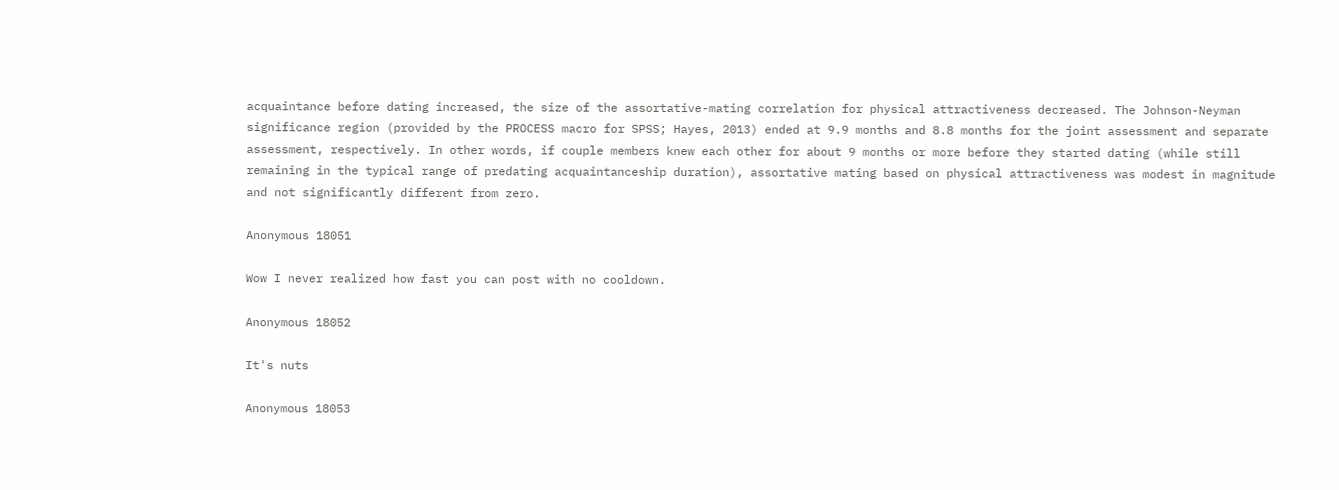acquaintance before dating increased, the size of the assortative-mating correlation for physical attractiveness decreased. The Johnson-Neyman significance region (provided by the PROCESS macro for SPSS; Hayes, 2013) ended at 9.9 months and 8.8 months for the joint assessment and separate assessment, respectively. In other words, if couple members knew each other for about 9 months or more before they started dating (while still remaining in the typical range of predating acquaintanceship duration), assortative mating based on physical attractiveness was modest in magnitude and not significantly different from zero.

Anonymous 18051

Wow I never realized how fast you can post with no cooldown.

Anonymous 18052

It's nuts

Anonymous 18053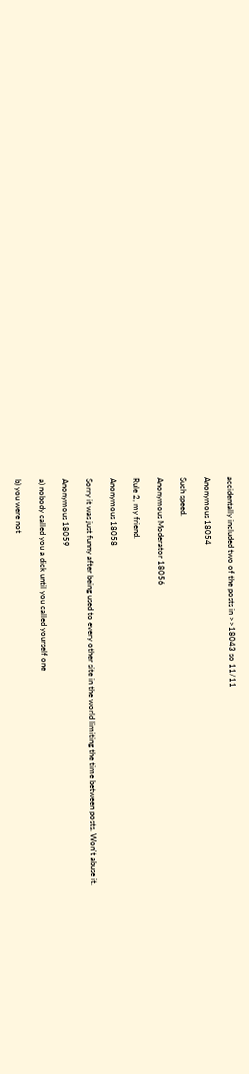accidentally included two of the posts in >>18043 so 11/11

Anonymous 18054

Such speed.

Anonymous Moderator 18056

Rule 2, my friend.

Anonymous 18058

Sorry it was just funny after being used to every other site in the world limiting the time between posts. Won't abuse it.

Anonymous 18059

a) nobody called you a dick until you called yourself one

b) you were not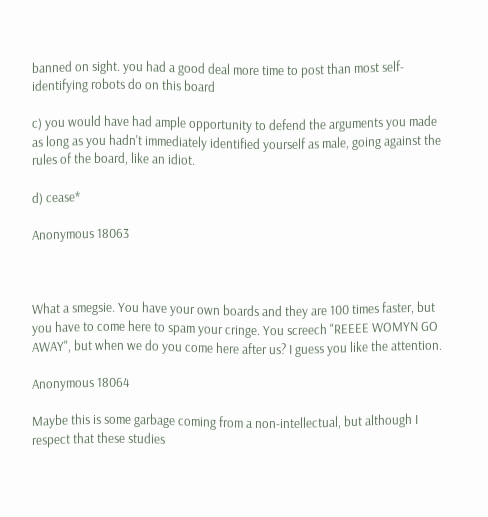banned on sight. you had a good deal more time to post than most self-identifying robots do on this board

c) you would have had ample opportunity to defend the arguments you made as long as you hadn't immediately identified yourself as male, going against the rules of the board, like an idiot.

d) cease*

Anonymous 18063



What a smegsie. You have your own boards and they are 100 times faster, but you have to come here to spam your cringe. You screech "REEEE WOMYN GO AWAY", but when we do you come here after us? I guess you like the attention.

Anonymous 18064

Maybe this is some garbage coming from a non-intellectual, but although I respect that these studies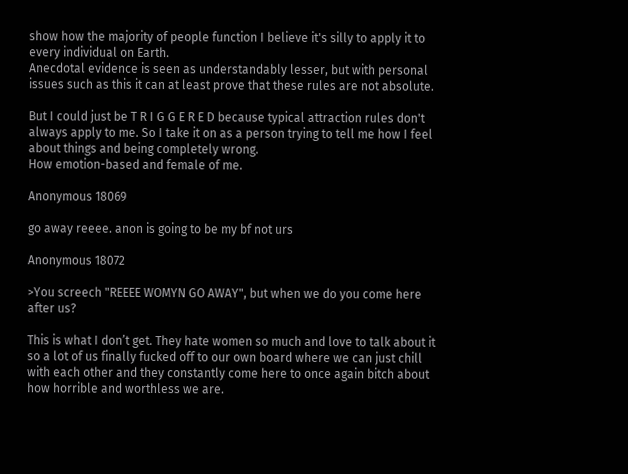show how the majority of people function I believe it's silly to apply it to every individual on Earth.
Anecdotal evidence is seen as understandably lesser, but with personal issues such as this it can at least prove that these rules are not absolute.

But I could just be T R I G G E R E D because typical attraction rules don't always apply to me. So I take it on as a person trying to tell me how I feel about things and being completely wrong.
How emotion-based and female of me.

Anonymous 18069

go away reeee. anon is going to be my bf not urs

Anonymous 18072

>You screech "REEEE WOMYN GO AWAY", but when we do you come here after us?

This is what I don’t get. They hate women so much and love to talk about it so a lot of us finally fucked off to our own board where we can just chill with each other and they constantly come here to once again bitch about how horrible and worthless we are.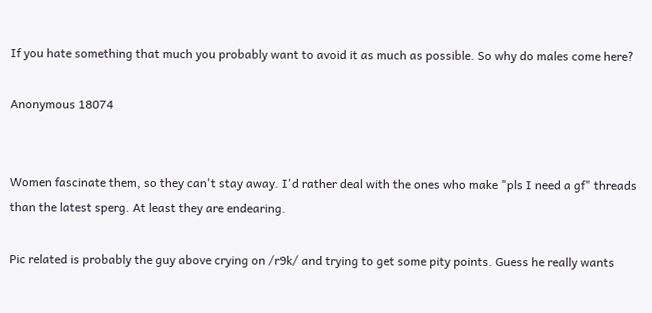If you hate something that much you probably want to avoid it as much as possible. So why do males come here?

Anonymous 18074


Women fascinate them, so they can't stay away. I'd rather deal with the ones who make "pls I need a gf" threads than the latest sperg. At least they are endearing.

Pic related is probably the guy above crying on /r9k/ and trying to get some pity points. Guess he really wants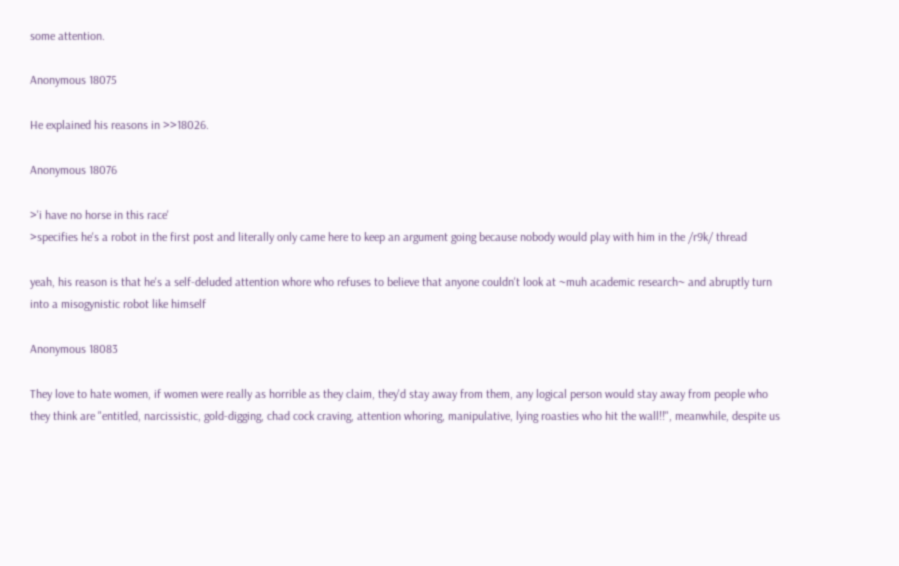some attention.

Anonymous 18075

He explained his reasons in >>18026.

Anonymous 18076

>'i have no horse in this race'
>specifies he's a robot in the first post and literally only came here to keep an argument going because nobody would play with him in the /r9k/ thread

yeah, his reason is that he's a self-deluded attention whore who refuses to believe that anyone couldn't look at ~muh academic research~ and abruptly turn into a misogynistic robot like himself

Anonymous 18083

They love to hate women, if women were really as horrible as they claim, they'd stay away from them, any logical person would stay away from people who they think are "entitled, narcissistic, gold-digging, chad cock craving, attention whoring, manipulative, lying roasties who hit the wall!!", meanwhile, despite us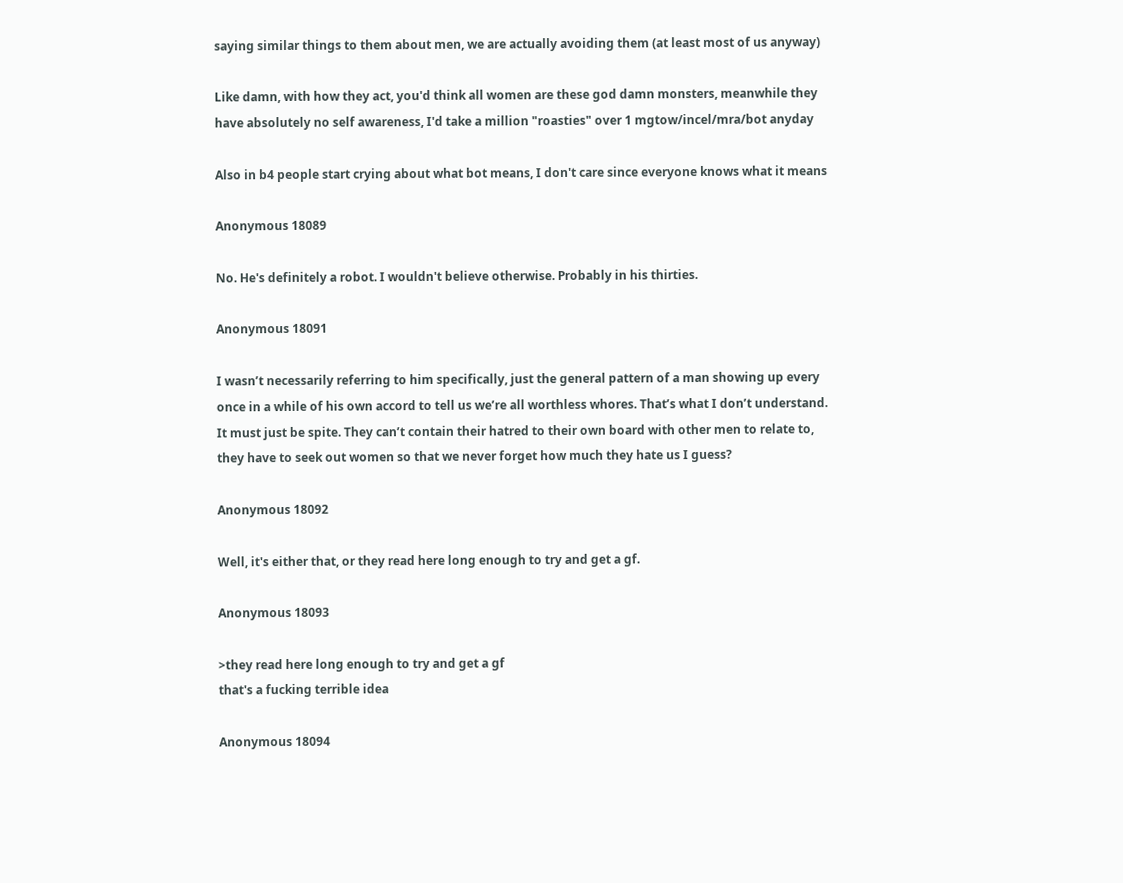saying similar things to them about men, we are actually avoiding them (at least most of us anyway)

Like damn, with how they act, you'd think all women are these god damn monsters, meanwhile they have absolutely no self awareness, I'd take a million "roasties" over 1 mgtow/incel/mra/bot anyday

Also in b4 people start crying about what bot means, I don't care since everyone knows what it means

Anonymous 18089

No. He's definitely a robot. I wouldn't believe otherwise. Probably in his thirties.

Anonymous 18091

I wasn’t necessarily referring to him specifically, just the general pattern of a man showing up every once in a while of his own accord to tell us we’re all worthless whores. That’s what I don’t understand. It must just be spite. They can’t contain their hatred to their own board with other men to relate to, they have to seek out women so that we never forget how much they hate us I guess?

Anonymous 18092

Well, it's either that, or they read here long enough to try and get a gf.

Anonymous 18093

>they read here long enough to try and get a gf
that's a fucking terrible idea

Anonymous 18094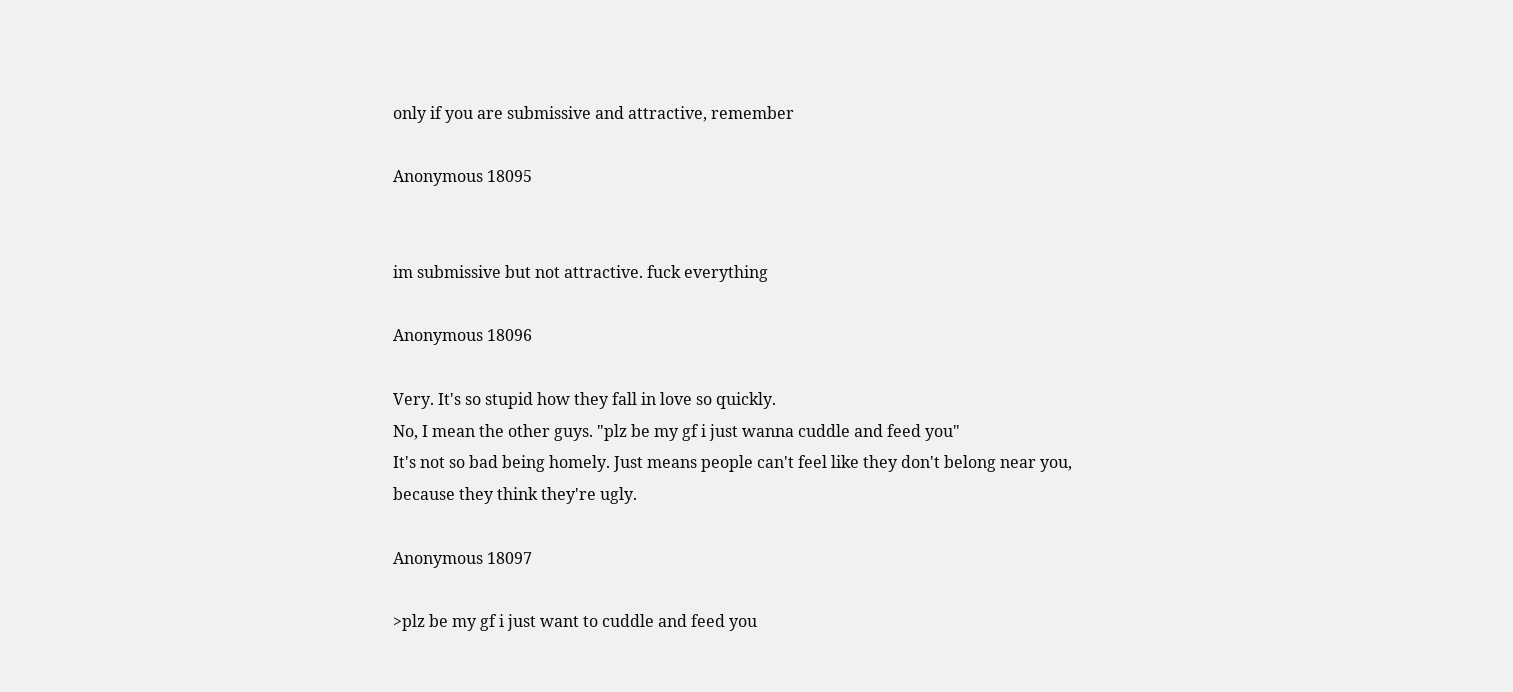only if you are submissive and attractive, remember

Anonymous 18095


im submissive but not attractive. fuck everything

Anonymous 18096

Very. It's so stupid how they fall in love so quickly.
No, I mean the other guys. "plz be my gf i just wanna cuddle and feed you"
It's not so bad being homely. Just means people can't feel like they don't belong near you, because they think they're ugly.

Anonymous 18097

>plz be my gf i just want to cuddle and feed you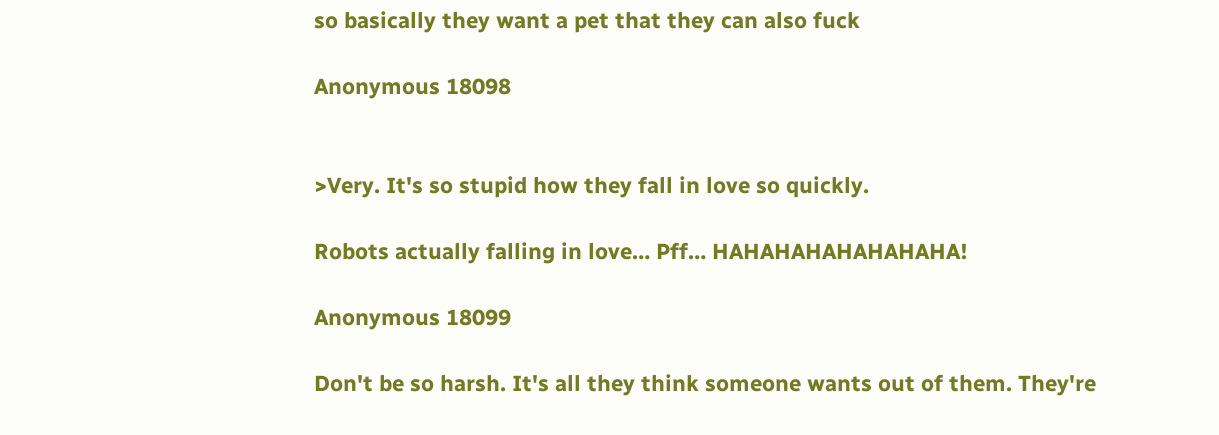so basically they want a pet that they can also fuck

Anonymous 18098


>Very. It's so stupid how they fall in love so quickly.

Robots actually falling in love… Pff… HAHAHAHAHAHAHAHA!

Anonymous 18099

Don't be so harsh. It's all they think someone wants out of them. They're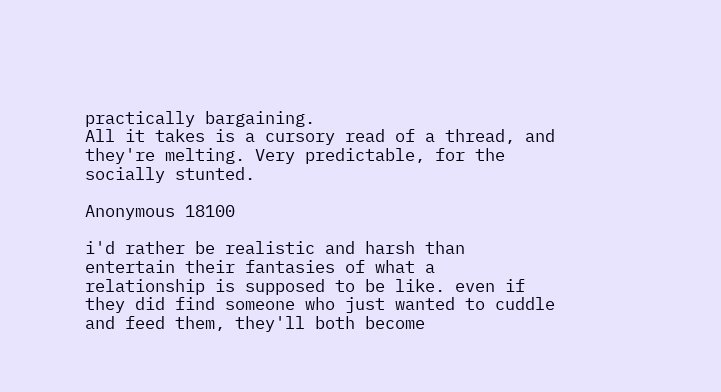practically bargaining.
All it takes is a cursory read of a thread, and they're melting. Very predictable, for the socially stunted.

Anonymous 18100

i'd rather be realistic and harsh than entertain their fantasies of what a relationship is supposed to be like. even if they did find someone who just wanted to cuddle and feed them, they'll both become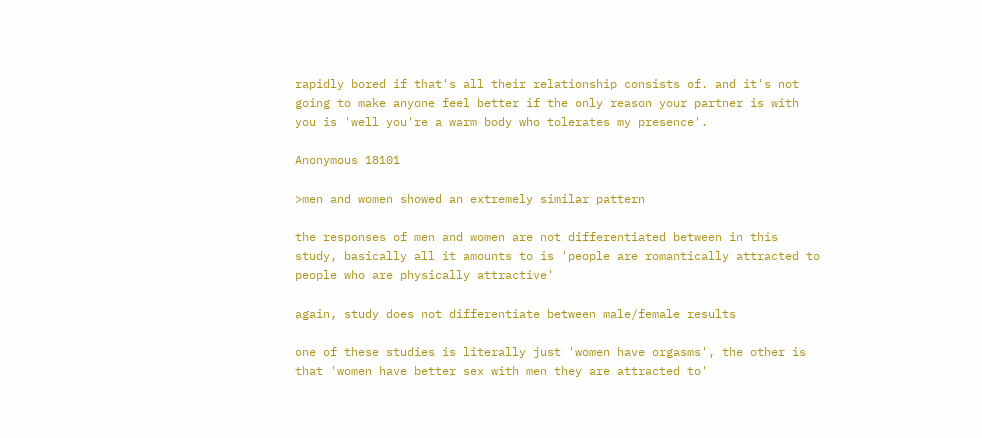rapidly bored if that's all their relationship consists of. and it's not going to make anyone feel better if the only reason your partner is with you is 'well you're a warm body who tolerates my presence'.

Anonymous 18101

>men and women showed an extremely similar pattern

the responses of men and women are not differentiated between in this study, basically all it amounts to is 'people are romantically attracted to people who are physically attractive'

again, study does not differentiate between male/female results

one of these studies is literally just 'women have orgasms', the other is that 'women have better sex with men they are attracted to'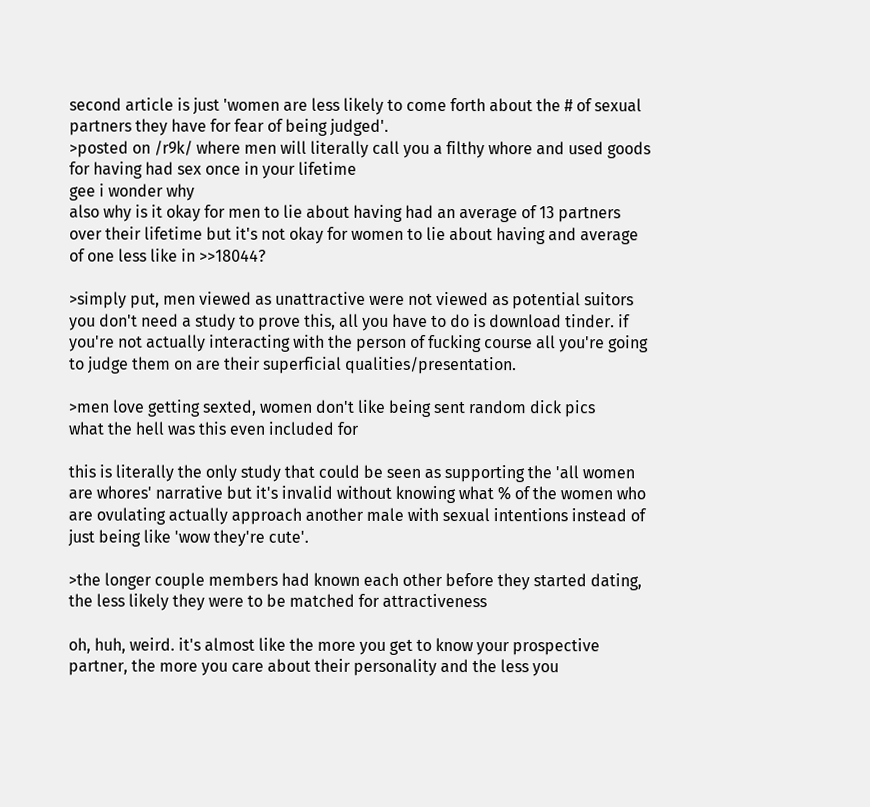second article is just 'women are less likely to come forth about the # of sexual partners they have for fear of being judged'.
>posted on /r9k/ where men will literally call you a filthy whore and used goods for having had sex once in your lifetime
gee i wonder why
also why is it okay for men to lie about having had an average of 13 partners over their lifetime but it's not okay for women to lie about having and average of one less like in >>18044?

>simply put, men viewed as unattractive were not viewed as potential suitors
you don't need a study to prove this, all you have to do is download tinder. if you're not actually interacting with the person of fucking course all you're going to judge them on are their superficial qualities/presentation.

>men love getting sexted, women don't like being sent random dick pics
what the hell was this even included for

this is literally the only study that could be seen as supporting the 'all women are whores' narrative but it's invalid without knowing what % of the women who are ovulating actually approach another male with sexual intentions instead of just being like 'wow they're cute'.

>the longer couple members had known each other before they started dating, the less likely they were to be matched for attractiveness

oh, huh, weird. it's almost like the more you get to know your prospective partner, the more you care about their personality and the less you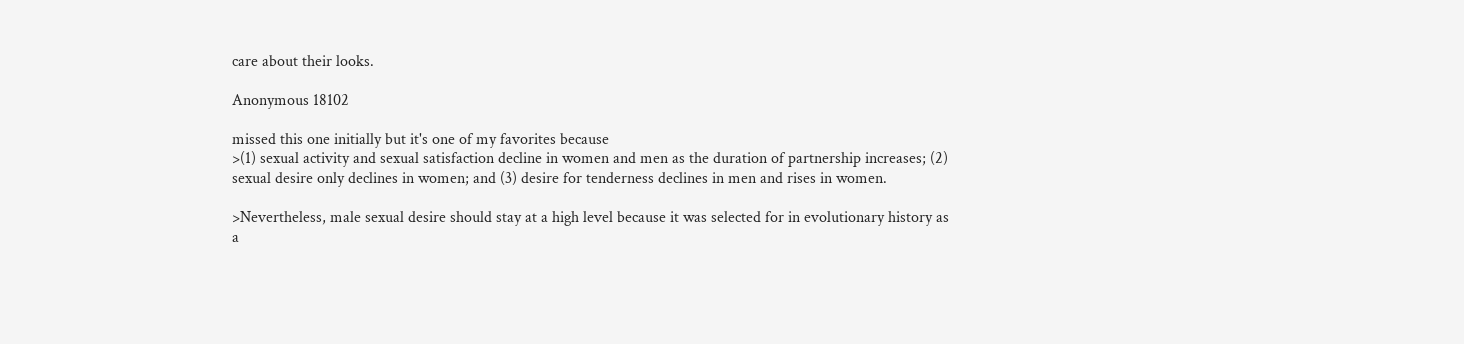care about their looks.

Anonymous 18102

missed this one initially but it's one of my favorites because
>(1) sexual activity and sexual satisfaction decline in women and men as the duration of partnership increases; (2) sexual desire only declines in women; and (3) desire for tenderness declines in men and rises in women.

>Nevertheless, male sexual desire should stay at a high level because it was selected for in evolutionary history as a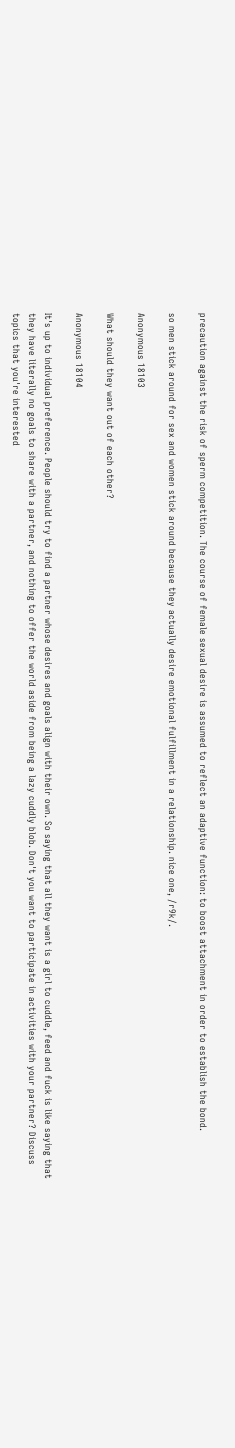precaution against the risk of sperm competition. The course of female sexual desire is assumed to reflect an adaptive function: to boost attachment in order to establish the bond.

so men stick around for sex and women stick around because they actually desire emotional fulfillment in a relationship. nice one, /r9k/.

Anonymous 18103

What should they want out of each other?

Anonymous 18104

It's up to individual preference. People should try to find a partner whose desires and goals align with their own. So saying that all they want is a girl to cuddle, feed and fuck is like saying that they have literally no goals to share with a partner, and nothing to offer the world aside from being a lazy cuddly blob. Don't you want to participate in activities with your partner? Discuss topics that you're interested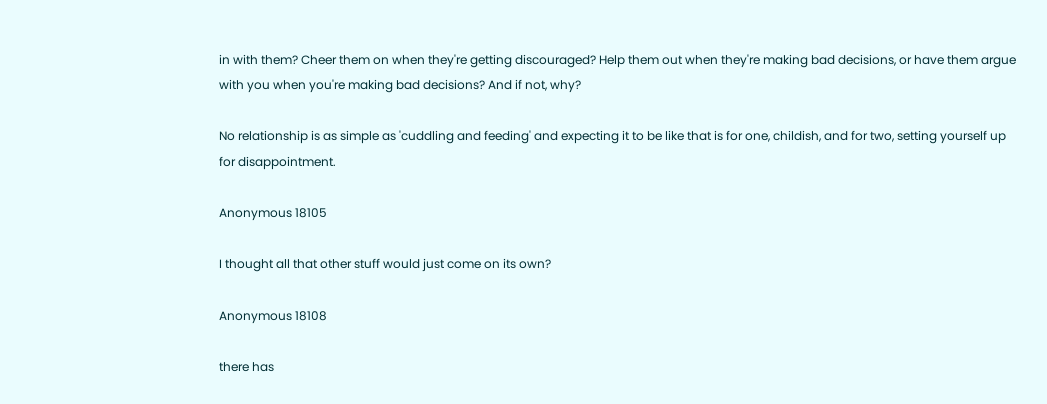in with them? Cheer them on when they're getting discouraged? Help them out when they're making bad decisions, or have them argue with you when you're making bad decisions? And if not, why?

No relationship is as simple as 'cuddling and feeding' and expecting it to be like that is for one, childish, and for two, setting yourself up for disappointment.

Anonymous 18105

I thought all that other stuff would just come on its own?

Anonymous 18108

there has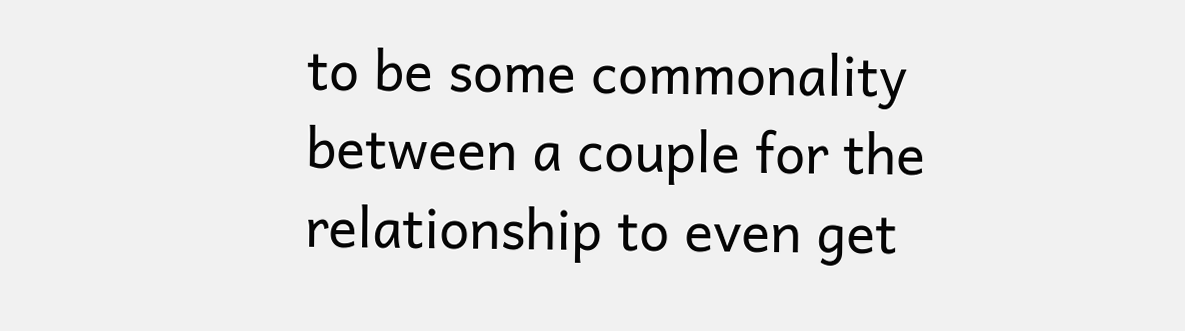to be some commonality between a couple for the relationship to even get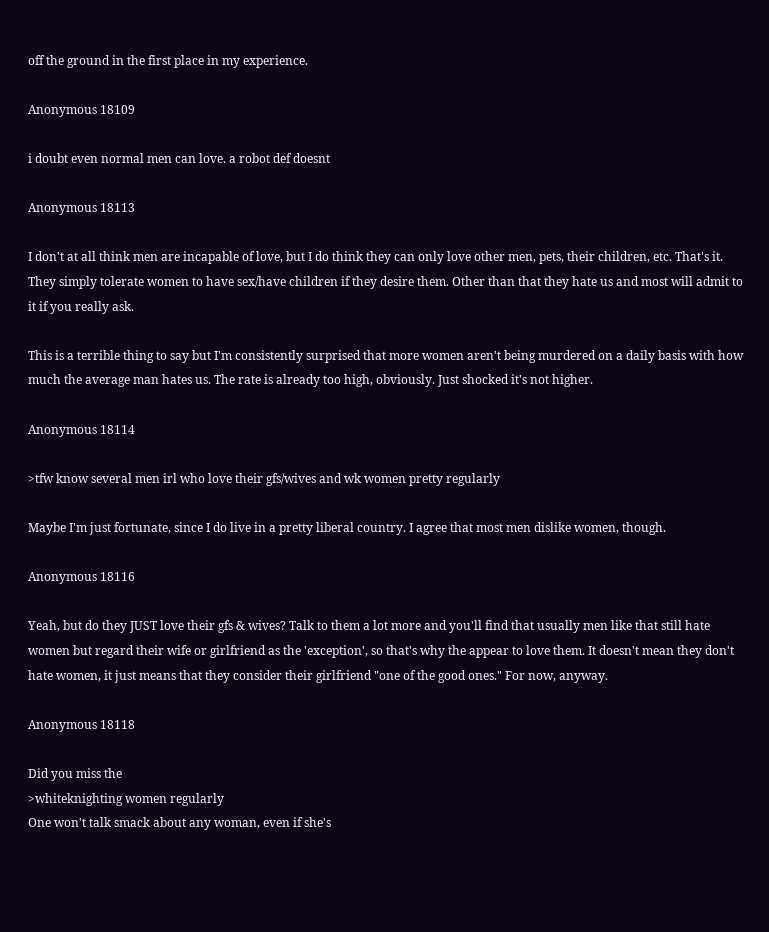off the ground in the first place in my experience.

Anonymous 18109

i doubt even normal men can love. a robot def doesnt

Anonymous 18113

I don't at all think men are incapable of love, but I do think they can only love other men, pets, their children, etc. That's it. They simply tolerate women to have sex/have children if they desire them. Other than that they hate us and most will admit to it if you really ask.

This is a terrible thing to say but I'm consistently surprised that more women aren't being murdered on a daily basis with how much the average man hates us. The rate is already too high, obviously. Just shocked it's not higher.

Anonymous 18114

>tfw know several men irl who love their gfs/wives and wk women pretty regularly

Maybe I'm just fortunate, since I do live in a pretty liberal country. I agree that most men dislike women, though.

Anonymous 18116

Yeah, but do they JUST love their gfs & wives? Talk to them a lot more and you'll find that usually men like that still hate women but regard their wife or girlfriend as the 'exception', so that's why the appear to love them. It doesn't mean they don't hate women, it just means that they consider their girlfriend "one of the good ones." For now, anyway.

Anonymous 18118

Did you miss the
>whiteknighting women regularly
One won't talk smack about any woman, even if she's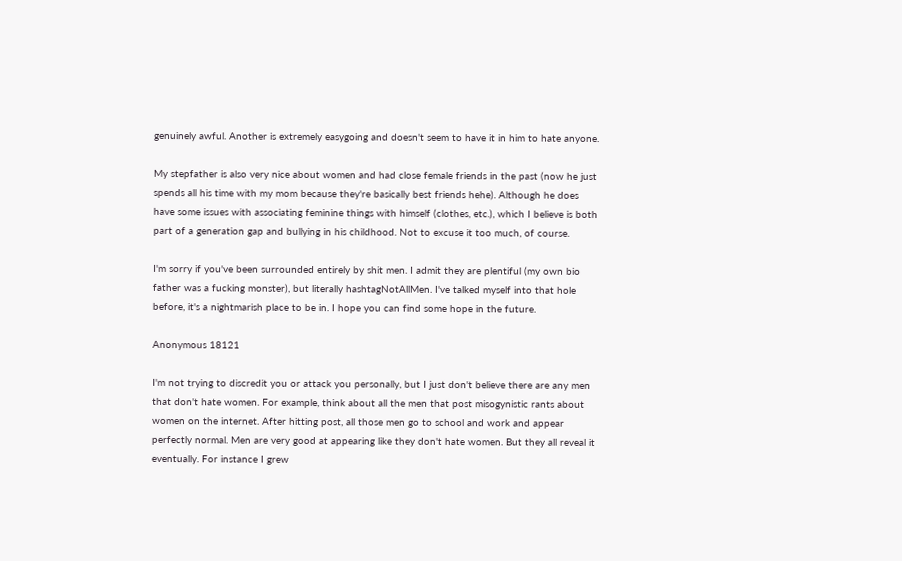genuinely awful. Another is extremely easygoing and doesn't seem to have it in him to hate anyone.

My stepfather is also very nice about women and had close female friends in the past (now he just spends all his time with my mom because they're basically best friends hehe). Although he does have some issues with associating feminine things with himself (clothes, etc.), which I believe is both part of a generation gap and bullying in his childhood. Not to excuse it too much, of course.

I'm sorry if you've been surrounded entirely by shit men. I admit they are plentiful (my own bio father was a fucking monster), but literally hashtagNotAllMen. I've talked myself into that hole before, it's a nightmarish place to be in. I hope you can find some hope in the future.

Anonymous 18121

I'm not trying to discredit you or attack you personally, but I just don't believe there are any men that don't hate women. For example, think about all the men that post misogynistic rants about women on the internet. After hitting post, all those men go to school and work and appear perfectly normal. Men are very good at appearing like they don't hate women. But they all reveal it eventually. For instance I grew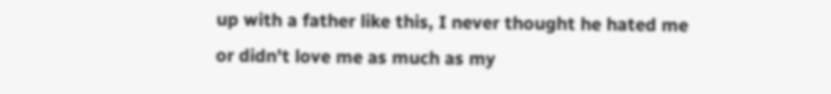up with a father like this, I never thought he hated me or didn't love me as much as my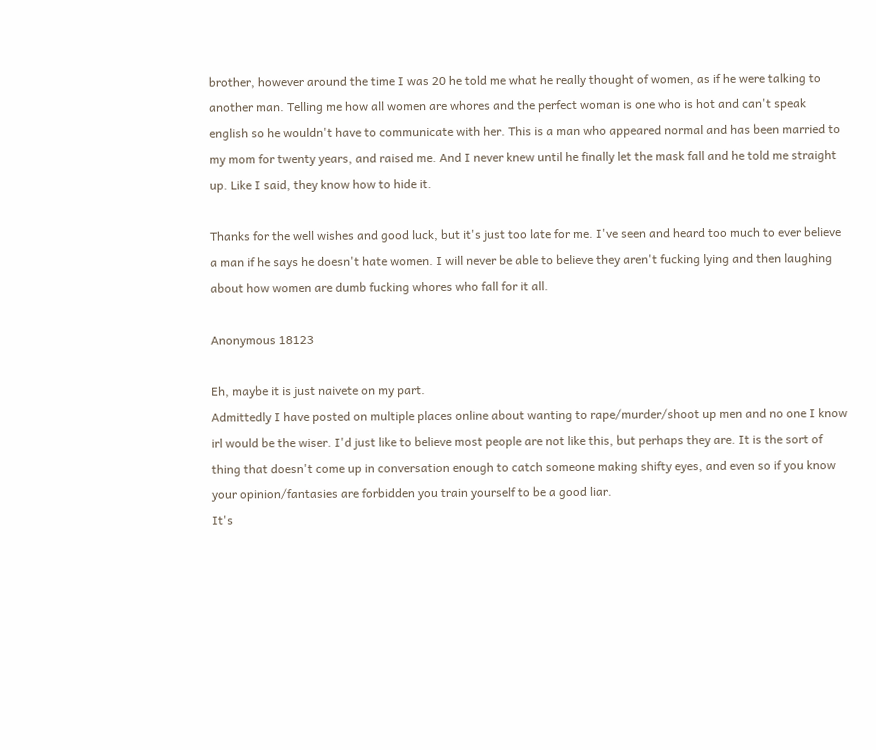brother, however around the time I was 20 he told me what he really thought of women, as if he were talking to another man. Telling me how all women are whores and the perfect woman is one who is hot and can't speak english so he wouldn't have to communicate with her. This is a man who appeared normal and has been married to my mom for twenty years, and raised me. And I never knew until he finally let the mask fall and he told me straight up. Like I said, they know how to hide it.

Thanks for the well wishes and good luck, but it's just too late for me. I've seen and heard too much to ever believe a man if he says he doesn't hate women. I will never be able to believe they aren't fucking lying and then laughing about how women are dumb fucking whores who fall for it all.

Anonymous 18123

Eh, maybe it is just naivete on my part.
Admittedly I have posted on multiple places online about wanting to rape/murder/shoot up men and no one I know irl would be the wiser. I'd just like to believe most people are not like this, but perhaps they are. It is the sort of thing that doesn't come up in conversation enough to catch someone making shifty eyes, and even so if you know your opinion/fantasies are forbidden you train yourself to be a good liar.
It's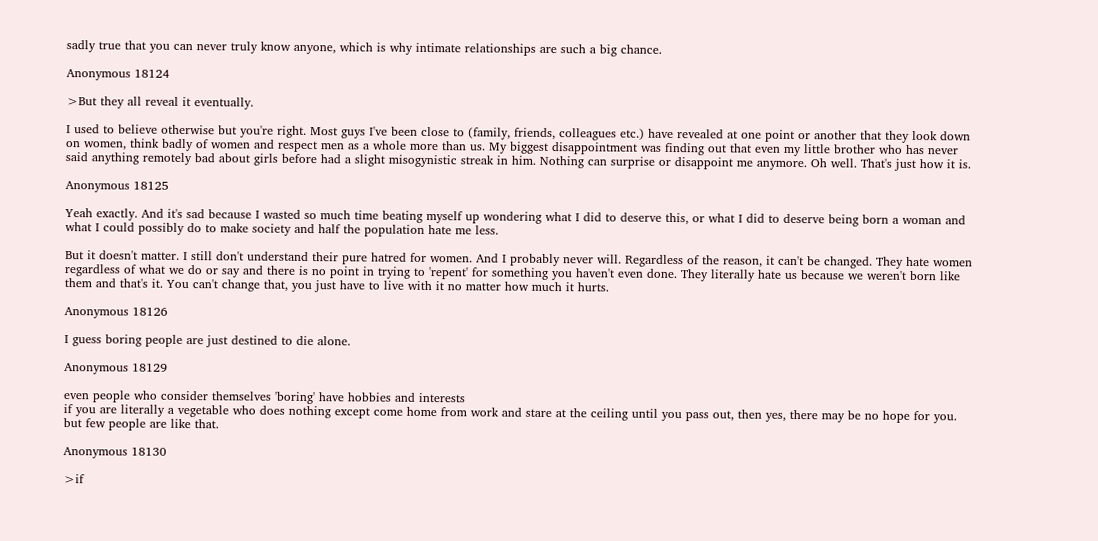sadly true that you can never truly know anyone, which is why intimate relationships are such a big chance.

Anonymous 18124

>But they all reveal it eventually.

I used to believe otherwise but you're right. Most guys I've been close to (family, friends, colleagues etc.) have revealed at one point or another that they look down on women, think badly of women and respect men as a whole more than us. My biggest disappointment was finding out that even my little brother who has never said anything remotely bad about girls before had a slight misogynistic streak in him. Nothing can surprise or disappoint me anymore. Oh well. That's just how it is.

Anonymous 18125

Yeah exactly. And it's sad because I wasted so much time beating myself up wondering what I did to deserve this, or what I did to deserve being born a woman and what I could possibly do to make society and half the population hate me less.

But it doesn't matter. I still don't understand their pure hatred for women. And I probably never will. Regardless of the reason, it can't be changed. They hate women regardless of what we do or say and there is no point in trying to 'repent' for something you haven't even done. They literally hate us because we weren't born like them and that's it. You can't change that, you just have to live with it no matter how much it hurts.

Anonymous 18126

I guess boring people are just destined to die alone.

Anonymous 18129

even people who consider themselves 'boring' have hobbies and interests
if you are literally a vegetable who does nothing except come home from work and stare at the ceiling until you pass out, then yes, there may be no hope for you. but few people are like that.

Anonymous 18130

>if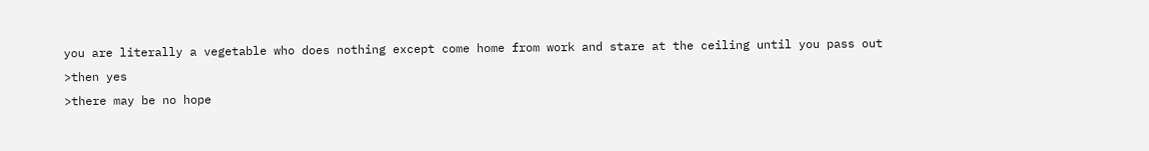you are literally a vegetable who does nothing except come home from work and stare at the ceiling until you pass out
>then yes
>there may be no hope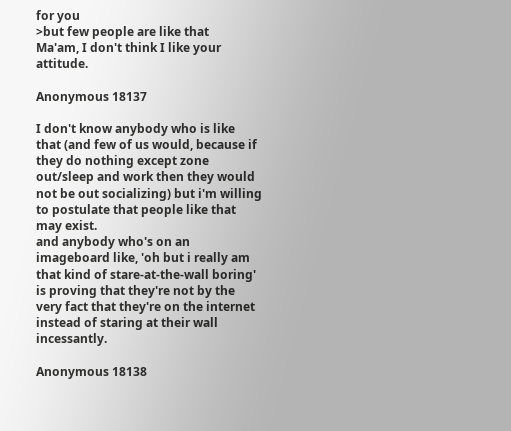for you
>but few people are like that
Ma'am, I don't think I like your attitude.

Anonymous 18137

I don't know anybody who is like that (and few of us would, because if they do nothing except zone out/sleep and work then they would not be out socializing) but i'm willing to postulate that people like that may exist.
and anybody who's on an imageboard like, 'oh but i really am that kind of stare-at-the-wall boring' is proving that they're not by the very fact that they're on the internet instead of staring at their wall incessantly.

Anonymous 18138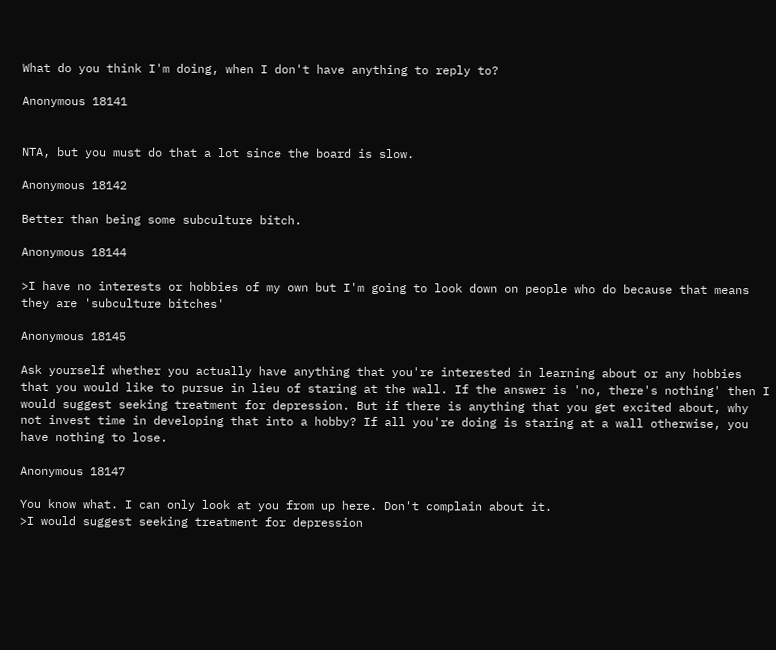What do you think I'm doing, when I don't have anything to reply to?

Anonymous 18141


NTA, but you must do that a lot since the board is slow.

Anonymous 18142

Better than being some subculture bitch.

Anonymous 18144

>I have no interests or hobbies of my own but I'm going to look down on people who do because that means they are 'subculture bitches'

Anonymous 18145

Ask yourself whether you actually have anything that you're interested in learning about or any hobbies that you would like to pursue in lieu of staring at the wall. If the answer is 'no, there's nothing' then I would suggest seeking treatment for depression. But if there is anything that you get excited about, why not invest time in developing that into a hobby? If all you're doing is staring at a wall otherwise, you have nothing to lose.

Anonymous 18147

You know what. I can only look at you from up here. Don't complain about it.
>I would suggest seeking treatment for depression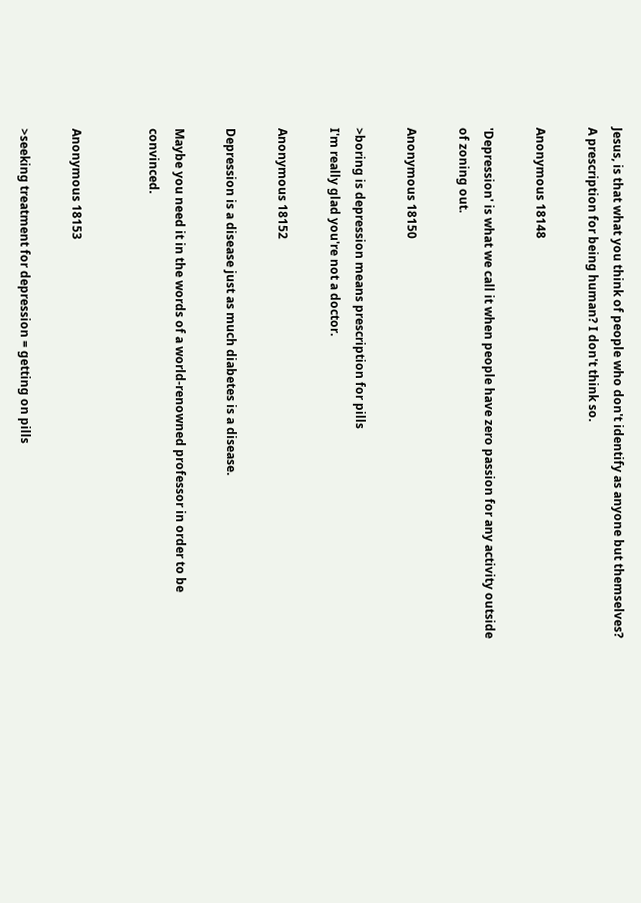Jesus, is that what you think of people who don't identify as anyone but themselves? A prescription for being human? I don't think so.

Anonymous 18148

'Depression' is what we call it when people have zero passion for any activity outside of zoning out.

Anonymous 18150

>boring is depression means prescription for pills
I'm really glad you're not a doctor.

Anonymous 18152

Depression is a disease just as much diabetes is a disease.

Maybe you need it in the words of a world-renowned professor in order to be convinced.


Anonymous 18153

>seeking treatment for depression = getting on pills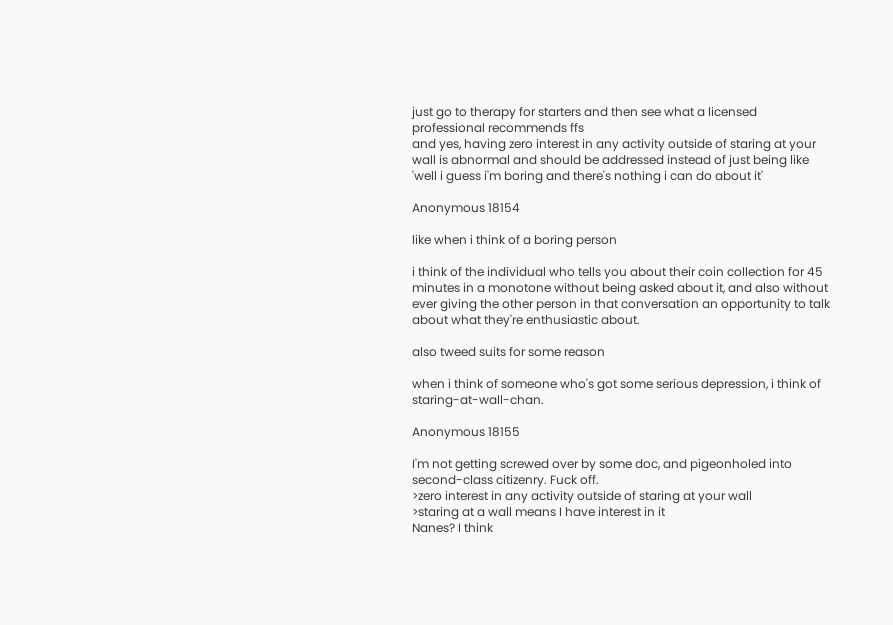just go to therapy for starters and then see what a licensed professional recommends ffs
and yes, having zero interest in any activity outside of staring at your wall is abnormal and should be addressed instead of just being like 'well i guess i'm boring and there's nothing i can do about it'

Anonymous 18154

like when i think of a boring person

i think of the individual who tells you about their coin collection for 45 minutes in a monotone without being asked about it, and also without ever giving the other person in that conversation an opportunity to talk about what they're enthusiastic about.

also tweed suits for some reason

when i think of someone who's got some serious depression, i think of staring-at-wall-chan.

Anonymous 18155

I'm not getting screwed over by some doc, and pigeonholed into second-class citizenry. Fuck off.
>zero interest in any activity outside of staring at your wall
>staring at a wall means I have interest in it
Nanes? I think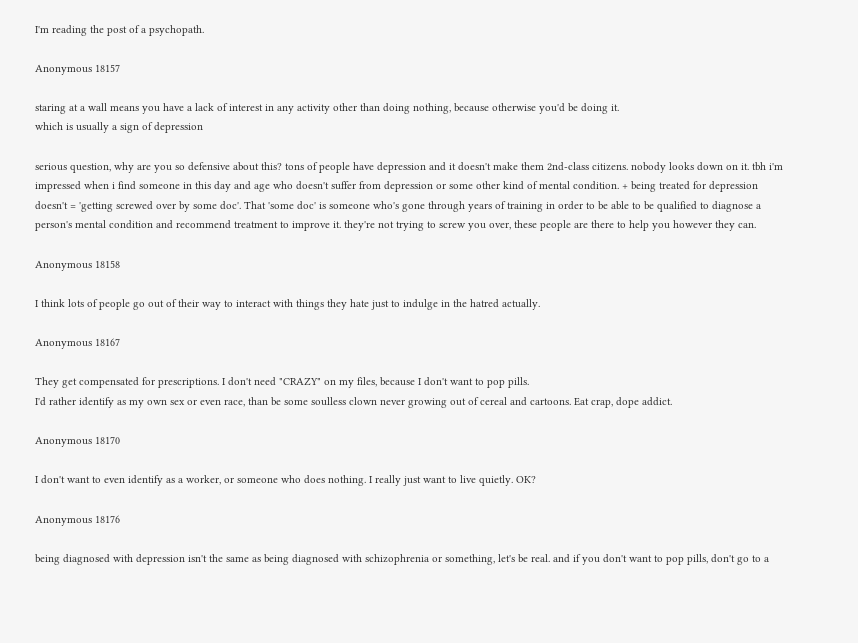I'm reading the post of a psychopath.

Anonymous 18157

staring at a wall means you have a lack of interest in any activity other than doing nothing, because otherwise you'd be doing it.
which is usually a sign of depression

serious question, why are you so defensive about this? tons of people have depression and it doesn't make them 2nd-class citizens. nobody looks down on it. tbh i'm impressed when i find someone in this day and age who doesn't suffer from depression or some other kind of mental condition. + being treated for depression doesn't = 'getting screwed over by some doc'. That 'some doc' is someone who's gone through years of training in order to be able to be qualified to diagnose a person's mental condition and recommend treatment to improve it. they're not trying to screw you over, these people are there to help you however they can.

Anonymous 18158

I think lots of people go out of their way to interact with things they hate just to indulge in the hatred actually.

Anonymous 18167

They get compensated for prescriptions. I don't need "CRAZY" on my files, because I don't want to pop pills.
I'd rather identify as my own sex or even race, than be some soulless clown never growing out of cereal and cartoons. Eat crap, dope addict.

Anonymous 18170

I don't want to even identify as a worker, or someone who does nothing. I really just want to live quietly. OK?

Anonymous 18176

being diagnosed with depression isn't the same as being diagnosed with schizophrenia or something, let's be real. and if you don't want to pop pills, don't go to a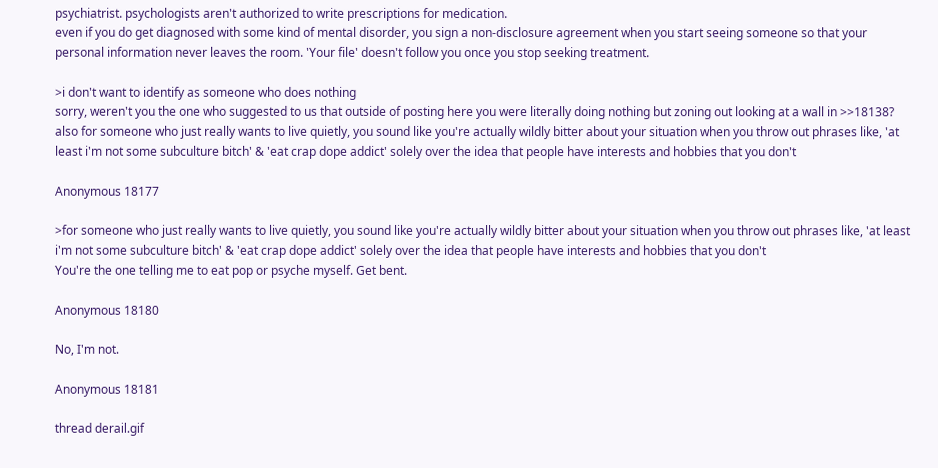psychiatrist. psychologists aren't authorized to write prescriptions for medication.
even if you do get diagnosed with some kind of mental disorder, you sign a non-disclosure agreement when you start seeing someone so that your personal information never leaves the room. 'Your file' doesn't follow you once you stop seeking treatment.

>i don't want to identify as someone who does nothing
sorry, weren't you the one who suggested to us that outside of posting here you were literally doing nothing but zoning out looking at a wall in >>18138?
also for someone who just really wants to live quietly, you sound like you're actually wildly bitter about your situation when you throw out phrases like, 'at least i'm not some subculture bitch' & 'eat crap dope addict' solely over the idea that people have interests and hobbies that you don't

Anonymous 18177

>for someone who just really wants to live quietly, you sound like you're actually wildly bitter about your situation when you throw out phrases like, 'at least i'm not some subculture bitch' & 'eat crap dope addict' solely over the idea that people have interests and hobbies that you don't
You're the one telling me to eat pop or psyche myself. Get bent.

Anonymous 18180

No, I'm not.

Anonymous 18181

thread derail.gif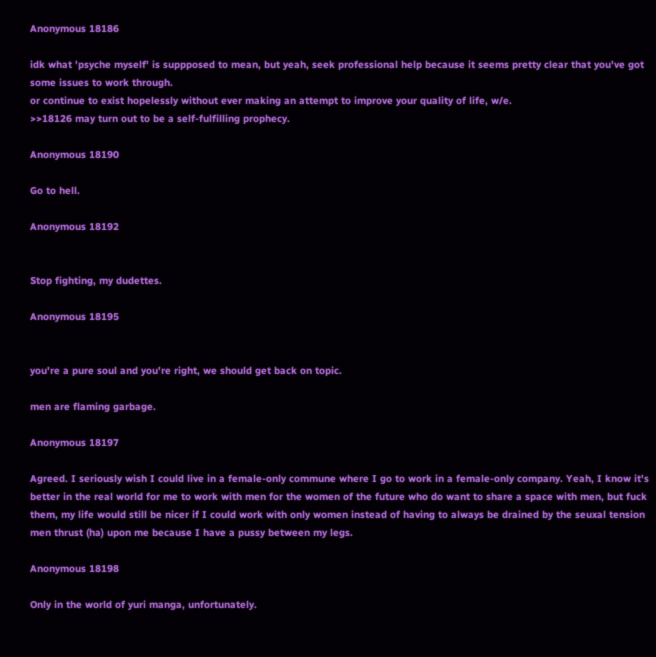Anonymous 18186

idk what 'psyche myself' is suppposed to mean, but yeah, seek professional help because it seems pretty clear that you've got some issues to work through.
or continue to exist hopelessly without ever making an attempt to improve your quality of life, w/e.
>>18126 may turn out to be a self-fulfilling prophecy.

Anonymous 18190

Go to hell.

Anonymous 18192


Stop fighting, my dudettes.

Anonymous 18195


you're a pure soul and you're right, we should get back on topic.

men are flaming garbage.

Anonymous 18197

Agreed. I seriously wish I could live in a female-only commune where I go to work in a female-only company. Yeah, I know it's better in the real world for me to work with men for the women of the future who do want to share a space with men, but fuck them, my life would still be nicer if I could work with only women instead of having to always be drained by the seuxal tension men thrust (ha) upon me because I have a pussy between my legs.

Anonymous 18198

Only in the world of yuri manga, unfortunately.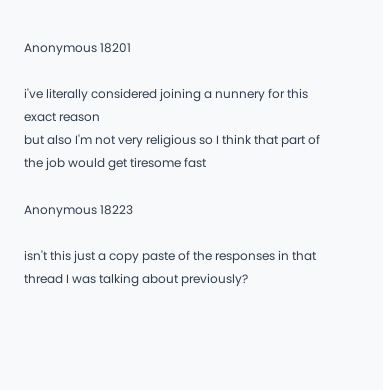Anonymous 18201

i've literally considered joining a nunnery for this exact reason
but also I'm not very religious so I think that part of the job would get tiresome fast

Anonymous 18223

isn't this just a copy paste of the responses in that thread I was talking about previously?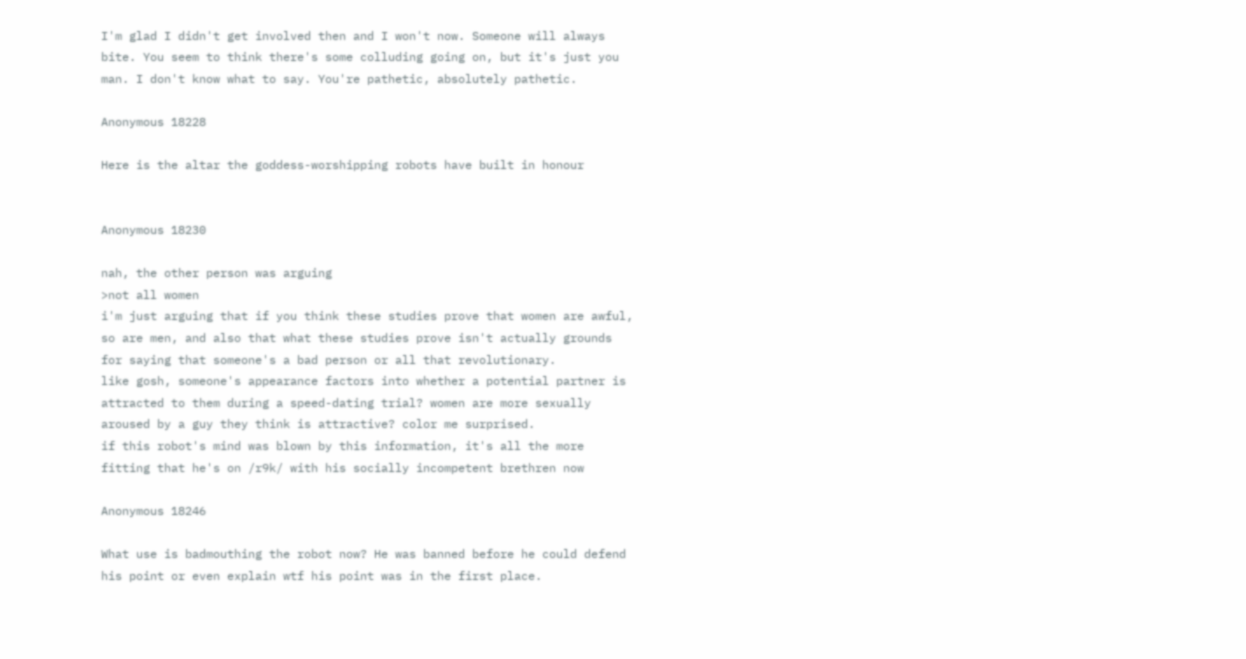I'm glad I didn't get involved then and I won't now. Someone will always bite. You seem to think there's some colluding going on, but it's just you man. I don't know what to say. You're pathetic, absolutely pathetic.

Anonymous 18228

Here is the altar the goddess-worshipping robots have built in honour


Anonymous 18230

nah, the other person was arguing
>not all women
i'm just arguing that if you think these studies prove that women are awful, so are men, and also that what these studies prove isn't actually grounds for saying that someone's a bad person or all that revolutionary.
like gosh, someone's appearance factors into whether a potential partner is attracted to them during a speed-dating trial? women are more sexually aroused by a guy they think is attractive? color me surprised.
if this robot's mind was blown by this information, it's all the more fitting that he's on /r9k/ with his socially incompetent brethren now

Anonymous 18246

What use is badmouthing the robot now? He was banned before he could defend his point or even explain wtf his point was in the first place.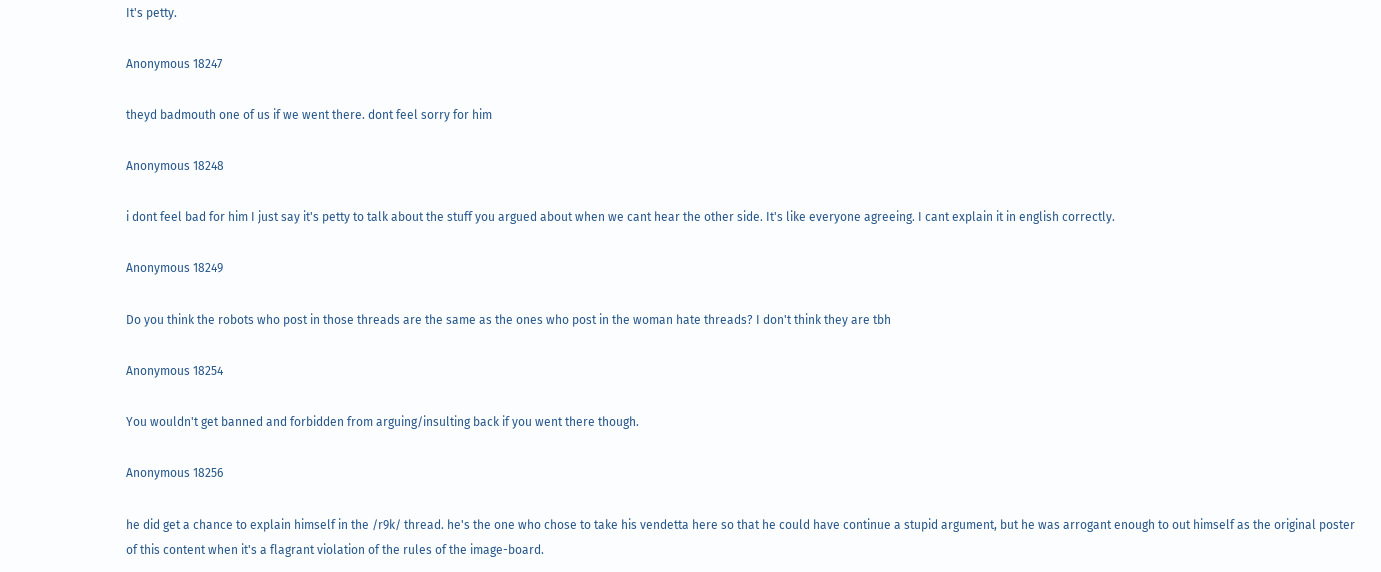It's petty.

Anonymous 18247

theyd badmouth one of us if we went there. dont feel sorry for him

Anonymous 18248

i dont feel bad for him I just say it's petty to talk about the stuff you argued about when we cant hear the other side. It's like everyone agreeing. I cant explain it in english correctly.

Anonymous 18249

Do you think the robots who post in those threads are the same as the ones who post in the woman hate threads? I don't think they are tbh

Anonymous 18254

You wouldn't get banned and forbidden from arguing/insulting back if you went there though.

Anonymous 18256

he did get a chance to explain himself in the /r9k/ thread. he's the one who chose to take his vendetta here so that he could have continue a stupid argument, but he was arrogant enough to out himself as the original poster of this content when it's a flagrant violation of the rules of the image-board.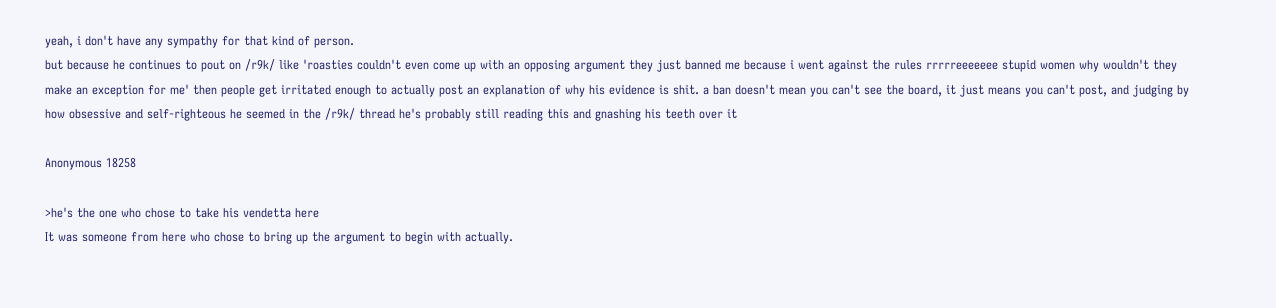yeah, i don't have any sympathy for that kind of person.
but because he continues to pout on /r9k/ like 'roasties couldn't even come up with an opposing argument they just banned me because i went against the rules rrrrreeeeeee stupid women why wouldn't they make an exception for me' then people get irritated enough to actually post an explanation of why his evidence is shit. a ban doesn't mean you can't see the board, it just means you can't post, and judging by how obsessive and self-righteous he seemed in the /r9k/ thread he's probably still reading this and gnashing his teeth over it

Anonymous 18258

>he's the one who chose to take his vendetta here
It was someone from here who chose to bring up the argument to begin with actually.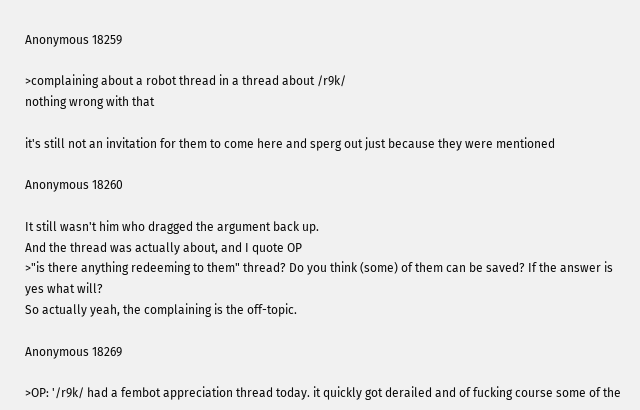Anonymous 18259

>complaining about a robot thread in a thread about /r9k/
nothing wrong with that

it's still not an invitation for them to come here and sperg out just because they were mentioned

Anonymous 18260

It still wasn't him who dragged the argument back up.
And the thread was actually about, and I quote OP
>"is there anything redeeming to them" thread? Do you think (some) of them can be saved? If the answer is yes what will?
So actually yeah, the complaining is the off-topic.

Anonymous 18269

>OP: '/r9k/ had a fembot appreciation thread today. it quickly got derailed and of fucking course some of the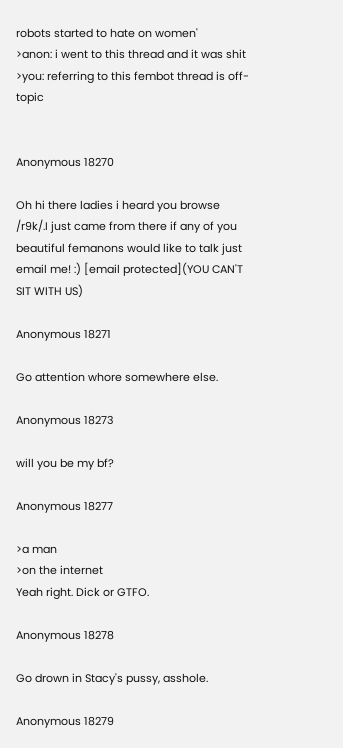robots started to hate on women'
>anon: i went to this thread and it was shit
>you: referring to this fembot thread is off-topic


Anonymous 18270

Oh hi there ladies i heard you browse /r9k/.I just came from there if any of you beautiful femanons would like to talk just email me! :) [email protected](YOU CAN'T SIT WITH US)

Anonymous 18271

Go attention whore somewhere else.

Anonymous 18273

will you be my bf?

Anonymous 18277

>a man
>on the internet
Yeah right. Dick or GTFO.

Anonymous 18278

Go drown in Stacy's pussy, asshole.

Anonymous 18279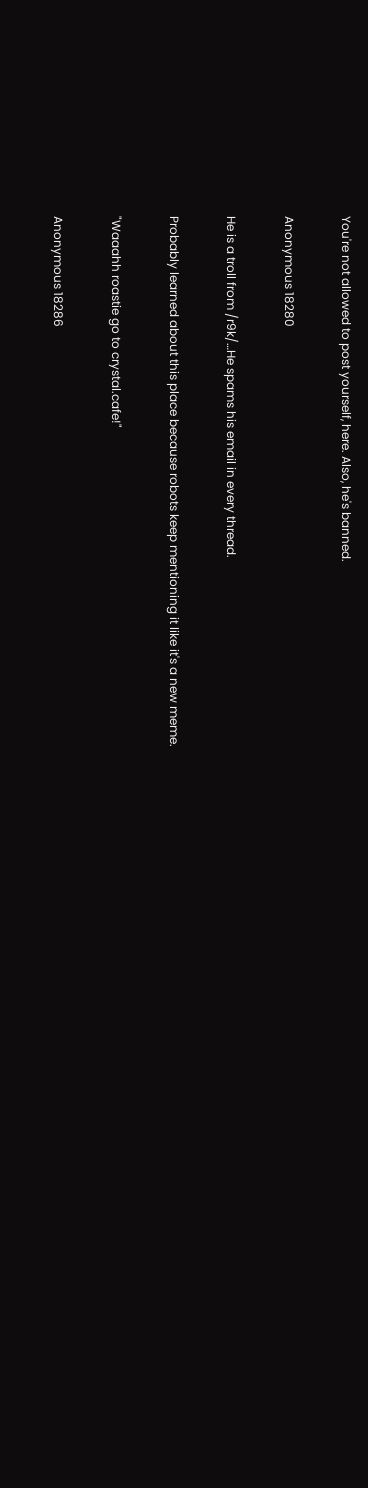You're not allowed to post yourself, here. Also, he's banned.

Anonymous 18280

He is a troll from /r9k/…He spams his email in every thread.

Probably learned about this place because robots keep mentioning it like it's a new meme.

"Waaahh roastie go to crystal.cafe!"

Anonymous 18286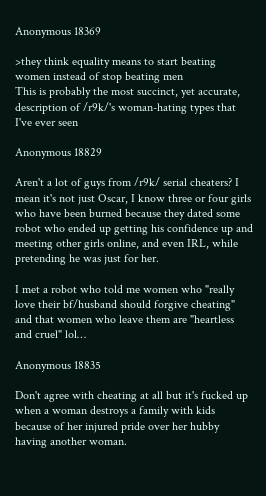Anonymous 18369

>they think equality means to start beating women instead of stop beating men
This is probably the most succinct, yet accurate, description of /r9k/'s woman-hating types that I've ever seen

Anonymous 18829

Aren't a lot of guys from /r9k/ serial cheaters? I mean it's not just Oscar, I know three or four girls who have been burned because they dated some robot who ended up getting his confidence up and meeting other girls online, and even IRL, while pretending he was just for her.

I met a robot who told me women who "really love their bf/husband should forgive cheating" and that women who leave them are "heartless and cruel" lol…

Anonymous 18835

Don't agree with cheating at all but it's fucked up when a woman destroys a family with kids because of her injured pride over her hubby having another woman.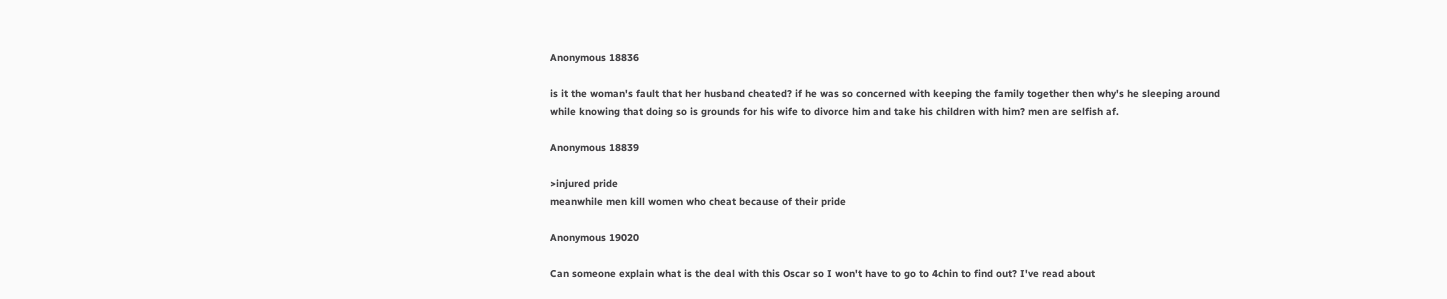Anonymous 18836

is it the woman's fault that her husband cheated? if he was so concerned with keeping the family together then why's he sleeping around while knowing that doing so is grounds for his wife to divorce him and take his children with him? men are selfish af.

Anonymous 18839

>injured pride
meanwhile men kill women who cheat because of their pride

Anonymous 19020

Can someone explain what is the deal with this Oscar so I won't have to go to 4chin to find out? I've read about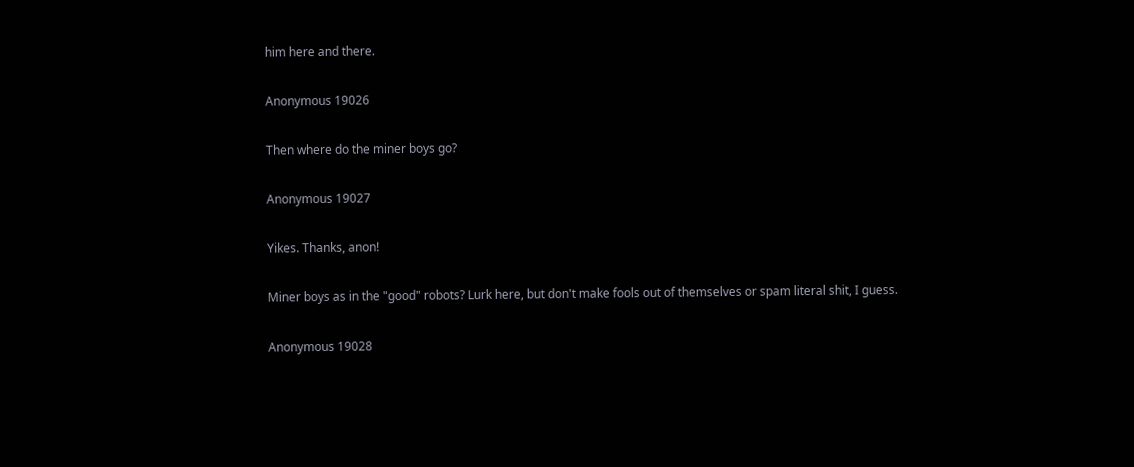him here and there.

Anonymous 19026

Then where do the miner boys go?

Anonymous 19027

Yikes. Thanks, anon!

Miner boys as in the "good" robots? Lurk here, but don't make fools out of themselves or spam literal shit, I guess.

Anonymous 19028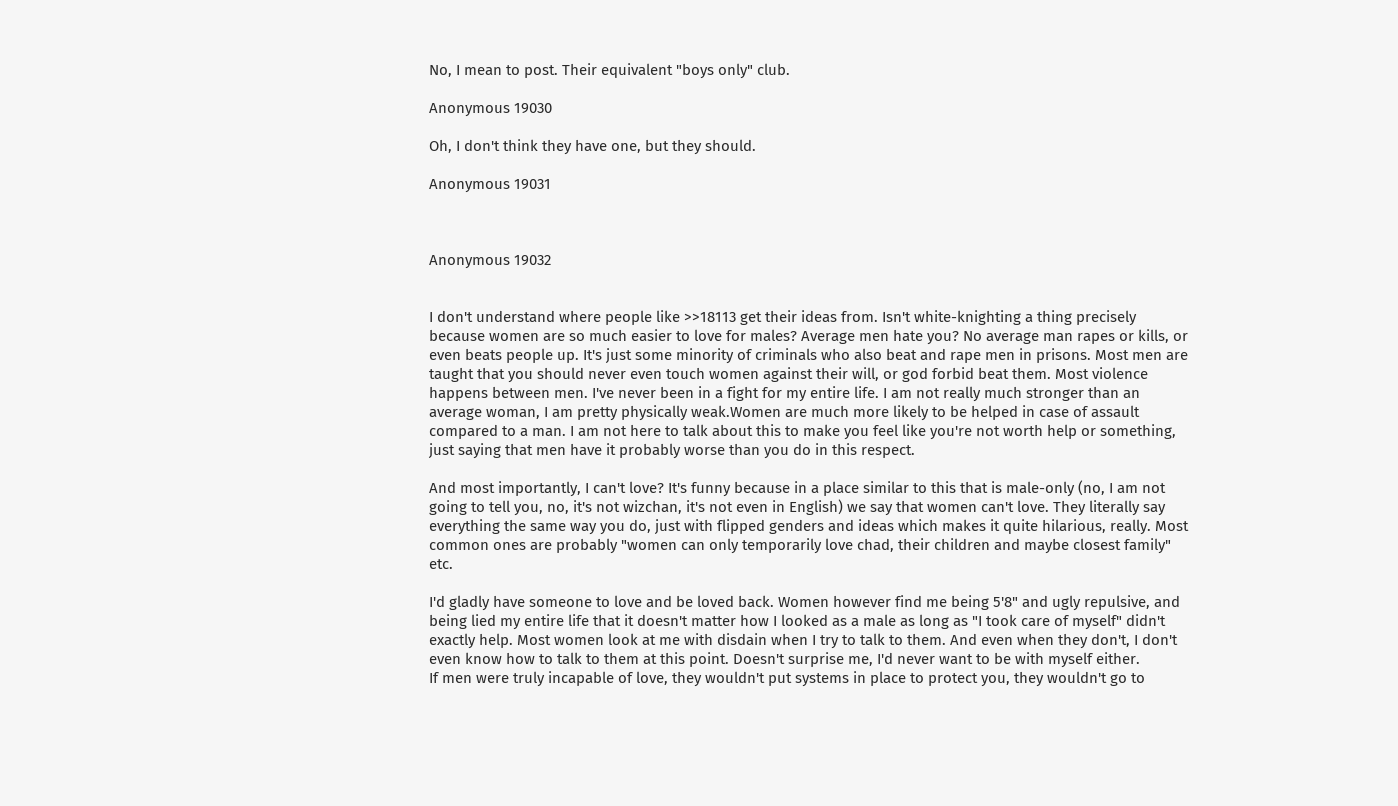No, I mean to post. Their equivalent "boys only" club.

Anonymous 19030

Oh, I don't think they have one, but they should.

Anonymous 19031



Anonymous 19032


I don't understand where people like >>18113 get their ideas from. Isn't white-knighting a thing precisely because women are so much easier to love for males? Average men hate you? No average man rapes or kills, or even beats people up. It's just some minority of criminals who also beat and rape men in prisons. Most men are taught that you should never even touch women against their will, or god forbid beat them. Most violence happens between men. I've never been in a fight for my entire life. I am not really much stronger than an average woman, I am pretty physically weak.Women are much more likely to be helped in case of assault compared to a man. I am not here to talk about this to make you feel like you're not worth help or something, just saying that men have it probably worse than you do in this respect.

And most importantly, I can't love? It's funny because in a place similar to this that is male-only (no, I am not going to tell you, no, it's not wizchan, it's not even in English) we say that women can't love. They literally say everything the same way you do, just with flipped genders and ideas which makes it quite hilarious, really. Most common ones are probably "women can only temporarily love chad, their children and maybe closest family" etc.

I'd gladly have someone to love and be loved back. Women however find me being 5'8" and ugly repulsive, and being lied my entire life that it doesn't matter how I looked as a male as long as "I took care of myself" didn't exactly help. Most women look at me with disdain when I try to talk to them. And even when they don't, I don't even know how to talk to them at this point. Doesn't surprise me, I'd never want to be with myself either.
If men were truly incapable of love, they wouldn't put systems in place to protect you, they wouldn't go to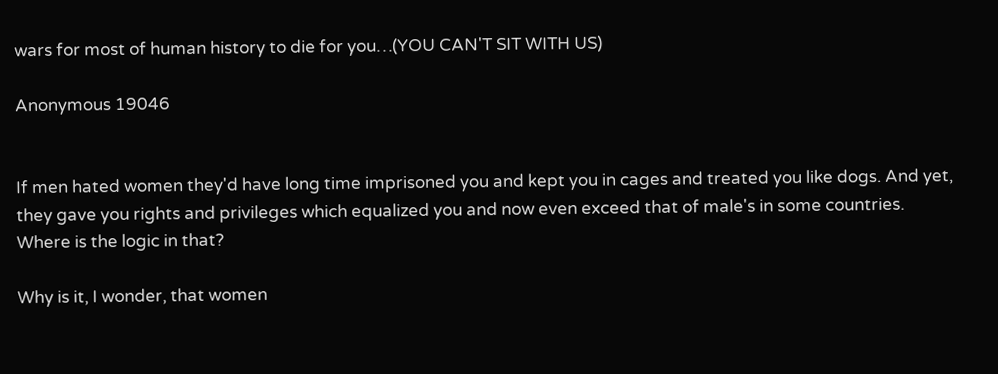wars for most of human history to die for you…(YOU CAN'T SIT WITH US)

Anonymous 19046


If men hated women they'd have long time imprisoned you and kept you in cages and treated you like dogs. And yet, they gave you rights and privileges which equalized you and now even exceed that of male's in some countries. Where is the logic in that?

Why is it, I wonder, that women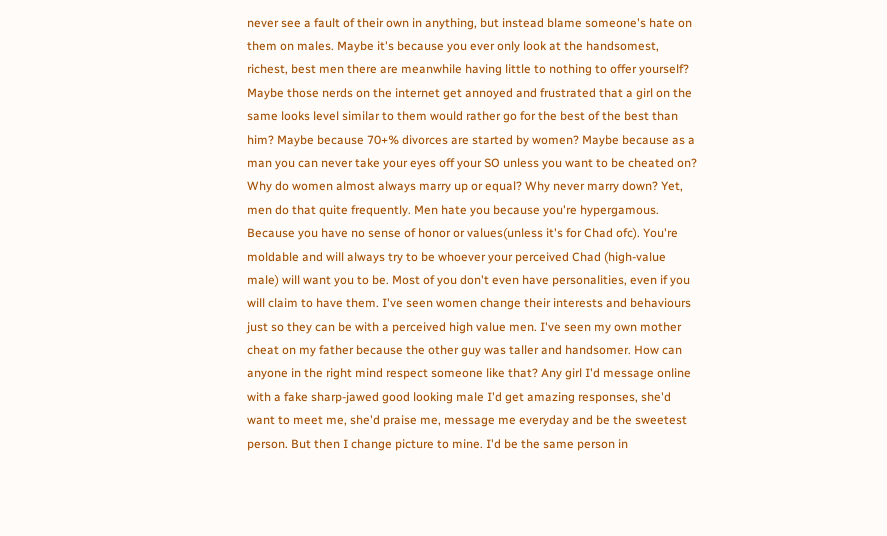never see a fault of their own in anything, but instead blame someone's hate on them on males. Maybe it's because you ever only look at the handsomest, richest, best men there are meanwhile having little to nothing to offer yourself? Maybe those nerds on the internet get annoyed and frustrated that a girl on the same looks level similar to them would rather go for the best of the best than him? Maybe because 70+% divorces are started by women? Maybe because as a man you can never take your eyes off your SO unless you want to be cheated on? Why do women almost always marry up or equal? Why never marry down? Yet, men do that quite frequently. Men hate you because you're hypergamous. Because you have no sense of honor or values(unless it's for Chad ofc). You're moldable and will always try to be whoever your perceived Chad (high-value male) will want you to be. Most of you don't even have personalities, even if you will claim to have them. I've seen women change their interests and behaviours just so they can be with a perceived high value men. I've seen my own mother cheat on my father because the other guy was taller and handsomer. How can anyone in the right mind respect someone like that? Any girl I'd message online with a fake sharp-jawed good looking male I'd get amazing responses, she'd want to meet me, she'd praise me, message me everyday and be the sweetest person. But then I change picture to mine. I'd be the same person in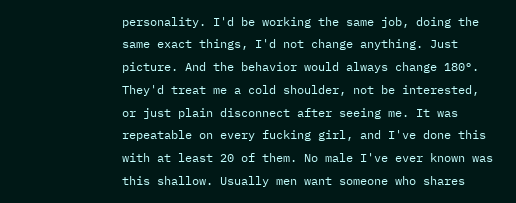personality. I'd be working the same job, doing the same exact things, I'd not change anything. Just picture. And the behavior would always change 180°. They'd treat me a cold shoulder, not be interested, or just plain disconnect after seeing me. It was repeatable on every fucking girl, and I've done this with at least 20 of them. No male I've ever known was this shallow. Usually men want someone who shares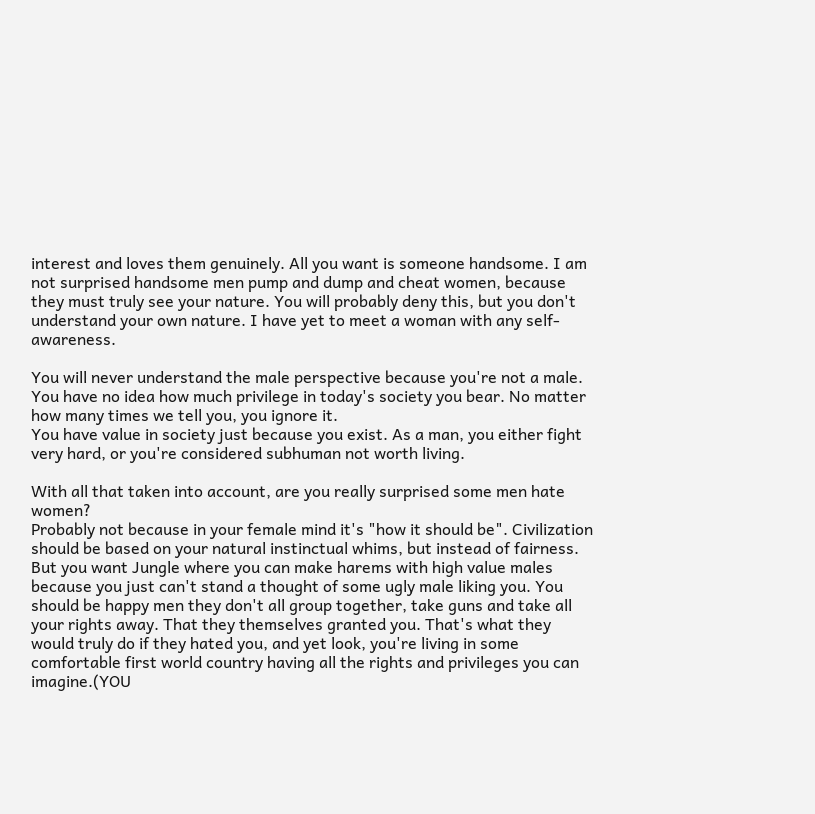interest and loves them genuinely. All you want is someone handsome. I am not surprised handsome men pump and dump and cheat women, because they must truly see your nature. You will probably deny this, but you don't understand your own nature. I have yet to meet a woman with any self-awareness.

You will never understand the male perspective because you're not a male.
You have no idea how much privilege in today's society you bear. No matter how many times we tell you, you ignore it.
You have value in society just because you exist. As a man, you either fight very hard, or you're considered subhuman not worth living.

With all that taken into account, are you really surprised some men hate women?
Probably not because in your female mind it's "how it should be". Civilization should be based on your natural instinctual whims, but instead of fairness. But you want Jungle where you can make harems with high value males because you just can't stand a thought of some ugly male liking you. You should be happy men they don't all group together, take guns and take all your rights away. That they themselves granted you. That's what they would truly do if they hated you, and yet look, you're living in some comfortable first world country having all the rights and privileges you can imagine.(YOU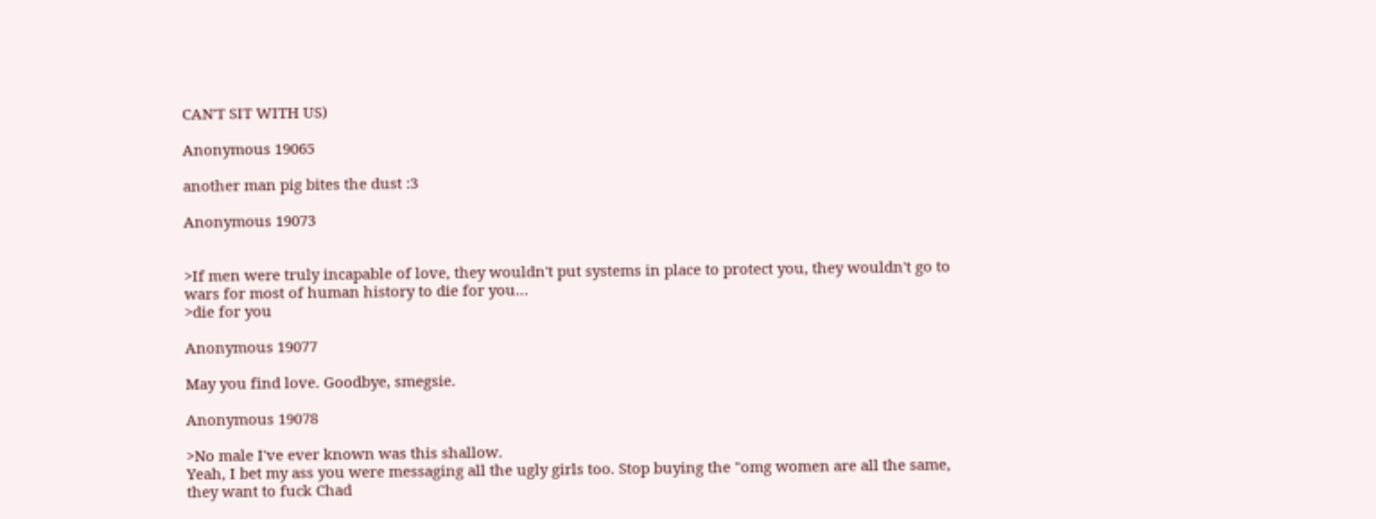CAN'T SIT WITH US)

Anonymous 19065

another man pig bites the dust :3

Anonymous 19073


>If men were truly incapable of love, they wouldn't put systems in place to protect you, they wouldn't go to wars for most of human history to die for you…
>die for you

Anonymous 19077

May you find love. Goodbye, smegsie.

Anonymous 19078

>No male I've ever known was this shallow.
Yeah, I bet my ass you were messaging all the ugly girls too. Stop buying the "omg women are all the same, they want to fuck Chad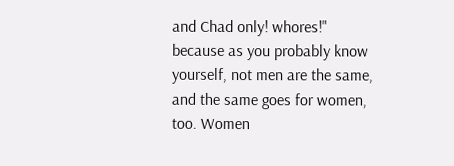and Chad only! whores!" because as you probably know yourself, not men are the same, and the same goes for women, too. Women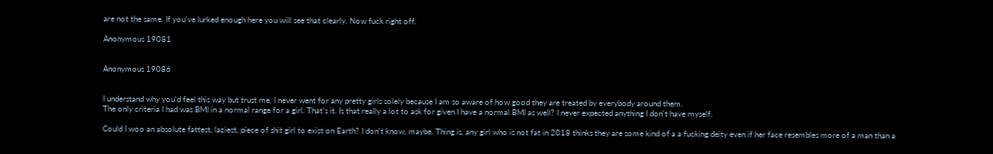are not the same. If you've lurked enough here you will see that clearly. Now fuck right off.

Anonymous 19081


Anonymous 19086


I understand why you'd feel this way but trust me, I never went for any pretty girls solely because I am so aware of how good they are treated by everybody around them.
The only criteria I had was BMI in a normal range for a girl. That's it. Is that really a lot to ask for given I have a normal BMI as well? I never expected anything I don't have myself.

Could I woo an absolute fattest, laziest, piece of shit girl to exist on Earth? I don't know, maybe. Thing is, any girl who is not fat in 2018 thinks they are some kind of a a fucking deity even if her face resembles more of a man than a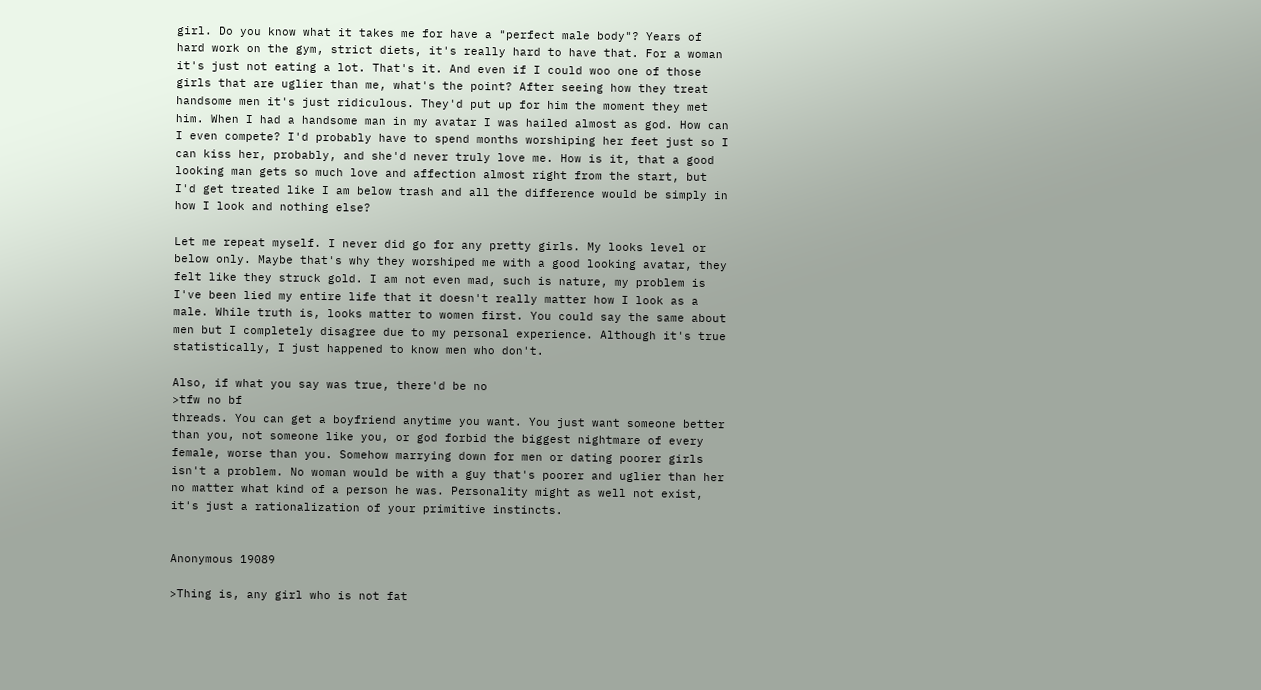girl. Do you know what it takes me for have a "perfect male body"? Years of hard work on the gym, strict diets, it's really hard to have that. For a woman it's just not eating a lot. That's it. And even if I could woo one of those girls that are uglier than me, what's the point? After seeing how they treat handsome men it's just ridiculous. They'd put up for him the moment they met him. When I had a handsome man in my avatar I was hailed almost as god. How can I even compete? I'd probably have to spend months worshiping her feet just so I can kiss her, probably, and she'd never truly love me. How is it, that a good looking man gets so much love and affection almost right from the start, but I'd get treated like I am below trash and all the difference would be simply in how I look and nothing else?

Let me repeat myself. I never did go for any pretty girls. My looks level or below only. Maybe that's why they worshiped me with a good looking avatar, they felt like they struck gold. I am not even mad, such is nature, my problem is I've been lied my entire life that it doesn't really matter how I look as a male. While truth is, looks matter to women first. You could say the same about men but I completely disagree due to my personal experience. Although it's true statistically, I just happened to know men who don't.

Also, if what you say was true, there'd be no
>tfw no bf
threads. You can get a boyfriend anytime you want. You just want someone better than you, not someone like you, or god forbid the biggest nightmare of every female, worse than you. Somehow marrying down for men or dating poorer girls isn't a problem. No woman would be with a guy that's poorer and uglier than her no matter what kind of a person he was. Personality might as well not exist, it's just a rationalization of your primitive instincts.


Anonymous 19089

>Thing is, any girl who is not fat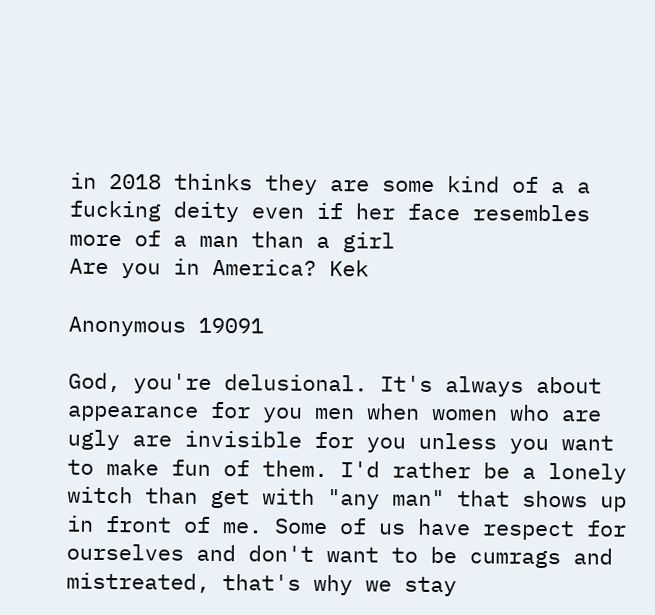in 2018 thinks they are some kind of a a fucking deity even if her face resembles more of a man than a girl
Are you in America? Kek

Anonymous 19091

God, you're delusional. It's always about appearance for you men when women who are ugly are invisible for you unless you want to make fun of them. I'd rather be a lonely witch than get with "any man" that shows up in front of me. Some of us have respect for ourselves and don't want to be cumrags and mistreated, that's why we stay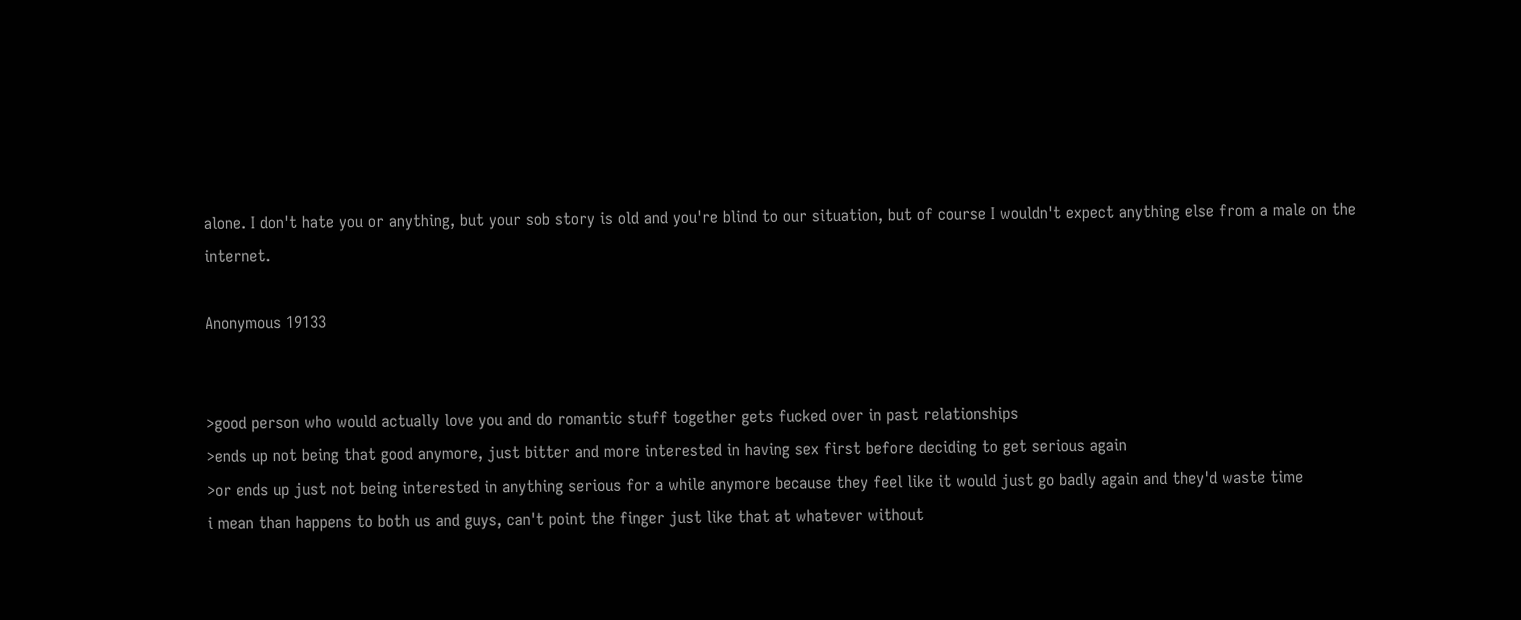alone. I don't hate you or anything, but your sob story is old and you're blind to our situation, but of course I wouldn't expect anything else from a male on the internet.

Anonymous 19133


>good person who would actually love you and do romantic stuff together gets fucked over in past relationships
>ends up not being that good anymore, just bitter and more interested in having sex first before deciding to get serious again
>or ends up just not being interested in anything serious for a while anymore because they feel like it would just go badly again and they'd waste time
i mean than happens to both us and guys, can't point the finger just like that at whatever without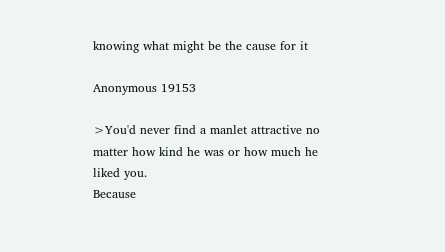knowing what might be the cause for it

Anonymous 19153

>You'd never find a manlet attractive no matter how kind he was or how much he liked you.
Because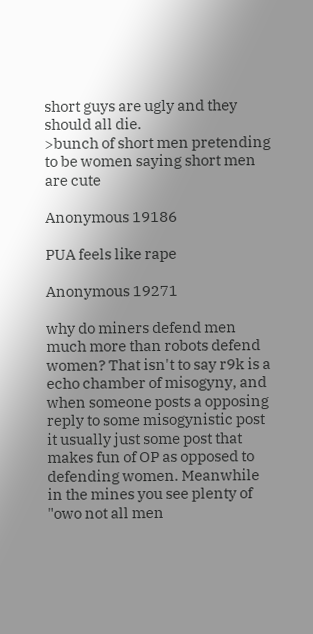short guys are ugly and they should all die.
>bunch of short men pretending to be women saying short men are cute

Anonymous 19186

PUA feels like rape

Anonymous 19271

why do miners defend men much more than robots defend women? That isn't to say r9k is a echo chamber of misogyny, and when someone posts a opposing reply to some misogynistic post it usually just some post that makes fun of OP as opposed to defending women. Meanwhile in the mines you see plenty of "owo not all men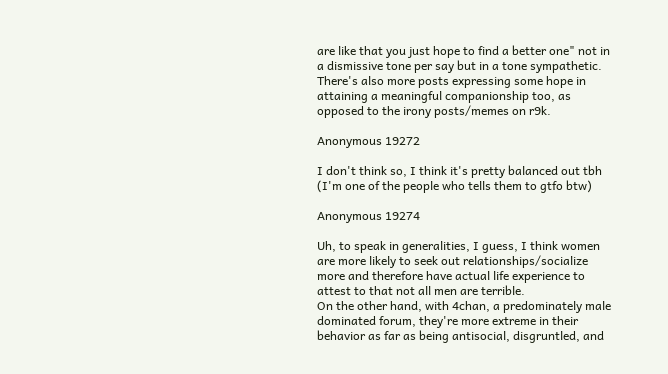are like that you just hope to find a better one" not in a dismissive tone per say but in a tone sympathetic. There's also more posts expressing some hope in attaining a meaningful companionship too, as opposed to the irony posts/memes on r9k.

Anonymous 19272

I don't think so, I think it's pretty balanced out tbh (I'm one of the people who tells them to gtfo btw)

Anonymous 19274

Uh, to speak in generalities, I guess, I think women are more likely to seek out relationships/socialize more and therefore have actual life experience to attest to that not all men are terrible.
On the other hand, with 4chan, a predominately male dominated forum, they're more extreme in their behavior as far as being antisocial, disgruntled, and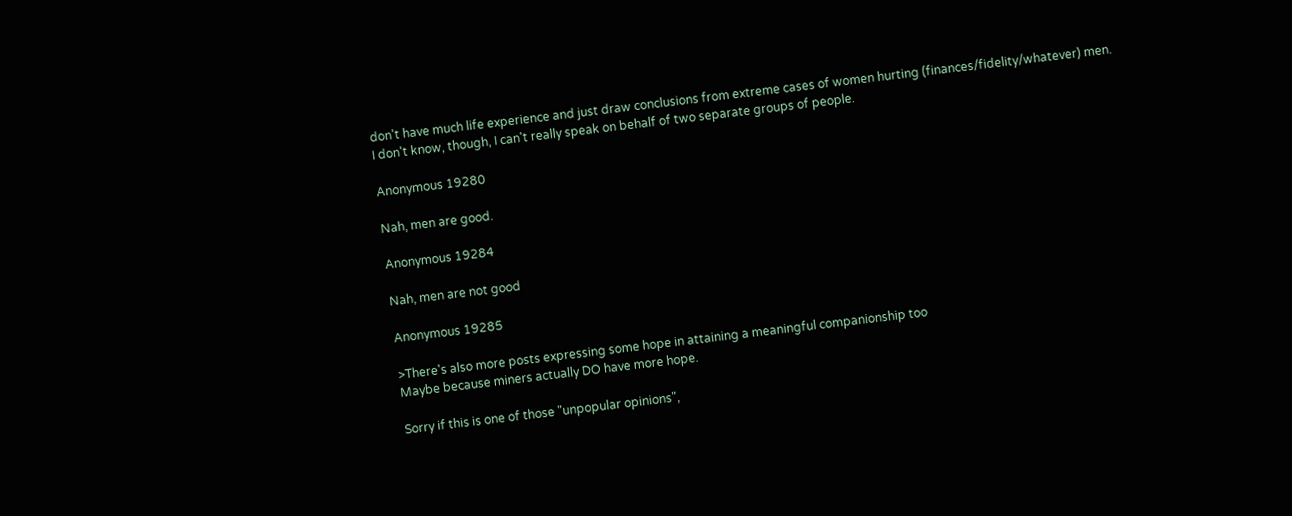don't have much life experience and just draw conclusions from extreme cases of women hurting (finances/fidelity/whatever) men.
I don't know, though, I can't really speak on behalf of two separate groups of people.

Anonymous 19280

Nah, men are good.

Anonymous 19284

Nah, men are not good

Anonymous 19285

>There's also more posts expressing some hope in attaining a meaningful companionship too
Maybe because miners actually DO have more hope.

Sorry if this is one of those "unpopular opinions",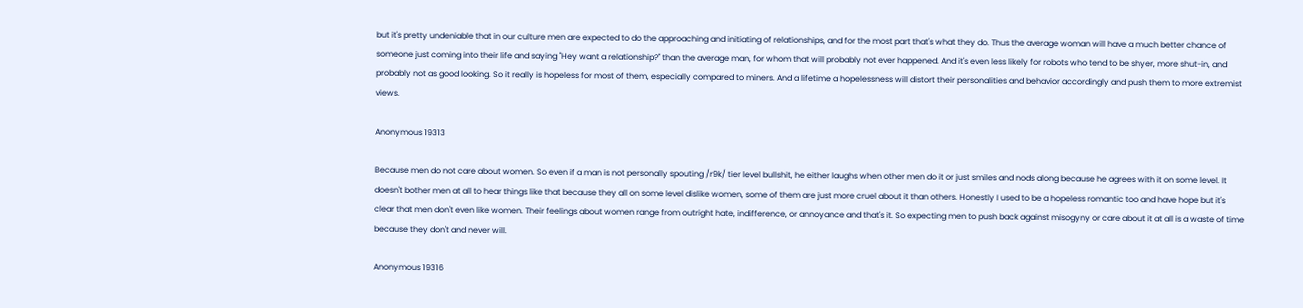but it's pretty undeniable that in our culture men are expected to do the approaching and initiating of relationships, and for the most part that's what they do. Thus the average woman will have a much better chance of someone just coming into their life and saying "Hey want a relationship?" than the average man, for whom that will probably not ever happened. And it's even less likely for robots who tend to be shyer, more shut-in, and probably not as good looking. So it really is hopeless for most of them, especially compared to miners. And a lifetime a hopelessness will distort their personalities and behavior accordingly and push them to more extremist views.

Anonymous 19313

Because men do not care about women. So even if a man is not personally spouting /r9k/ tier level bullshit, he either laughs when other men do it or just smiles and nods along because he agrees with it on some level. It doesn't bother men at all to hear things like that because they all on some level dislike women, some of them are just more cruel about it than others. Honestly I used to be a hopeless romantic too and have hope but it's clear that men don't even like women. Their feelings about women range from outright hate, indifference, or annoyance and that's it. So expecting men to push back against misogyny or care about it at all is a waste of time because they don't and never will.

Anonymous 19316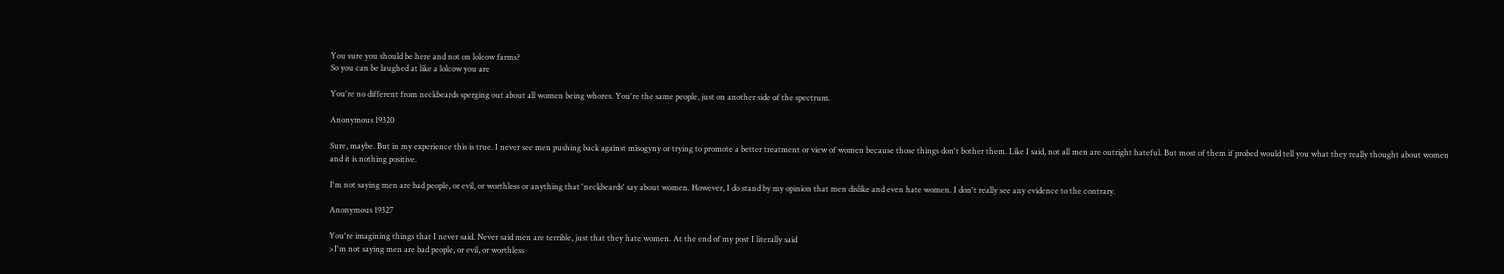You sure you should be here and not on lolcow farms?
So you can be laughed at like a lolcow you are

You're no different from neckbeards sperging out about all women being whores. You're the same people, just on another side of the spectrum.

Anonymous 19320

Sure, maybe. But in my experience this is true. I never see men pushing back against misogyny or trying to promote a better treatment or view of women because those things don't bother them. Like I said, not all men are outright hateful. But most of them if probed would tell you what they really thought about women and it is nothing positive.

I'm not saying men are bad people, or evil, or worthless or anything that 'neckbeards' say about women. However, I do stand by my opinion that men dislike and even hate women. I don't really see any evidence to the contrary.

Anonymous 19327

You're imagining things that I never said. Never said men are terrible, just that they hate women. At the end of my post I literally said
>I'm not saying men are bad people, or evil, or worthless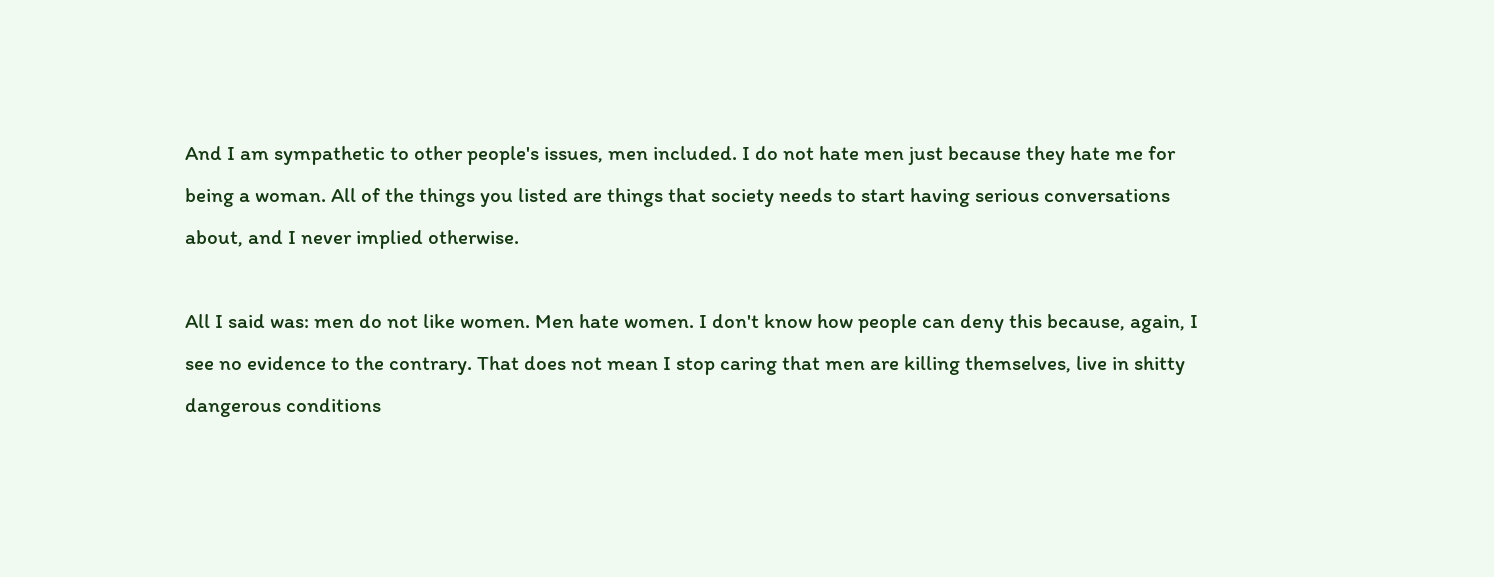And I am sympathetic to other people's issues, men included. I do not hate men just because they hate me for being a woman. All of the things you listed are things that society needs to start having serious conversations about, and I never implied otherwise.

All I said was: men do not like women. Men hate women. I don't know how people can deny this because, again, I see no evidence to the contrary. That does not mean I stop caring that men are killing themselves, live in shitty dangerous conditions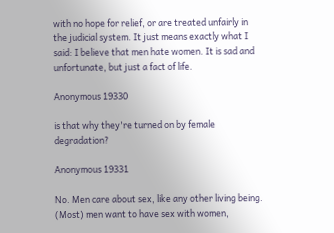with no hope for relief, or are treated unfairly in the judicial system. It just means exactly what I said: I believe that men hate women. It is sad and unfortunate, but just a fact of life.

Anonymous 19330

is that why they're turned on by female degradation?

Anonymous 19331

No. Men care about sex, like any other living being. (Most) men want to have sex with women,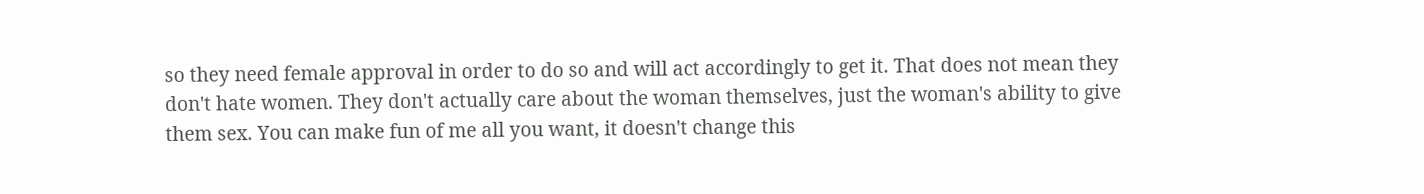so they need female approval in order to do so and will act accordingly to get it. That does not mean they don't hate women. They don't actually care about the woman themselves, just the woman's ability to give them sex. You can make fun of me all you want, it doesn't change this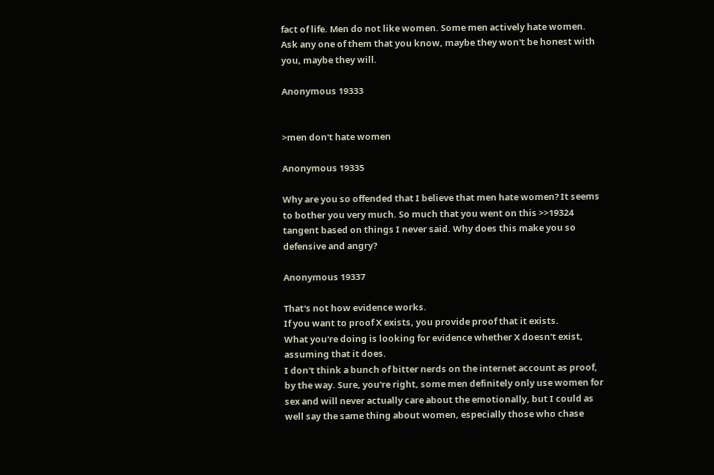fact of life. Men do not like women. Some men actively hate women. Ask any one of them that you know, maybe they won't be honest with you, maybe they will.

Anonymous 19333


>men don't hate women

Anonymous 19335

Why are you so offended that I believe that men hate women? It seems to bother you very much. So much that you went on this >>19324 tangent based on things I never said. Why does this make you so defensive and angry?

Anonymous 19337

That's not how evidence works.
If you want to proof X exists, you provide proof that it exists.
What you're doing is looking for evidence whether X doesn't exist, assuming that it does.
I don't think a bunch of bitter nerds on the internet account as proof, by the way. Sure, you're right, some men definitely only use women for sex and will never actually care about the emotionally, but I could as well say the same thing about women, especially those who chase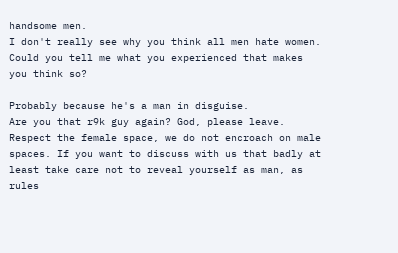handsome men.
I don't really see why you think all men hate women. Could you tell me what you experienced that makes you think so?

Probably because he's a man in disguise.
Are you that r9k guy again? God, please leave. Respect the female space, we do not encroach on male spaces. If you want to discuss with us that badly at least take care not to reveal yourself as man, as rules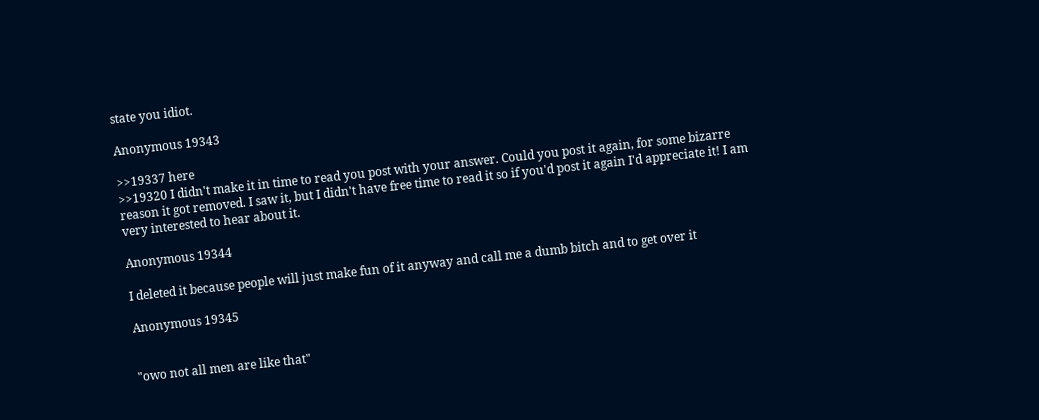state you idiot.

Anonymous 19343

>>19337 here
>>19320 I didn't make it in time to read you post with your answer. Could you post it again, for some bizarre reason it got removed. I saw it, but I didn't have free time to read it so if you'd post it again I'd appreciate it! I am very interested to hear about it.

Anonymous 19344

I deleted it because people will just make fun of it anyway and call me a dumb bitch and to get over it

Anonymous 19345


"owo not all men are like that"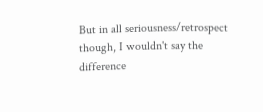But in all seriousness/retrospect though, I wouldn't say the difference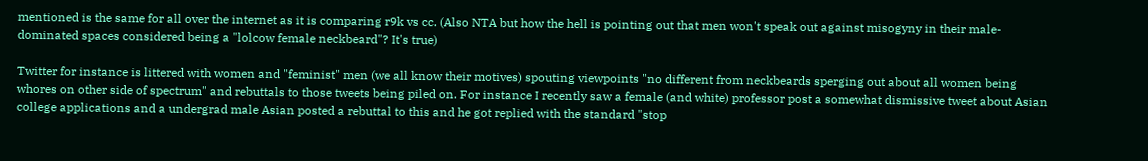mentioned is the same for all over the internet as it is comparing r9k vs cc. (Also NTA but how the hell is pointing out that men won't speak out against misogyny in their male-dominated spaces considered being a "lolcow female neckbeard"? It's true)

Twitter for instance is littered with women and "feminist" men (we all know their motives) spouting viewpoints "no different from neckbeards sperging out about all women being whores on other side of spectrum" and rebuttals to those tweets being piled on. For instance I recently saw a female (and white) professor post a somewhat dismissive tweet about Asian college applications and a undergrad male Asian posted a rebuttal to this and he got replied with the standard "stop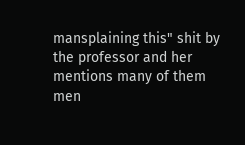mansplaining this" shit by the professor and her mentions many of them men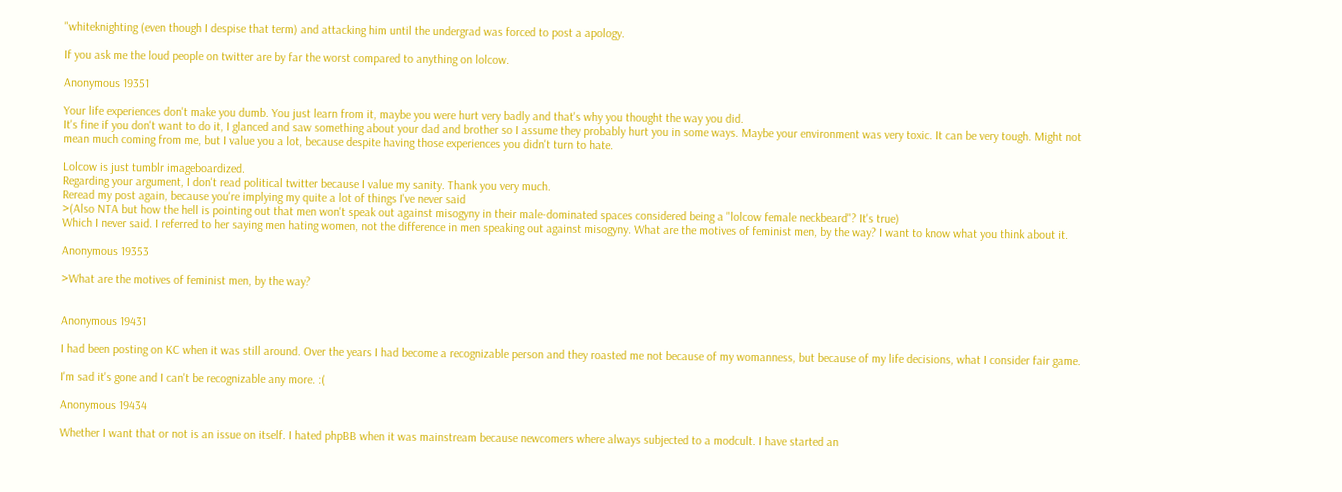"whiteknighting (even though I despise that term) and attacking him until the undergrad was forced to post a apology.

If you ask me the loud people on twitter are by far the worst compared to anything on lolcow.

Anonymous 19351

Your life experiences don't make you dumb. You just learn from it, maybe you were hurt very badly and that's why you thought the way you did.
It's fine if you don't want to do it, I glanced and saw something about your dad and brother so I assume they probably hurt you in some ways. Maybe your environment was very toxic. It can be very tough. Might not mean much coming from me, but I value you a lot, because despite having those experiences you didn't turn to hate.

Lolcow is just tumblr imageboardized.
Regarding your argument, I don't read political twitter because I value my sanity. Thank you very much.
Reread my post again, because you're implying my quite a lot of things I've never said
>(Also NTA but how the hell is pointing out that men won't speak out against misogyny in their male-dominated spaces considered being a "lolcow female neckbeard"? It's true)
Which I never said. I referred to her saying men hating women, not the difference in men speaking out against misogyny. What are the motives of feminist men, by the way? I want to know what you think about it.

Anonymous 19353

>What are the motives of feminist men, by the way?


Anonymous 19431

I had been posting on KC when it was still around. Over the years I had become a recognizable person and they roasted me not because of my womanness, but because of my life decisions, what I consider fair game.

I'm sad it's gone and I can't be recognizable any more. :(

Anonymous 19434

Whether I want that or not is an issue on itself. I hated phpBB when it was mainstream because newcomers where always subjected to a modcult. I have started an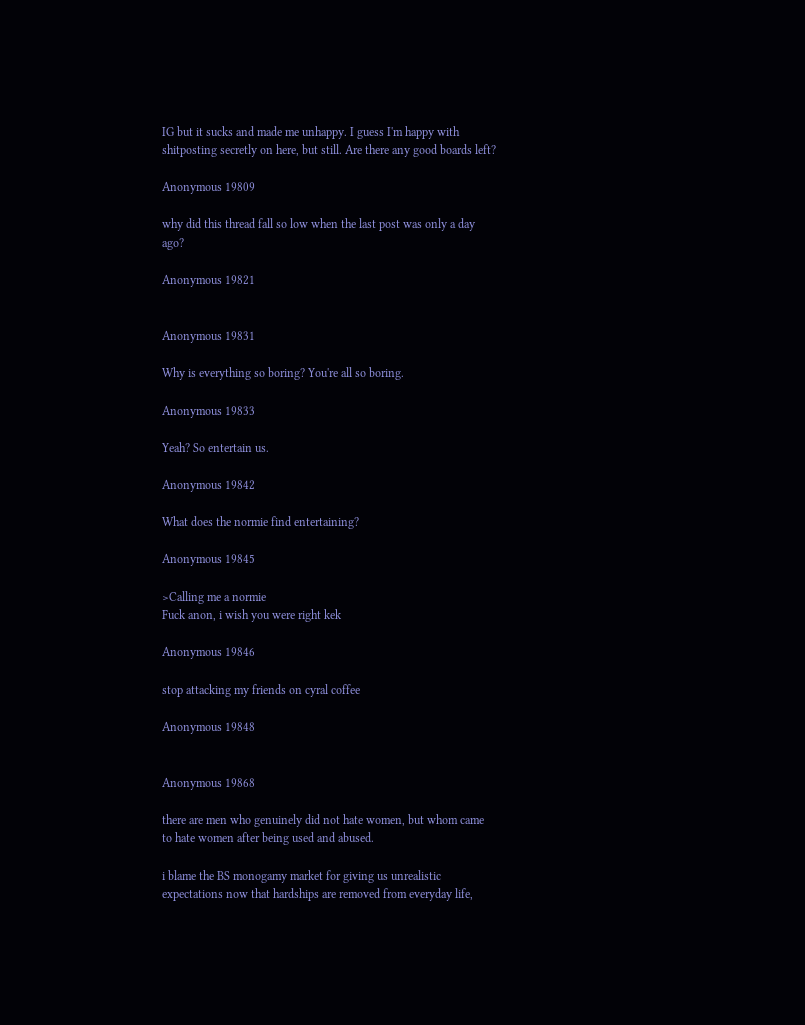IG but it sucks and made me unhappy. I guess I'm happy with shitposting secretly on here, but still. Are there any good boards left?

Anonymous 19809

why did this thread fall so low when the last post was only a day ago?

Anonymous 19821


Anonymous 19831

Why is everything so boring? You're all so boring.

Anonymous 19833

Yeah? So entertain us.

Anonymous 19842

What does the normie find entertaining?

Anonymous 19845

>Calling me a normie
Fuck anon, i wish you were right kek

Anonymous 19846

stop attacking my friends on cyral coffee

Anonymous 19848


Anonymous 19868

there are men who genuinely did not hate women, but whom came to hate women after being used and abused.

i blame the BS monogamy market for giving us unrealistic expectations now that hardships are removed from everyday life,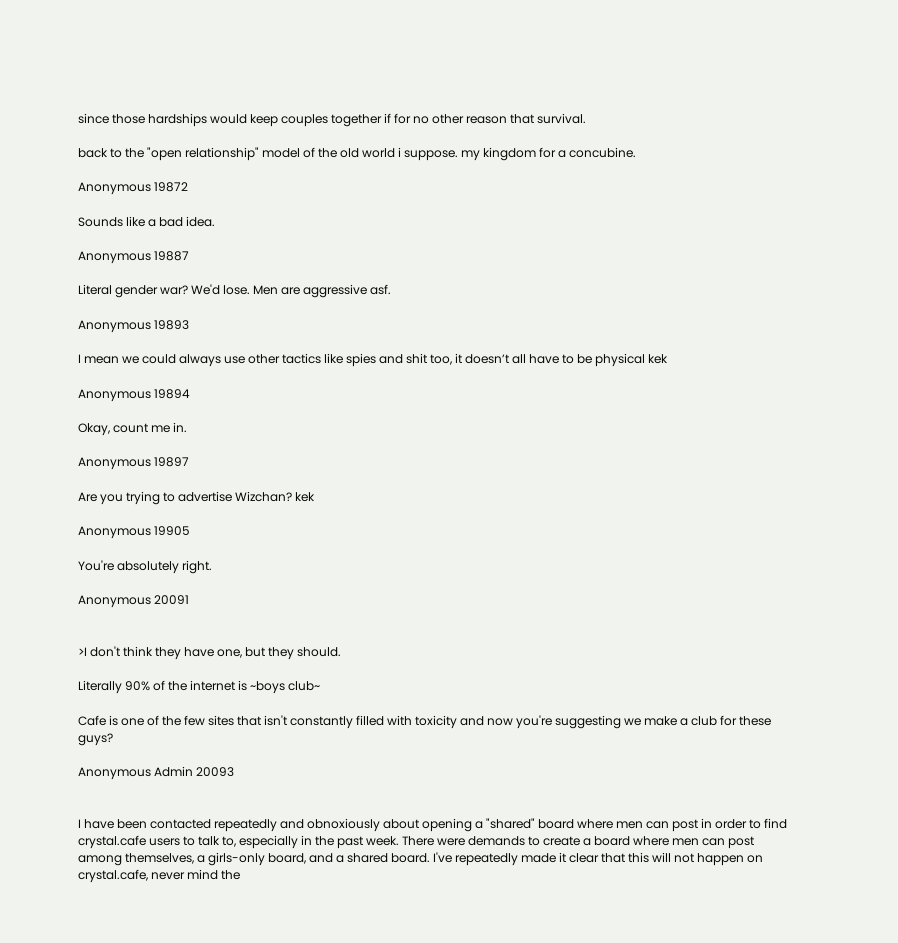since those hardships would keep couples together if for no other reason that survival.

back to the "open relationship" model of the old world i suppose. my kingdom for a concubine.

Anonymous 19872

Sounds like a bad idea.

Anonymous 19887

Literal gender war? We'd lose. Men are aggressive asf.

Anonymous 19893

I mean we could always use other tactics like spies and shit too, it doesn’t all have to be physical kek

Anonymous 19894

Okay, count me in.

Anonymous 19897

Are you trying to advertise Wizchan? kek

Anonymous 19905

You're absolutely right.

Anonymous 20091


>I don't think they have one, but they should.

Literally 90% of the internet is ~boys club~

Cafe is one of the few sites that isn't constantly filled with toxicity and now you're suggesting we make a club for these guys?

Anonymous Admin 20093


I have been contacted repeatedly and obnoxiously about opening a "shared" board where men can post in order to find crystal.cafe users to talk to, especially in the past week. There were demands to create a board where men can post among themselves, a girls-only board, and a shared board. I've repeatedly made it clear that this will not happen on crystal.cafe, never mind the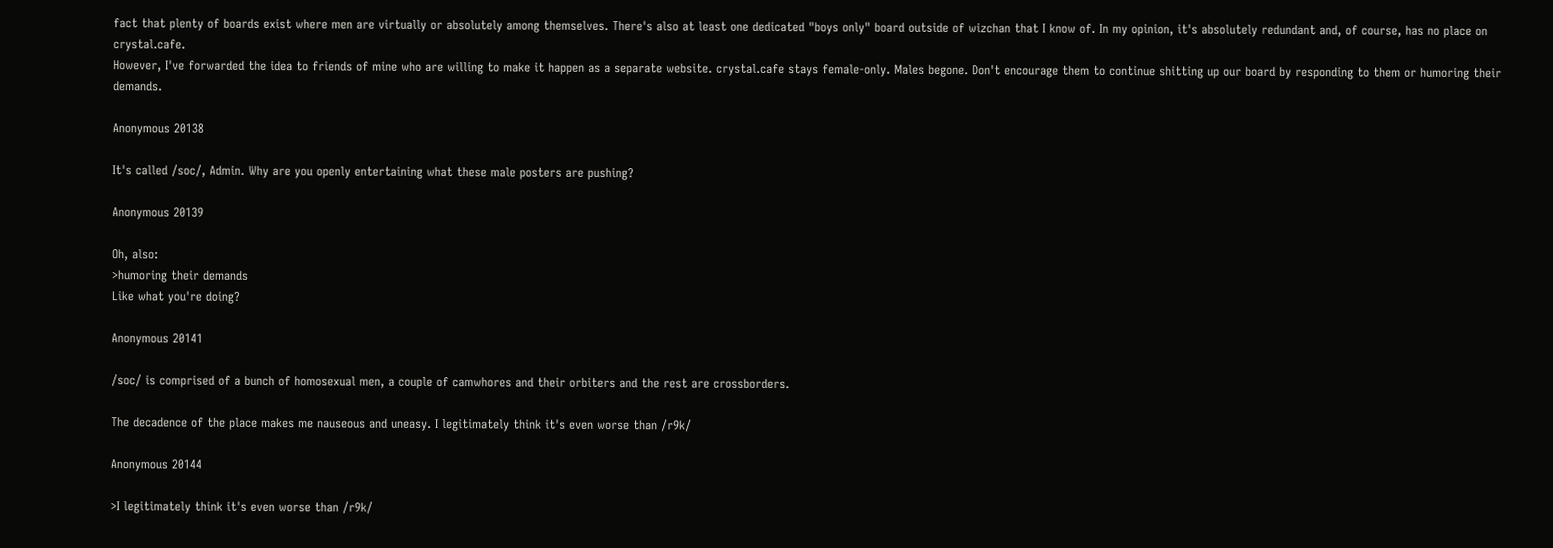fact that plenty of boards exist where men are virtually or absolutely among themselves. There's also at least one dedicated "boys only" board outside of wizchan that I know of. In my opinion, it's absolutely redundant and, of course, has no place on crystal.cafe.
However, I've forwarded the idea to friends of mine who are willing to make it happen as a separate website. crystal.cafe stays female-only. Males begone. Don't encourage them to continue shitting up our board by responding to them or humoring their demands.

Anonymous 20138

It's called /soc/, Admin. Why are you openly entertaining what these male posters are pushing?

Anonymous 20139

Oh, also:
>humoring their demands
Like what you're doing?

Anonymous 20141

/soc/ is comprised of a bunch of homosexual men, a couple of camwhores and their orbiters and the rest are crossborders.

The decadence of the place makes me nauseous and uneasy. I legitimately think it's even worse than /r9k/

Anonymous 20144

>I legitimately think it's even worse than /r9k/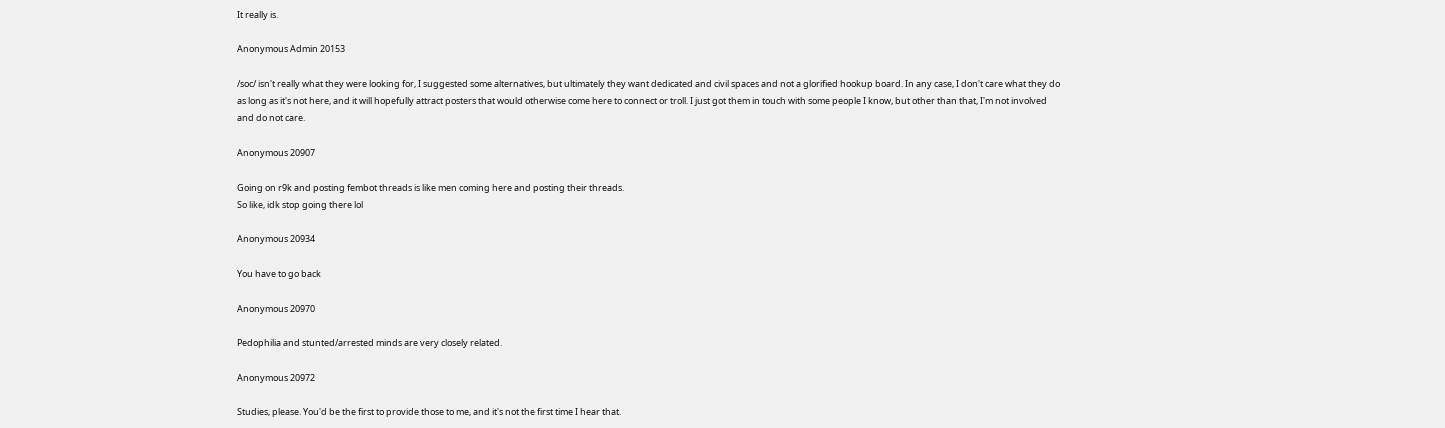It really is.

Anonymous Admin 20153

/soc/ isn't really what they were looking for, I suggested some alternatives, but ultimately they want dedicated and civil spaces and not a glorified hookup board. In any case, I don't care what they do as long as it's not here, and it will hopefully attract posters that would otherwise come here to connect or troll. I just got them in touch with some people I know, but other than that, I'm not involved and do not care.

Anonymous 20907

Going on r9k and posting fembot threads is like men coming here and posting their threads.
So like, idk stop going there lol

Anonymous 20934

You have to go back

Anonymous 20970

Pedophilia and stunted/arrested minds are very closely related.

Anonymous 20972

Studies, please. You'd be the first to provide those to me, and it's not the first time I hear that.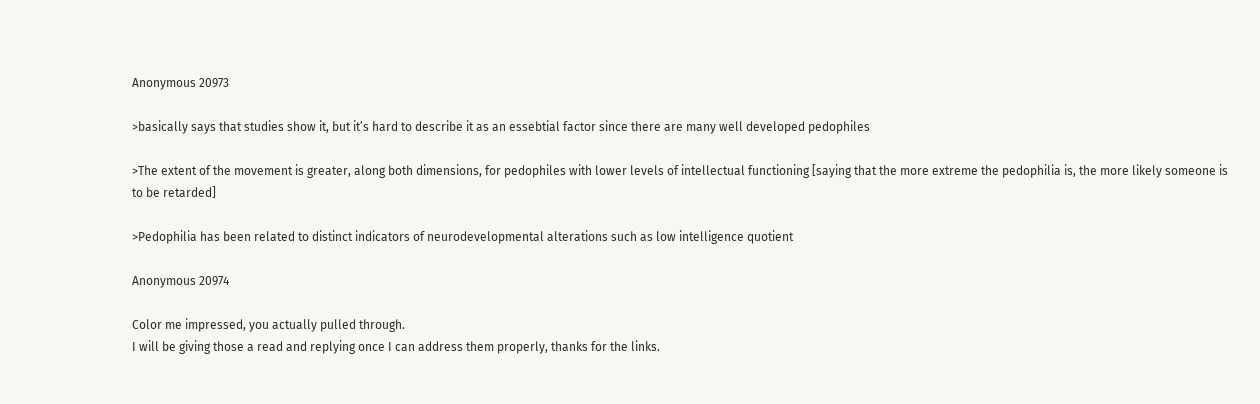Anonymous 20973

>basically says that studies show it, but it’s hard to describe it as an essebtial factor since there are many well developed pedophiles

>The extent of the movement is greater, along both dimensions, for pedophiles with lower levels of intellectual functioning [saying that the more extreme the pedophilia is, the more likely someone is to be retarded]

>Pedophilia has been related to distinct indicators of neurodevelopmental alterations such as low intelligence quotient

Anonymous 20974

Color me impressed, you actually pulled through.
I will be giving those a read and replying once I can address them properly, thanks for the links.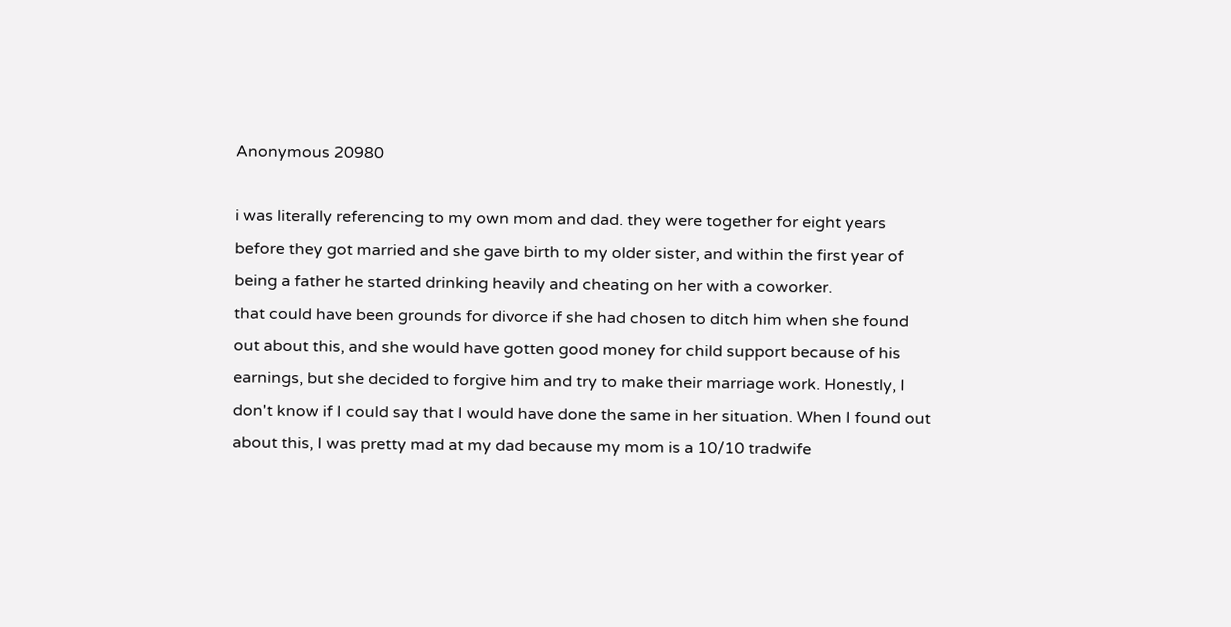Anonymous 20980

i was literally referencing to my own mom and dad. they were together for eight years before they got married and she gave birth to my older sister, and within the first year of being a father he started drinking heavily and cheating on her with a coworker.
that could have been grounds for divorce if she had chosen to ditch him when she found out about this, and she would have gotten good money for child support because of his earnings, but she decided to forgive him and try to make their marriage work. Honestly, I don't know if I could say that I would have done the same in her situation. When I found out about this, I was pretty mad at my dad because my mom is a 10/10 tradwife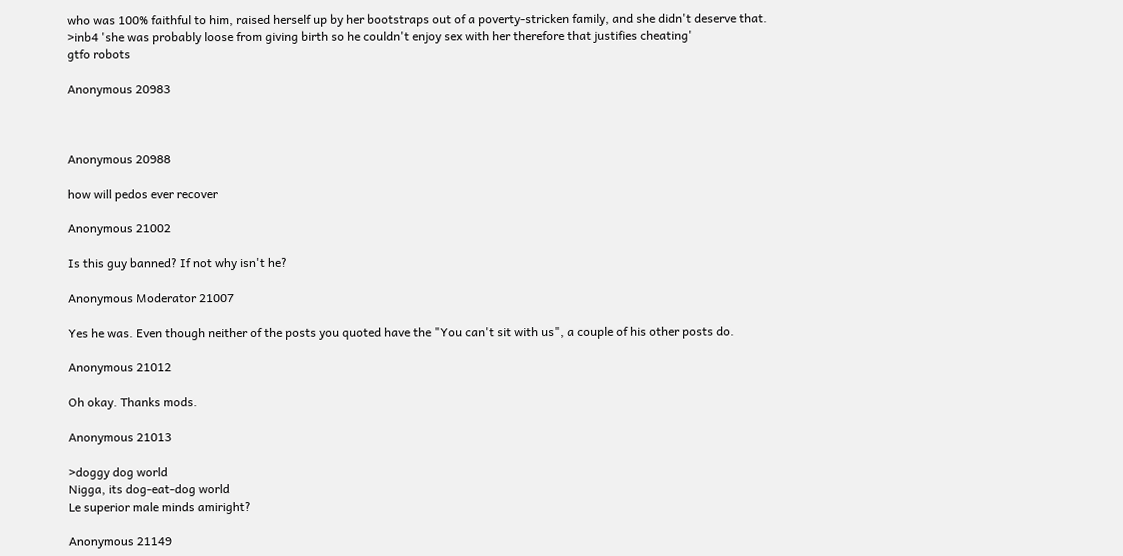who was 100% faithful to him, raised herself up by her bootstraps out of a poverty-stricken family, and she didn't deserve that.
>inb4 'she was probably loose from giving birth so he couldn't enjoy sex with her therefore that justifies cheating'
gtfo robots

Anonymous 20983



Anonymous 20988

how will pedos ever recover

Anonymous 21002

Is this guy banned? If not why isn't he?

Anonymous Moderator 21007

Yes he was. Even though neither of the posts you quoted have the "You can't sit with us", a couple of his other posts do.

Anonymous 21012

Oh okay. Thanks mods.

Anonymous 21013

>doggy dog world
Nigga, its dog-eat-dog world
Le superior male minds amiright?

Anonymous 21149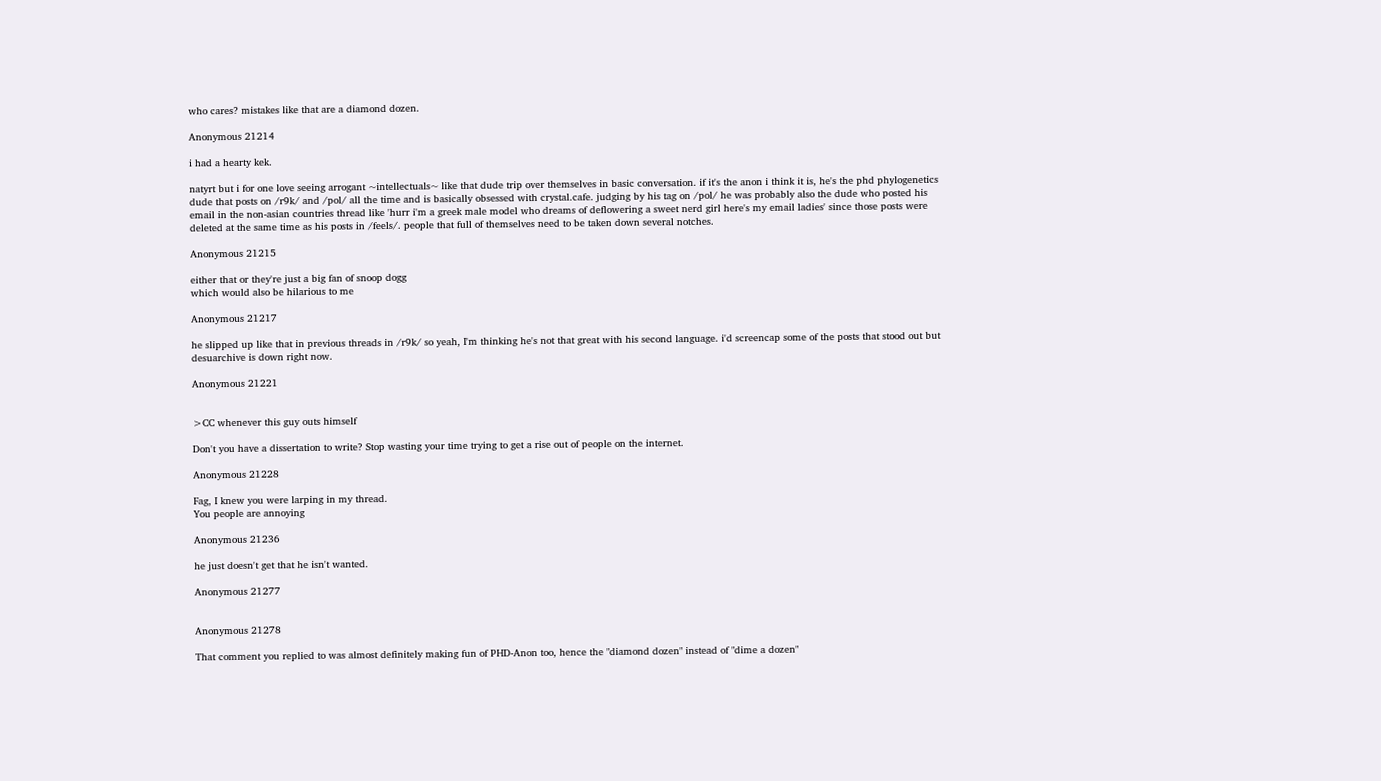who cares? mistakes like that are a diamond dozen.

Anonymous 21214

i had a hearty kek.

natyrt but i for one love seeing arrogant ~intellectuals~ like that dude trip over themselves in basic conversation. if it's the anon i think it is, he's the phd phylogenetics dude that posts on /r9k/ and /pol/ all the time and is basically obsessed with crystal.cafe. judging by his tag on /pol/ he was probably also the dude who posted his email in the non-asian countries thread like 'hurr i'm a greek male model who dreams of deflowering a sweet nerd girl here's my email ladies' since those posts were deleted at the same time as his posts in /feels/. people that full of themselves need to be taken down several notches.

Anonymous 21215

either that or they're just a big fan of snoop dogg
which would also be hilarious to me

Anonymous 21217

he slipped up like that in previous threads in /r9k/ so yeah, I'm thinking he's not that great with his second language. i'd screencap some of the posts that stood out but desuarchive is down right now.

Anonymous 21221


>CC whenever this guy outs himself

Don't you have a dissertation to write? Stop wasting your time trying to get a rise out of people on the internet.

Anonymous 21228

Fag, I knew you were larping in my thread.
You people are annoying

Anonymous 21236

he just doesn't get that he isn't wanted.

Anonymous 21277


Anonymous 21278

That comment you replied to was almost definitely making fun of PHD-Anon too, hence the "diamond dozen" instead of "dime a dozen"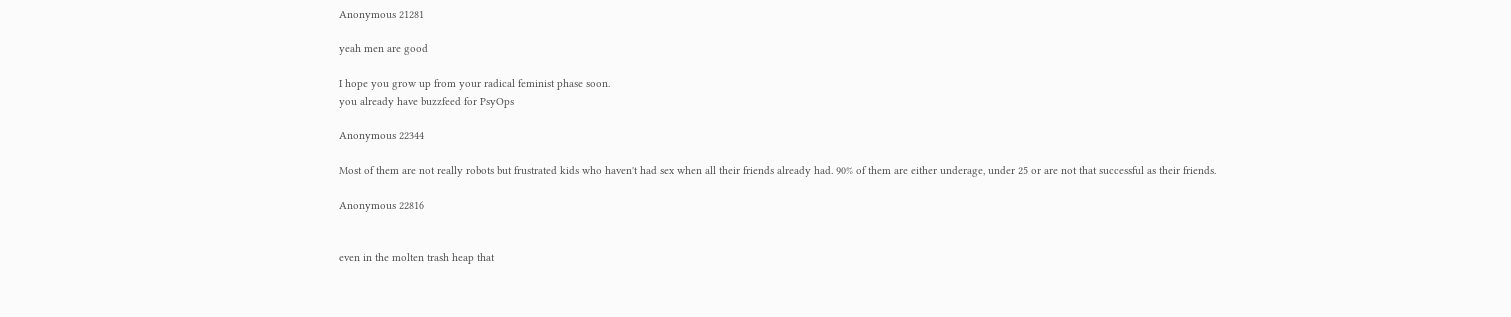Anonymous 21281

yeah men are good

I hope you grow up from your radical feminist phase soon.
you already have buzzfeed for PsyOps

Anonymous 22344

Most of them are not really robots but frustrated kids who haven't had sex when all their friends already had. 90% of them are either underage, under 25 or are not that successful as their friends.

Anonymous 22816


even in the molten trash heap that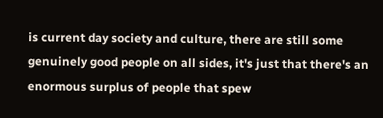is current day society and culture, there are still some genuinely good people on all sides, it's just that there's an enormous surplus of people that spew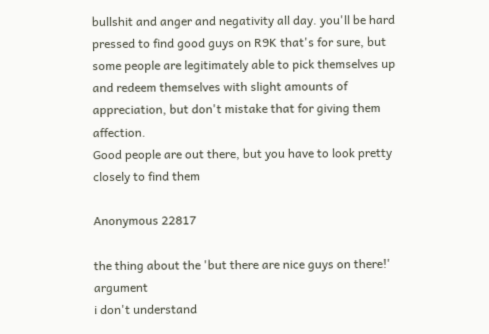bullshit and anger and negativity all day. you'll be hard pressed to find good guys on R9K that's for sure, but some people are legitimately able to pick themselves up and redeem themselves with slight amounts of appreciation, but don't mistake that for giving them affection.
Good people are out there, but you have to look pretty closely to find them

Anonymous 22817

the thing about the 'but there are nice guys on there!' argument
i don't understand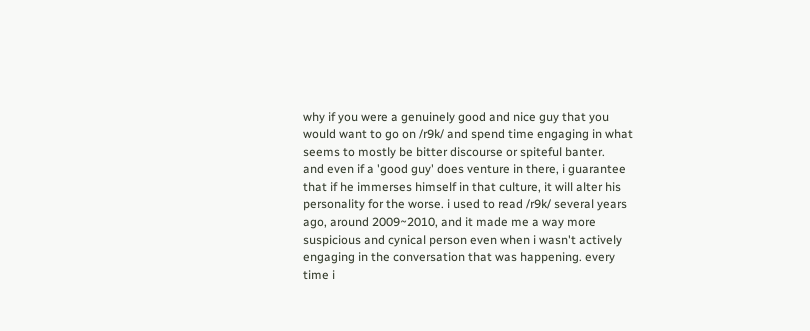why if you were a genuinely good and nice guy that you would want to go on /r9k/ and spend time engaging in what seems to mostly be bitter discourse or spiteful banter.
and even if a 'good guy' does venture in there, i guarantee that if he immerses himself in that culture, it will alter his personality for the worse. i used to read /r9k/ several years ago, around 2009~2010, and it made me a way more suspicious and cynical person even when i wasn't actively engaging in the conversation that was happening. every time i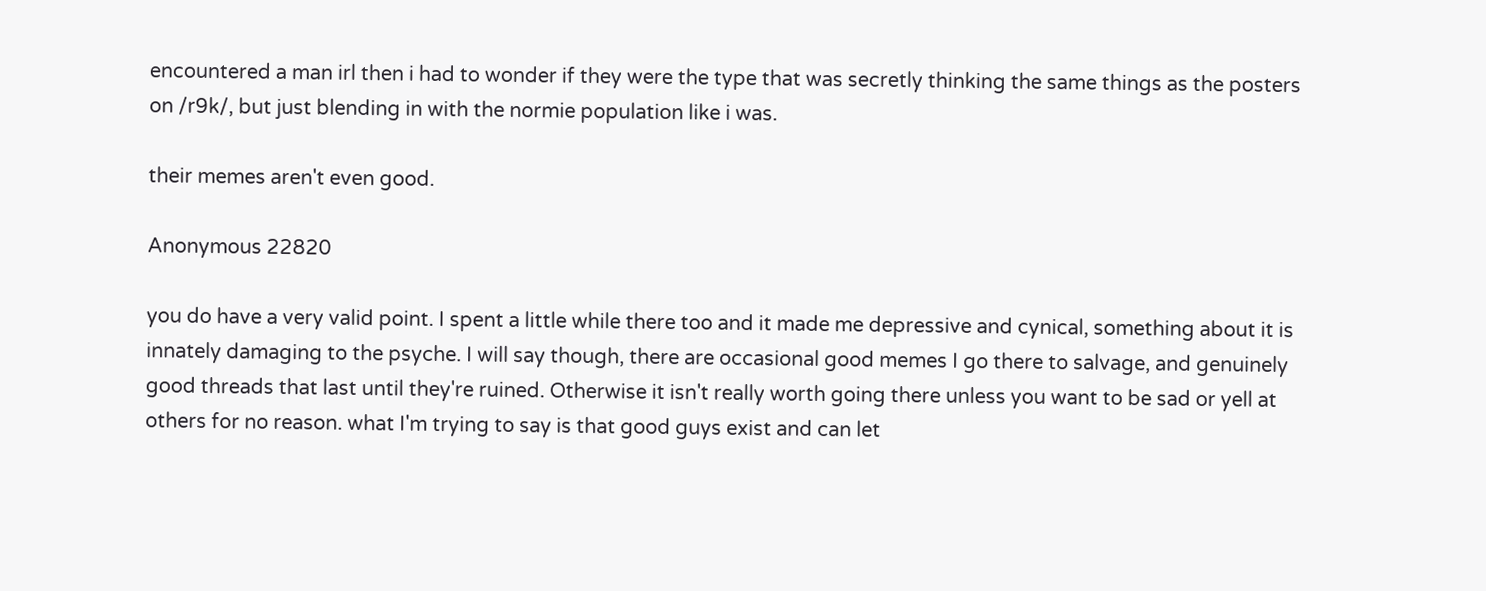encountered a man irl then i had to wonder if they were the type that was secretly thinking the same things as the posters on /r9k/, but just blending in with the normie population like i was.

their memes aren't even good.

Anonymous 22820

you do have a very valid point. I spent a little while there too and it made me depressive and cynical, something about it is innately damaging to the psyche. I will say though, there are occasional good memes I go there to salvage, and genuinely good threads that last until they're ruined. Otherwise it isn't really worth going there unless you want to be sad or yell at others for no reason. what I'm trying to say is that good guys exist and can let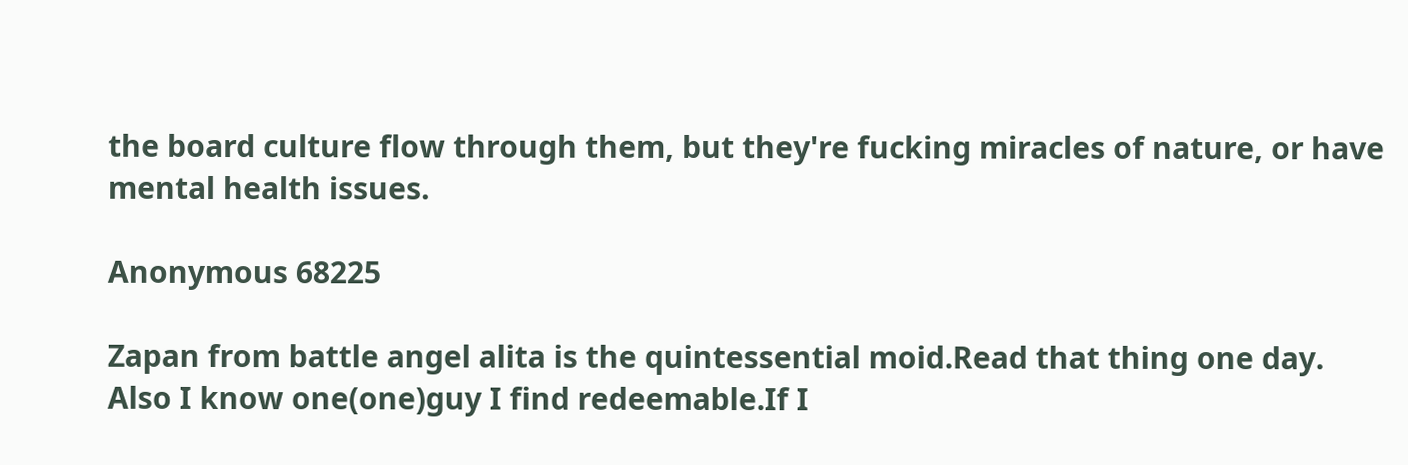the board culture flow through them, but they're fucking miracles of nature, or have mental health issues.

Anonymous 68225

Zapan from battle angel alita is the quintessential moid.Read that thing one day.
Also I know one(one)guy I find redeemable.If I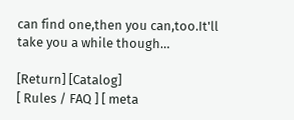can find one,then you can,too.It'll take you a while though…

[Return] [Catalog]
[ Rules / FAQ ] [ meta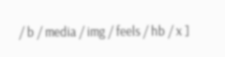/ b / media / img / feels / hb / x ]